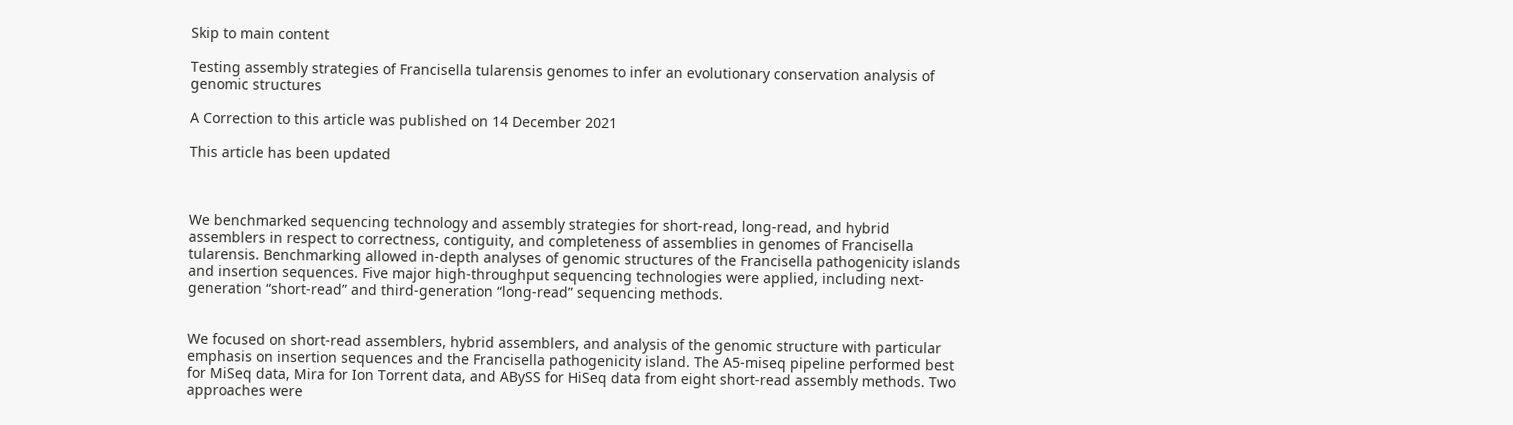Skip to main content

Testing assembly strategies of Francisella tularensis genomes to infer an evolutionary conservation analysis of genomic structures

A Correction to this article was published on 14 December 2021

This article has been updated



We benchmarked sequencing technology and assembly strategies for short-read, long-read, and hybrid assemblers in respect to correctness, contiguity, and completeness of assemblies in genomes of Francisella tularensis. Benchmarking allowed in-depth analyses of genomic structures of the Francisella pathogenicity islands and insertion sequences. Five major high-throughput sequencing technologies were applied, including next-generation “short-read” and third-generation “long-read” sequencing methods.


We focused on short-read assemblers, hybrid assemblers, and analysis of the genomic structure with particular emphasis on insertion sequences and the Francisella pathogenicity island. The A5-miseq pipeline performed best for MiSeq data, Mira for Ion Torrent data, and ABySS for HiSeq data from eight short-read assembly methods. Two approaches were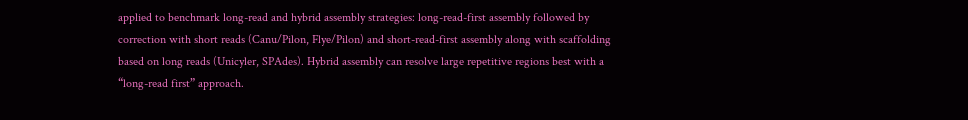applied to benchmark long-read and hybrid assembly strategies: long-read-first assembly followed by correction with short reads (Canu/Pilon, Flye/Pilon) and short-read-first assembly along with scaffolding based on long reads (Unicyler, SPAdes). Hybrid assembly can resolve large repetitive regions best with a “long-read first” approach.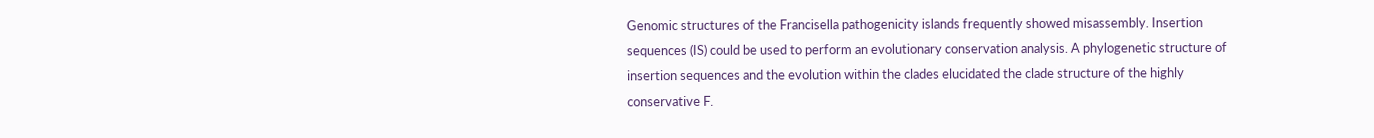Genomic structures of the Francisella pathogenicity islands frequently showed misassembly. Insertion sequences (IS) could be used to perform an evolutionary conservation analysis. A phylogenetic structure of insertion sequences and the evolution within the clades elucidated the clade structure of the highly conservative F.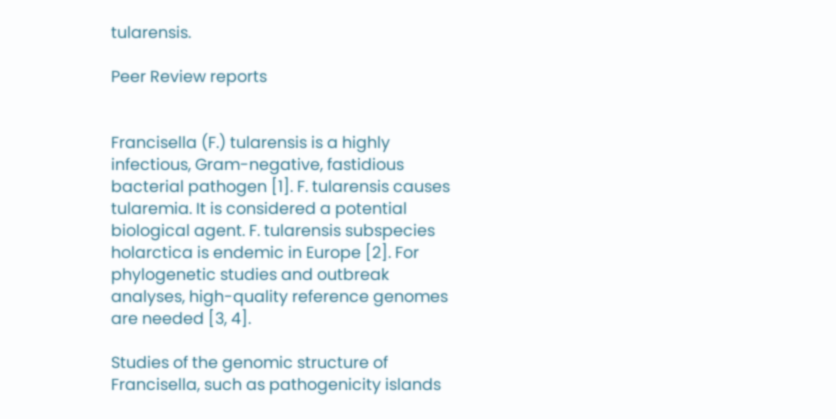tularensis.

Peer Review reports


Francisella (F.) tularensis is a highly infectious, Gram-negative, fastidious bacterial pathogen [1]. F. tularensis causes tularemia. It is considered a potential biological agent. F. tularensis subspecies holarctica is endemic in Europe [2]. For phylogenetic studies and outbreak analyses, high-quality reference genomes are needed [3, 4].

Studies of the genomic structure of Francisella, such as pathogenicity islands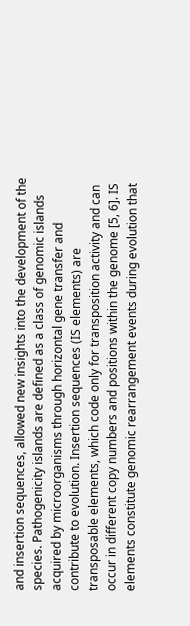and insertion sequences, allowed new insights into the development of the species. Pathogenicity islands are defined as a class of genomic islands acquired by microorganisms through horizontal gene transfer and contribute to evolution. Insertion sequences (IS elements) are transposable elements, which code only for transposition activity and can occur in different copy numbers and positions within the genome [5, 6]. IS elements constitute genomic rearrangement events during evolution that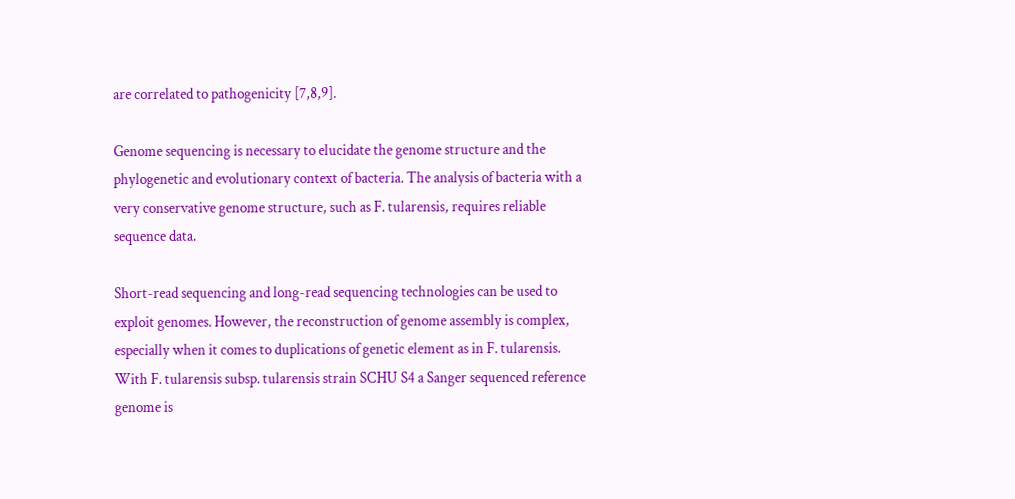are correlated to pathogenicity [7,8,9].

Genome sequencing is necessary to elucidate the genome structure and the phylogenetic and evolutionary context of bacteria. The analysis of bacteria with a very conservative genome structure, such as F. tularensis, requires reliable sequence data.

Short-read sequencing and long-read sequencing technologies can be used to exploit genomes. However, the reconstruction of genome assembly is complex, especially when it comes to duplications of genetic element as in F. tularensis. With F. tularensis subsp. tularensis strain SCHU S4 a Sanger sequenced reference genome is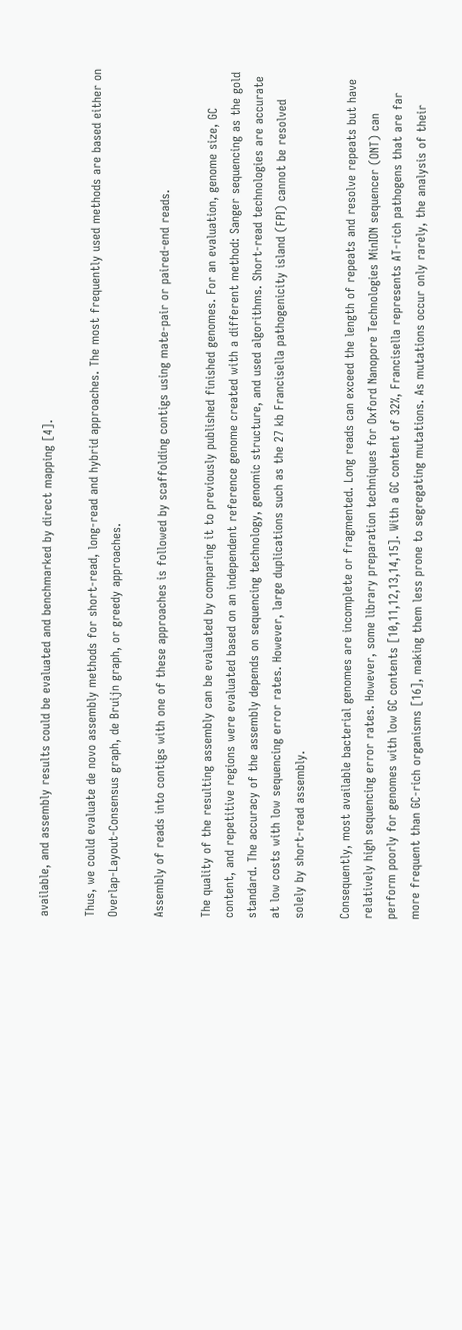available, and assembly results could be evaluated and benchmarked by direct mapping [4].

Thus, we could evaluate de novo assembly methods for short-read, long-read and hybrid approaches. The most frequently used methods are based either on Overlap-Layout-Consensus graph, de Bruijn graph, or greedy approaches.

Assembly of reads into contigs with one of these approaches is followed by scaffolding contigs using mate-pair or paired-end reads.

The quality of the resulting assembly can be evaluated by comparing it to previously published finished genomes. For an evaluation, genome size, GC content, and repetitive regions were evaluated based on an independent reference genome created with a different method: Sanger sequencing as the gold standard. The accuracy of the assembly depends on sequencing technology, genomic structure, and used algorithms. Short-read technologies are accurate at low costs with low sequencing error rates. However, large duplications such as the 27 kb Francisella pathogenicity island (FPI) cannot be resolved solely by short-read assembly.

Consequently, most available bacterial genomes are incomplete or fragmented. Long reads can exceed the length of repeats and resolve repeats but have relatively high sequencing error rates. However, some library preparation techniques for Oxford Nanopore Technologies MinION sequencer (ONT) can perform poorly for genomes with low GC contents [10,11,12,13,14,15]. With a GC content of 32%, Francisella represents AT-rich pathogens that are far more frequent than GC-rich organisms [16], making them less prone to segregating mutations. As mutations occur only rarely, the analysis of their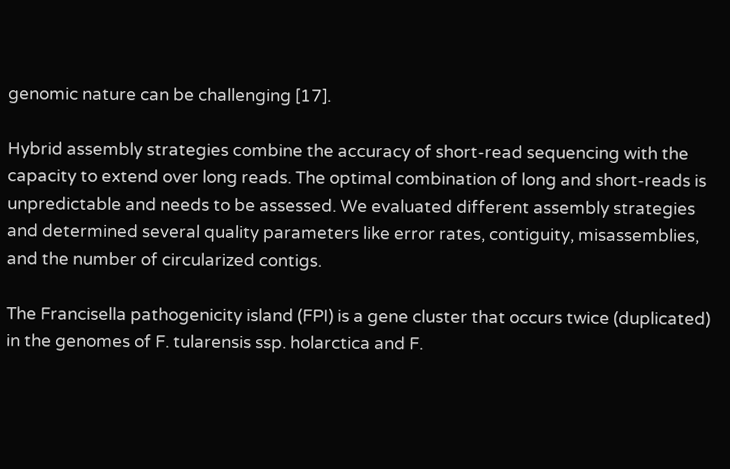genomic nature can be challenging [17].

Hybrid assembly strategies combine the accuracy of short-read sequencing with the capacity to extend over long reads. The optimal combination of long and short-reads is unpredictable and needs to be assessed. We evaluated different assembly strategies and determined several quality parameters like error rates, contiguity, misassemblies, and the number of circularized contigs.

The Francisella pathogenicity island (FPI) is a gene cluster that occurs twice (duplicated) in the genomes of F. tularensis ssp. holarctica and F.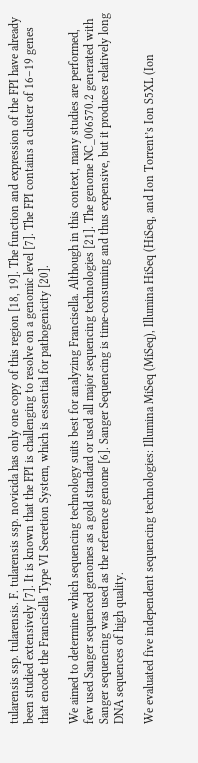tularensis ssp. tularensis. F. tularensis ssp. novicida has only one copy of this region [18, 19]. The function and expression of the FPI have already been studied extensively [7]. It is known that the FPI is challenging to resolve on a genomic level [7]. The FPI contains a cluster of 16–19 genes that encode the Francisella Type VI Secretion System, which is essential for pathogenicity [20].

We aimed to determine which sequencing technology suits best for analyzing Francisella. Although in this context, many studies are performed, few used Sanger sequenced genomes as a gold standard or used all major sequencing technologies [21]. The genome NC_006570.2 generated with Sanger sequencing was used as the reference genome [6]. Sanger Sequencing is time-consuming and thus expensive, but it produces relatively long DNA sequences of high quality.

We evaluated five independent sequencing technologies: Illumina MiSeq (MiSeq), Illumina HiSeq (HiSeq, and Ion Torrent’s Ion S5XL (Ion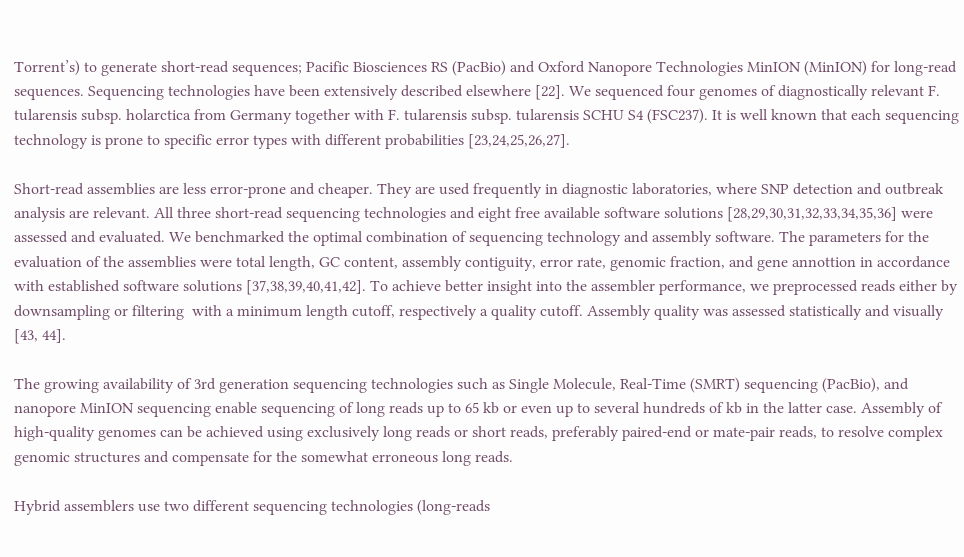Torrent’s) to generate short-read sequences; Pacific Biosciences RS (PacBio) and Oxford Nanopore Technologies MinION (MinION) for long-read sequences. Sequencing technologies have been extensively described elsewhere [22]. We sequenced four genomes of diagnostically relevant F. tularensis subsp. holarctica from Germany together with F. tularensis subsp. tularensis SCHU S4 (FSC237). It is well known that each sequencing technology is prone to specific error types with different probabilities [23,24,25,26,27].

Short-read assemblies are less error-prone and cheaper. They are used frequently in diagnostic laboratories, where SNP detection and outbreak analysis are relevant. All three short-read sequencing technologies and eight free available software solutions [28,29,30,31,32,33,34,35,36] were assessed and evaluated. We benchmarked the optimal combination of sequencing technology and assembly software. The parameters for the evaluation of the assemblies were total length, GC content, assembly contiguity, error rate, genomic fraction, and gene annottion in accordance with established software solutions [37,38,39,40,41,42]. To achieve better insight into the assembler performance, we preprocessed reads either by downsampling or filtering  with a minimum length cutoff, respectively a quality cutoff. Assembly quality was assessed statistically and visually [43, 44].

The growing availability of 3rd generation sequencing technologies such as Single Molecule, Real-Time (SMRT) sequencing (PacBio), and nanopore MinION sequencing enable sequencing of long reads up to 65 kb or even up to several hundreds of kb in the latter case. Assembly of high-quality genomes can be achieved using exclusively long reads or short reads, preferably paired-end or mate-pair reads, to resolve complex genomic structures and compensate for the somewhat erroneous long reads.

Hybrid assemblers use two different sequencing technologies (long-reads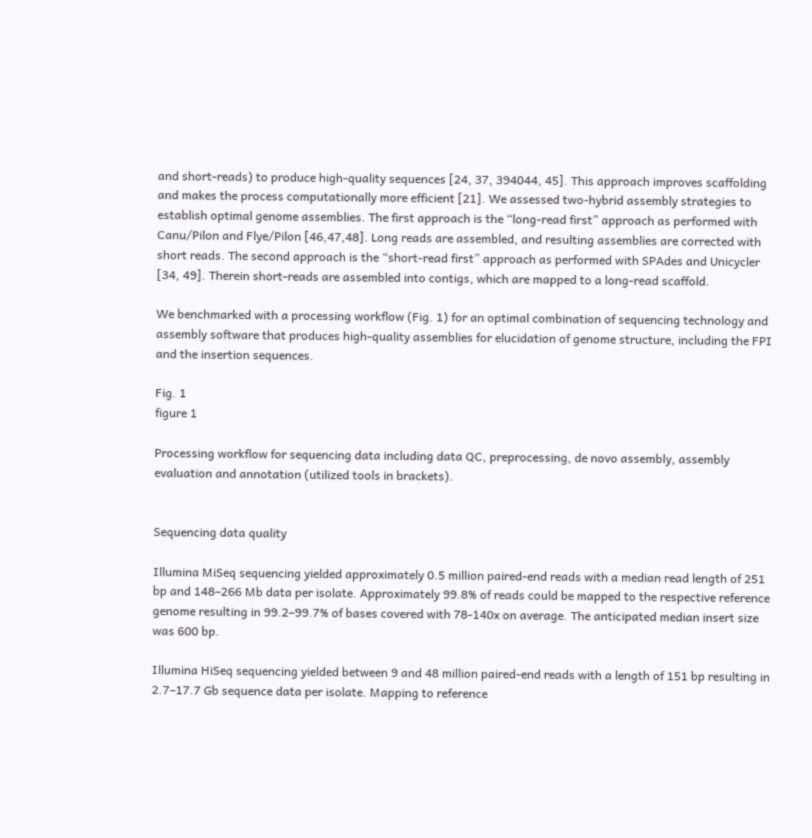and short-reads) to produce high-quality sequences [24, 37, 394044, 45]. This approach improves scaffolding and makes the process computationally more efficient [21]. We assessed two-hybrid assembly strategies to establish optimal genome assemblies. The first approach is the “long-read first” approach as performed with Canu/Pilon and Flye/Pilon [46,47,48]. Long reads are assembled, and resulting assemblies are corrected with short reads. The second approach is the “short-read first” approach as performed with SPAdes and Unicycler [34, 49]. Therein short-reads are assembled into contigs, which are mapped to a long-read scaffold.

We benchmarked with a processing workflow (Fig. 1) for an optimal combination of sequencing technology and assembly software that produces high-quality assemblies for elucidation of genome structure, including the FPI and the insertion sequences.

Fig. 1
figure 1

Processing workflow for sequencing data including data QC, preprocessing, de novo assembly, assembly evaluation and annotation (utilized tools in brackets).


Sequencing data quality

Illumina MiSeq sequencing yielded approximately 0.5 million paired-end reads with a median read length of 251 bp and 148–266 Mb data per isolate. Approximately 99.8% of reads could be mapped to the respective reference genome resulting in 99.2–99.7% of bases covered with 78-140x on average. The anticipated median insert size was 600 bp.

Illumina HiSeq sequencing yielded between 9 and 48 million paired-end reads with a length of 151 bp resulting in 2.7–17.7 Gb sequence data per isolate. Mapping to reference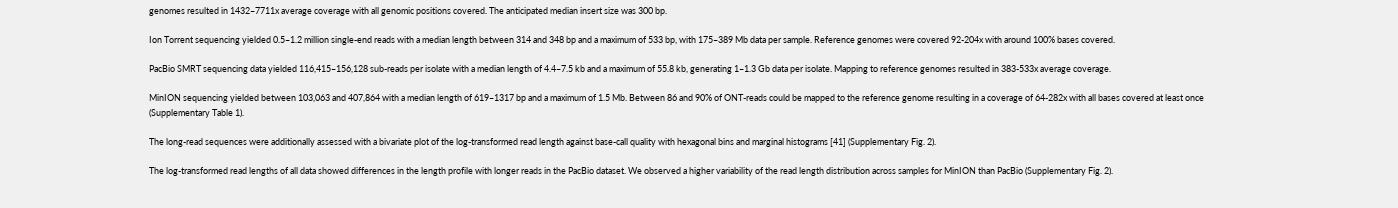genomes resulted in 1432–7711x average coverage with all genomic positions covered. The anticipated median insert size was 300 bp.

Ion Torrent sequencing yielded 0.5–1.2 million single-end reads with a median length between 314 and 348 bp and a maximum of 533 bp, with 175–389 Mb data per sample. Reference genomes were covered 92-204x with around 100% bases covered.

PacBio SMRT sequencing data yielded 116,415–156,128 sub-reads per isolate with a median length of 4.4–7.5 kb and a maximum of 55.8 kb, generating 1–1.3 Gb data per isolate. Mapping to reference genomes resulted in 383-533x average coverage.

MinION sequencing yielded between 103,063 and 407,864 with a median length of 619–1317 bp and a maximum of 1.5 Mb. Between 86 and 90% of ONT-reads could be mapped to the reference genome resulting in a coverage of 64-282x with all bases covered at least once (Supplementary Table 1).

The long-read sequences were additionally assessed with a bivariate plot of the log-transformed read length against base-call quality with hexagonal bins and marginal histograms [41] (Supplementary Fig. 2).

The log-transformed read lengths of all data showed differences in the length profile with longer reads in the PacBio dataset. We observed a higher variability of the read length distribution across samples for MinION than PacBio (Supplementary Fig. 2).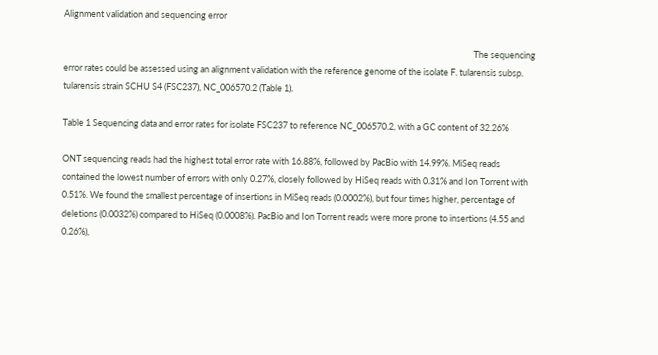Alignment validation and sequencing error

                                                                                                                                                                                                             The sequencing error rates could be assessed using an alignment validation with the reference genome of the isolate F. tularensis subsp. tularensis strain SCHU S4 (FSC237), NC_006570.2 (Table 1).

Table 1 Sequencing data and error rates for isolate FSC237 to reference NC_006570.2, with a GC content of 32.26%

ONT sequencing reads had the highest total error rate with 16.88%, followed by PacBio with 14.99%. MiSeq reads contained the lowest number of errors with only 0.27%, closely followed by HiSeq reads with 0.31% and Ion Torrent with 0.51%. We found the smallest percentage of insertions in MiSeq reads (0.0002%), but four times higher, percentage of deletions (0.0032%) compared to HiSeq (0.0008%). PacBio and Ion Torrent reads were more prone to insertions (4.55 and 0.26%),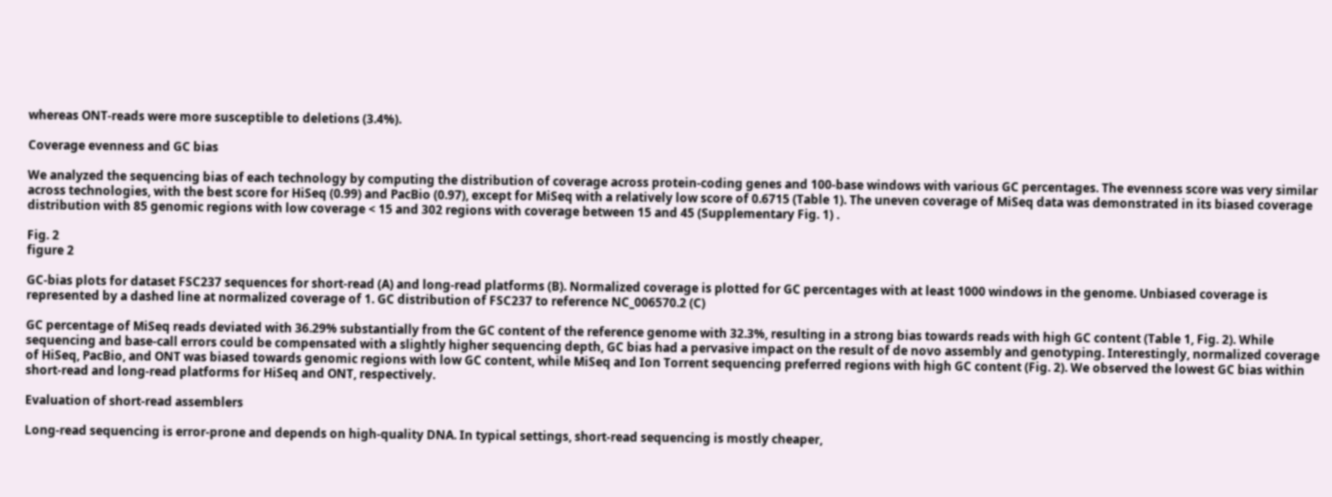whereas ONT-reads were more susceptible to deletions (3.4%).

Coverage evenness and GC bias

We analyzed the sequencing bias of each technology by computing the distribution of coverage across protein-coding genes and 100-base windows with various GC percentages. The evenness score was very similar across technologies, with the best score for HiSeq (0.99) and PacBio (0.97), except for MiSeq with a relatively low score of 0.6715 (Table 1). The uneven coverage of MiSeq data was demonstrated in its biased coverage distribution with 85 genomic regions with low coverage < 15 and 302 regions with coverage between 15 and 45 (Supplementary Fig. 1) .

Fig. 2
figure 2

GC-bias plots for dataset FSC237 sequences for short-read (A) and long-read platforms (B). Normalized coverage is plotted for GC percentages with at least 1000 windows in the genome. Unbiased coverage is represented by a dashed line at normalized coverage of 1. GC distribution of FSC237 to reference NC_006570.2 (C)

GC percentage of MiSeq reads deviated with 36.29% substantially from the GC content of the reference genome with 32.3%, resulting in a strong bias towards reads with high GC content (Table 1, Fig. 2). While sequencing and base-call errors could be compensated with a slightly higher sequencing depth, GC bias had a pervasive impact on the result of de novo assembly and genotyping. Interestingly, normalized coverage of HiSeq, PacBio, and ONT was biased towards genomic regions with low GC content, while MiSeq and Ion Torrent sequencing preferred regions with high GC content (Fig. 2). We observed the lowest GC bias within short-read and long-read platforms for HiSeq and ONT, respectively.

Evaluation of short-read assemblers

Long-read sequencing is error-prone and depends on high-quality DNA. In typical settings, short-read sequencing is mostly cheaper,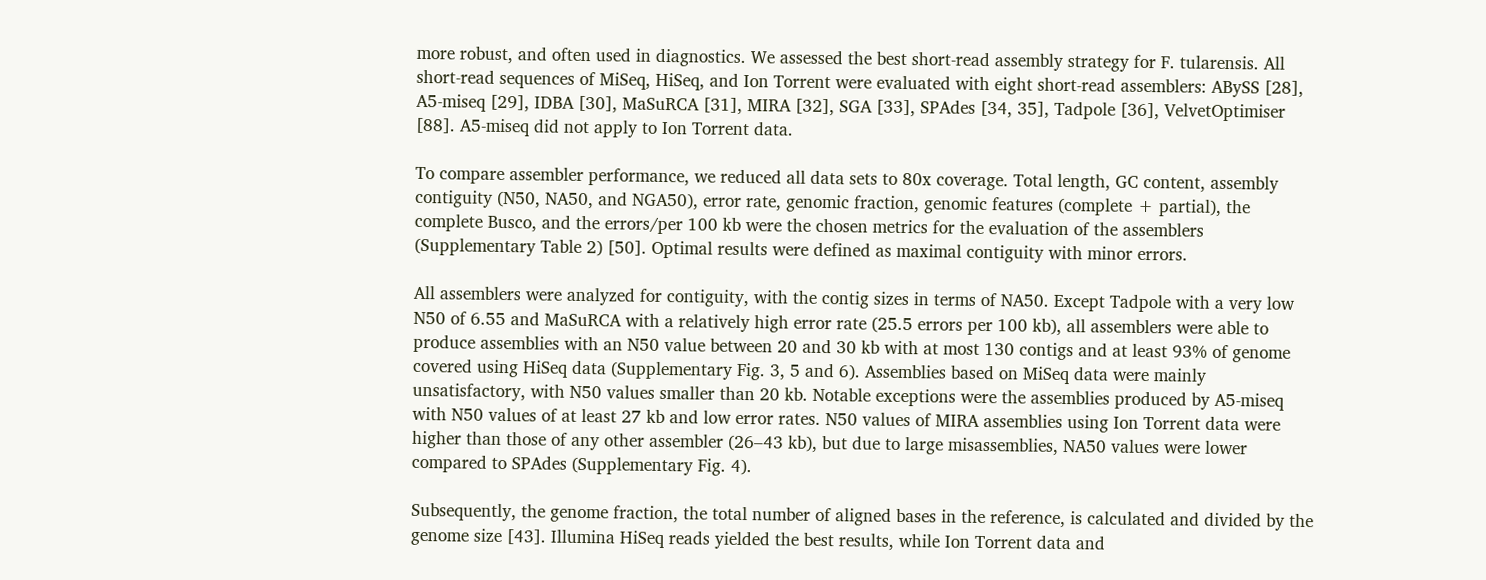more robust, and often used in diagnostics. We assessed the best short-read assembly strategy for F. tularensis. All short-read sequences of MiSeq, HiSeq, and Ion Torrent were evaluated with eight short-read assemblers: ABySS [28], A5-miseq [29], IDBA [30], MaSuRCA [31], MIRA [32], SGA [33], SPAdes [34, 35], Tadpole [36], VelvetOptimiser [88]. A5-miseq did not apply to Ion Torrent data.

To compare assembler performance, we reduced all data sets to 80x coverage. Total length, GC content, assembly contiguity (N50, NA50, and NGA50), error rate, genomic fraction, genomic features (complete + partial), the complete Busco, and the errors/per 100 kb were the chosen metrics for the evaluation of the assemblers (Supplementary Table 2) [50]. Optimal results were defined as maximal contiguity with minor errors.

All assemblers were analyzed for contiguity, with the contig sizes in terms of NA50. Except Tadpole with a very low N50 of 6.55 and MaSuRCA with a relatively high error rate (25.5 errors per 100 kb), all assemblers were able to produce assemblies with an N50 value between 20 and 30 kb with at most 130 contigs and at least 93% of genome covered using HiSeq data (Supplementary Fig. 3, 5 and 6). Assemblies based on MiSeq data were mainly unsatisfactory, with N50 values smaller than 20 kb. Notable exceptions were the assemblies produced by A5-miseq with N50 values of at least 27 kb and low error rates. N50 values of MIRA assemblies using Ion Torrent data were higher than those of any other assembler (26–43 kb), but due to large misassemblies, NA50 values were lower compared to SPAdes (Supplementary Fig. 4).

Subsequently, the genome fraction, the total number of aligned bases in the reference, is calculated and divided by the genome size [43]. Illumina HiSeq reads yielded the best results, while Ion Torrent data and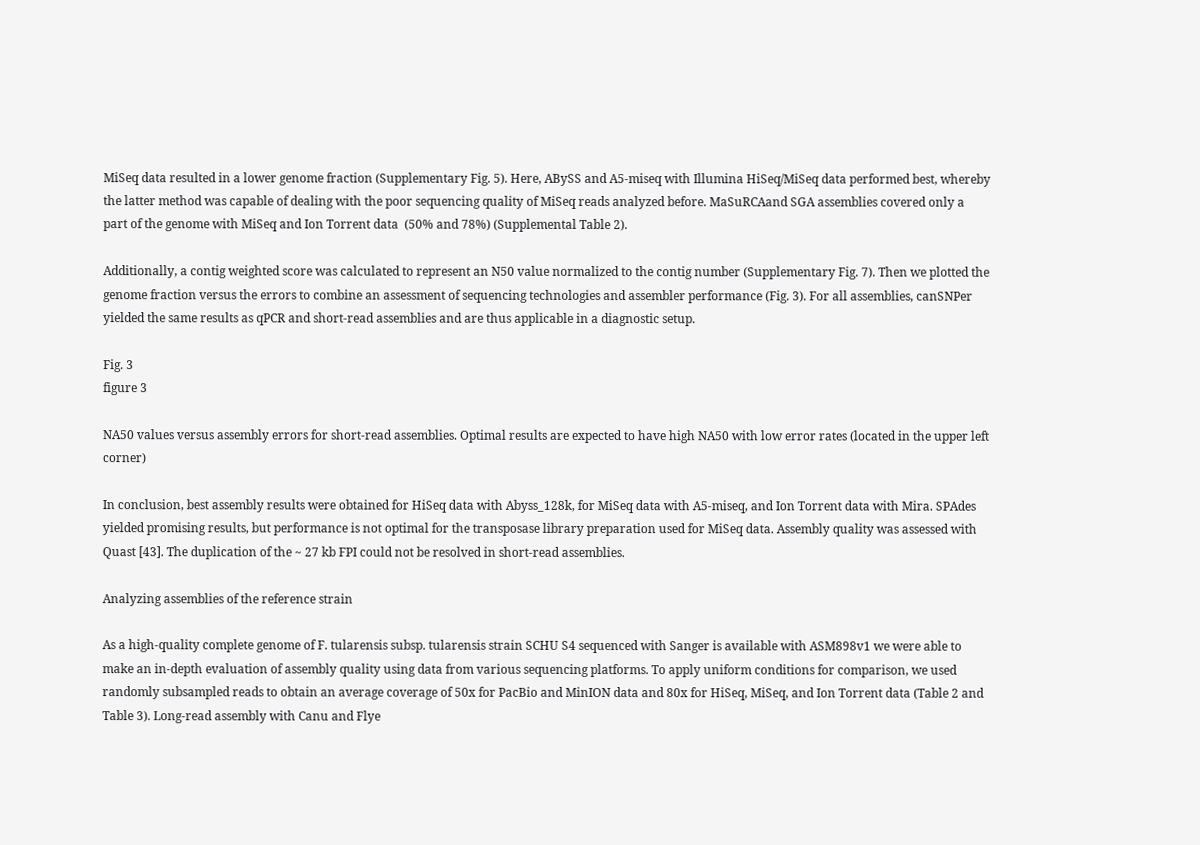MiSeq data resulted in a lower genome fraction (Supplementary Fig. 5). Here, ABySS and A5-miseq with Illumina HiSeq/MiSeq data performed best, whereby the latter method was capable of dealing with the poor sequencing quality of MiSeq reads analyzed before. MaSuRCAand SGA assemblies covered only a part of the genome with MiSeq and Ion Torrent data  (50% and 78%) (Supplemental Table 2).

Additionally, a contig weighted score was calculated to represent an N50 value normalized to the contig number (Supplementary Fig. 7). Then we plotted the genome fraction versus the errors to combine an assessment of sequencing technologies and assembler performance (Fig. 3). For all assemblies, canSNPer yielded the same results as qPCR and short-read assemblies and are thus applicable in a diagnostic setup.

Fig. 3
figure 3

NA50 values versus assembly errors for short-read assemblies. Optimal results are expected to have high NA50 with low error rates (located in the upper left corner)

In conclusion, best assembly results were obtained for HiSeq data with Abyss_128k, for MiSeq data with A5-miseq, and Ion Torrent data with Mira. SPAdes yielded promising results, but performance is not optimal for the transposase library preparation used for MiSeq data. Assembly quality was assessed with Quast [43]. The duplication of the ~ 27 kb FPI could not be resolved in short-read assemblies.

Analyzing assemblies of the reference strain

As a high-quality complete genome of F. tularensis subsp. tularensis strain SCHU S4 sequenced with Sanger is available with ASM898v1 we were able to make an in-depth evaluation of assembly quality using data from various sequencing platforms. To apply uniform conditions for comparison, we used randomly subsampled reads to obtain an average coverage of 50x for PacBio and MinION data and 80x for HiSeq, MiSeq, and Ion Torrent data (Table 2 and Table 3). Long-read assembly with Canu and Flye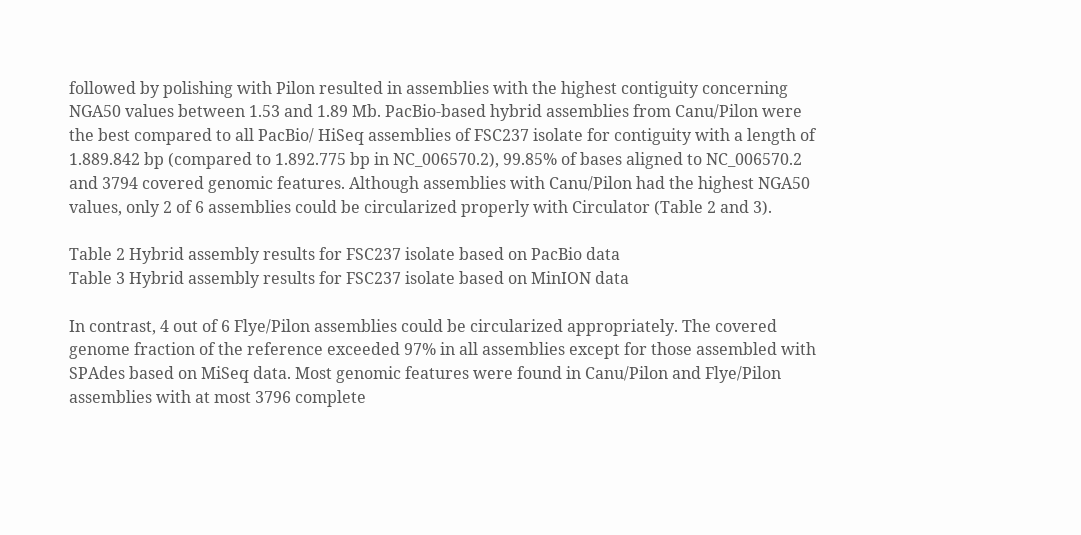followed by polishing with Pilon resulted in assemblies with the highest contiguity concerning NGA50 values between 1.53 and 1.89 Mb. PacBio-based hybrid assemblies from Canu/Pilon were the best compared to all PacBio/ HiSeq assemblies of FSC237 isolate for contiguity with a length of 1.889.842 bp (compared to 1.892.775 bp in NC_006570.2), 99.85% of bases aligned to NC_006570.2 and 3794 covered genomic features. Although assemblies with Canu/Pilon had the highest NGA50 values, only 2 of 6 assemblies could be circularized properly with Circulator (Table 2 and 3).

Table 2 Hybrid assembly results for FSC237 isolate based on PacBio data
Table 3 Hybrid assembly results for FSC237 isolate based on MinION data

In contrast, 4 out of 6 Flye/Pilon assemblies could be circularized appropriately. The covered genome fraction of the reference exceeded 97% in all assemblies except for those assembled with SPAdes based on MiSeq data. Most genomic features were found in Canu/Pilon and Flye/Pilon assemblies with at most 3796 complete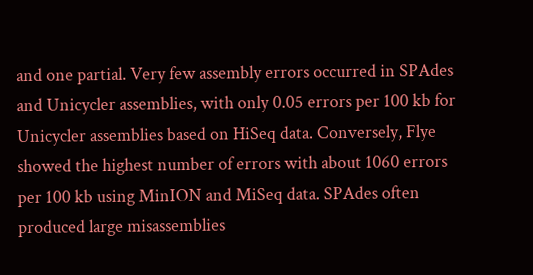and one partial. Very few assembly errors occurred in SPAdes and Unicycler assemblies, with only 0.05 errors per 100 kb for Unicycler assemblies based on HiSeq data. Conversely, Flye showed the highest number of errors with about 1060 errors per 100 kb using MinION and MiSeq data. SPAdes often produced large misassemblies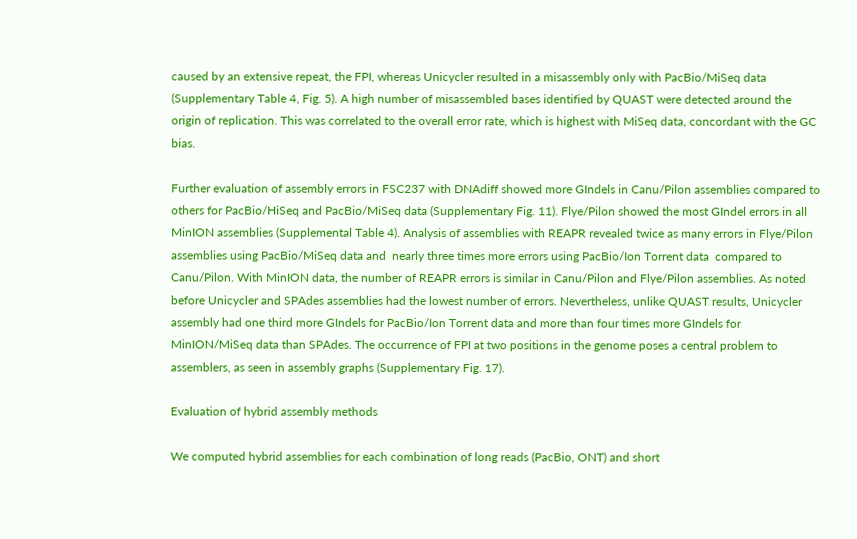caused by an extensive repeat, the FPI, whereas Unicycler resulted in a misassembly only with PacBio/MiSeq data (Supplementary Table 4, Fig. 5). A high number of misassembled bases identified by QUAST were detected around the origin of replication. This was correlated to the overall error rate, which is highest with MiSeq data, concordant with the GC bias.

Further evaluation of assembly errors in FSC237 with DNAdiff showed more GIndels in Canu/Pilon assemblies compared to others for PacBio/HiSeq and PacBio/MiSeq data (Supplementary Fig. 11). Flye/Pilon showed the most GIndel errors in all MinION assemblies (Supplemental Table 4). Analysis of assemblies with REAPR revealed twice as many errors in Flye/Pilon assemblies using PacBio/MiSeq data and  nearly three times more errors using PacBio/Ion Torrent data  compared to Canu/Pilon. With MinION data, the number of REAPR errors is similar in Canu/Pilon and Flye/Pilon assemblies. As noted before Unicycler and SPAdes assemblies had the lowest number of errors. Nevertheless, unlike QUAST results, Unicycler assembly had one third more GIndels for PacBio/Ion Torrent data and more than four times more GIndels for MinION/MiSeq data than SPAdes. The occurrence of FPI at two positions in the genome poses a central problem to assemblers, as seen in assembly graphs (Supplementary Fig. 17).

Evaluation of hybrid assembly methods

We computed hybrid assemblies for each combination of long reads (PacBio, ONT) and short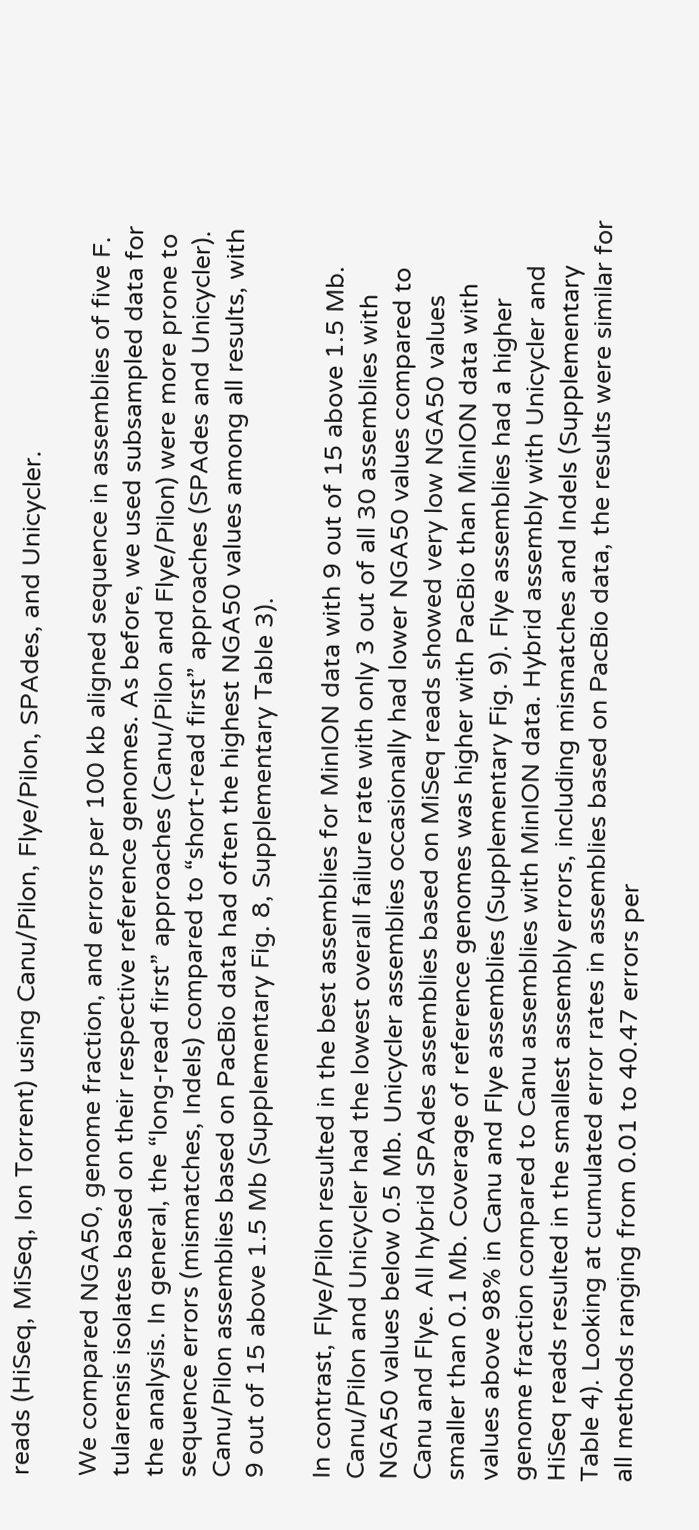reads (HiSeq, MiSeq, Ion Torrent) using Canu/Pilon, Flye/Pilon, SPAdes, and Unicycler.

We compared NGA50, genome fraction, and errors per 100 kb aligned sequence in assemblies of five F. tularensis isolates based on their respective reference genomes. As before, we used subsampled data for the analysis. In general, the “long-read first” approaches (Canu/Pilon and Flye/Pilon) were more prone to sequence errors (mismatches, Indels) compared to “short-read first” approaches (SPAdes and Unicycler). Canu/Pilon assemblies based on PacBio data had often the highest NGA50 values among all results, with 9 out of 15 above 1.5 Mb (Supplementary Fig. 8, Supplementary Table 3).

In contrast, Flye/Pilon resulted in the best assemblies for MinION data with 9 out of 15 above 1.5 Mb. Canu/Pilon and Unicycler had the lowest overall failure rate with only 3 out of all 30 assemblies with NGA50 values below 0.5 Mb. Unicycler assemblies occasionally had lower NGA50 values compared to Canu and Flye. All hybrid SPAdes assemblies based on MiSeq reads showed very low NGA50 values smaller than 0.1 Mb. Coverage of reference genomes was higher with PacBio than MinION data with values above 98% in Canu and Flye assemblies (Supplementary Fig. 9). Flye assemblies had a higher genome fraction compared to Canu assemblies with MinION data. Hybrid assembly with Unicycler and HiSeq reads resulted in the smallest assembly errors, including mismatches and Indels (Supplementary Table 4). Looking at cumulated error rates in assemblies based on PacBio data, the results were similar for all methods ranging from 0.01 to 40.47 errors per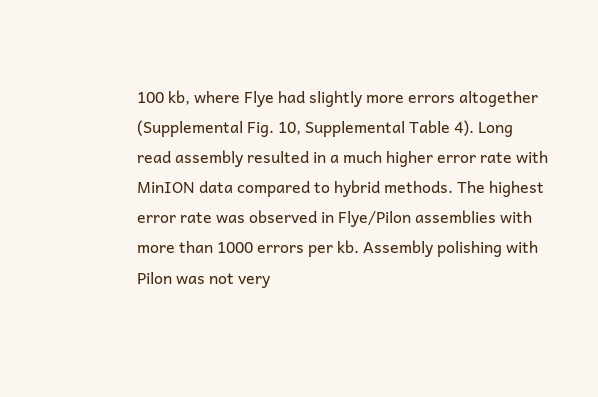100 kb, where Flye had slightly more errors altogether (Supplemental Fig. 10, Supplemental Table 4). Long read assembly resulted in a much higher error rate with MinION data compared to hybrid methods. The highest error rate was observed in Flye/Pilon assemblies with more than 1000 errors per kb. Assembly polishing with Pilon was not very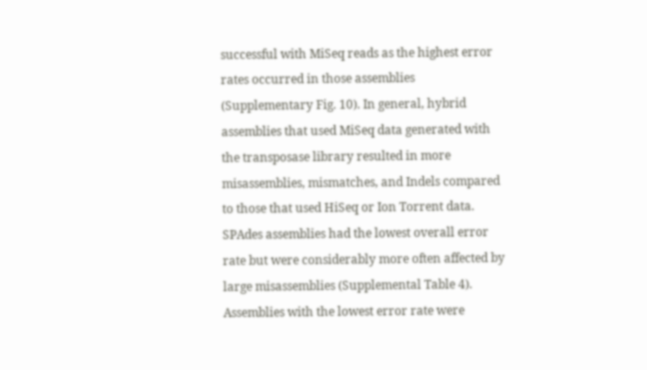successful with MiSeq reads as the highest error rates occurred in those assemblies (Supplementary Fig. 10). In general, hybrid assemblies that used MiSeq data generated with the transposase library resulted in more misassemblies, mismatches, and Indels compared to those that used HiSeq or Ion Torrent data. SPAdes assemblies had the lowest overall error rate but were considerably more often affected by large misassemblies (Supplemental Table 4). Assemblies with the lowest error rate were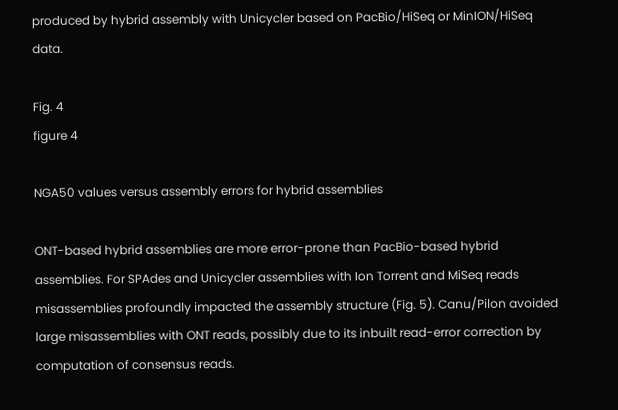produced by hybrid assembly with Unicycler based on PacBio/HiSeq or MinION/HiSeq data.

Fig. 4
figure 4

NGA50 values versus assembly errors for hybrid assemblies

ONT-based hybrid assemblies are more error-prone than PacBio-based hybrid assemblies. For SPAdes and Unicycler assemblies with Ion Torrent and MiSeq reads misassemblies profoundly impacted the assembly structure (Fig. 5). Canu/Pilon avoided large misassemblies with ONT reads, possibly due to its inbuilt read-error correction by computation of consensus reads.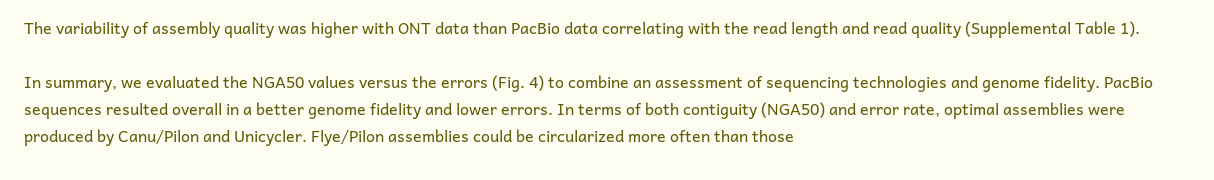The variability of assembly quality was higher with ONT data than PacBio data correlating with the read length and read quality (Supplemental Table 1).

In summary, we evaluated the NGA50 values versus the errors (Fig. 4) to combine an assessment of sequencing technologies and genome fidelity. PacBio sequences resulted overall in a better genome fidelity and lower errors. In terms of both contiguity (NGA50) and error rate, optimal assemblies were produced by Canu/Pilon and Unicycler. Flye/Pilon assemblies could be circularized more often than those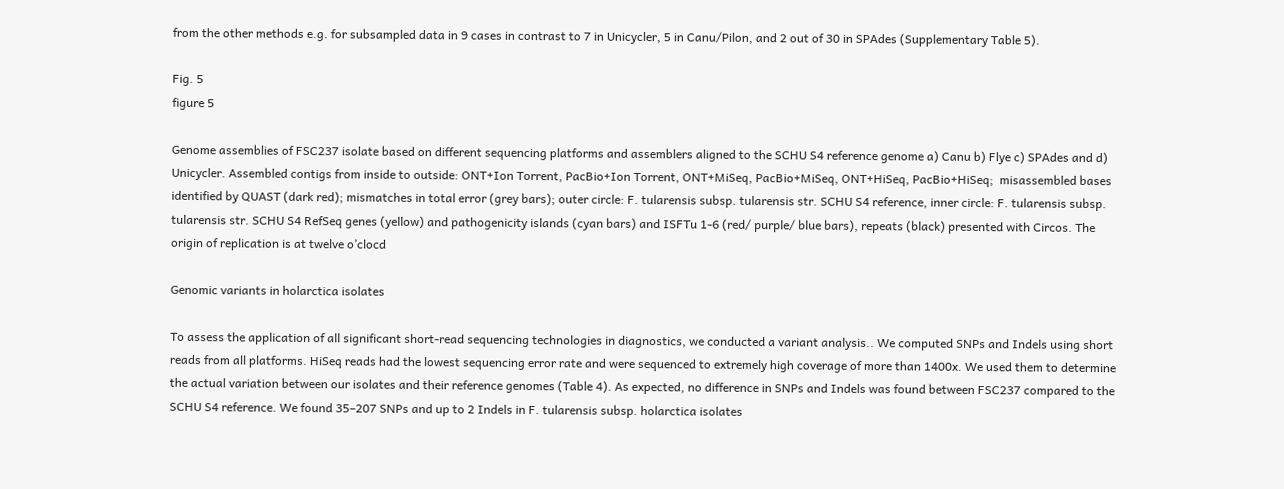from the other methods e.g. for subsampled data in 9 cases in contrast to 7 in Unicycler, 5 in Canu/Pilon, and 2 out of 30 in SPAdes (Supplementary Table 5).

Fig. 5
figure 5

Genome assemblies of FSC237 isolate based on different sequencing platforms and assemblers aligned to the SCHU S4 reference genome a) Canu b) Flye c) SPAdes and d) Unicycler. Assembled contigs from inside to outside: ONT+Ion Torrent, PacBio+Ion Torrent, ONT+MiSeq, PacBio+MiSeq, ONT+HiSeq, PacBio+HiSeq;  misassembled bases identified by QUAST (dark red); mismatches in total error (grey bars); outer circle: F. tularensis subsp. tularensis str. SCHU S4 reference, inner circle: F. tularensis subsp. tularensis str. SCHU S4 RefSeq genes (yellow) and pathogenicity islands (cyan bars) and ISFTu 1-6 (red/ purple/ blue bars), repeats (black) presented with Circos. The origin of replication is at twelve o’clocd

Genomic variants in holarctica isolates

To assess the application of all significant short-read sequencing technologies in diagnostics, we conducted a variant analysis.. We computed SNPs and Indels using short reads from all platforms. HiSeq reads had the lowest sequencing error rate and were sequenced to extremely high coverage of more than 1400x. We used them to determine the actual variation between our isolates and their reference genomes (Table 4). As expected, no difference in SNPs and Indels was found between FSC237 compared to the SCHU S4 reference. We found 35–207 SNPs and up to 2 Indels in F. tularensis subsp. holarctica isolates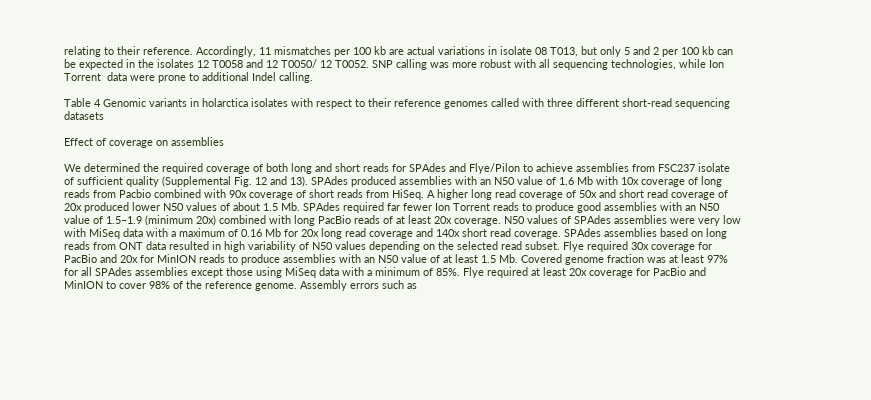relating to their reference. Accordingly, 11 mismatches per 100 kb are actual variations in isolate 08 T013, but only 5 and 2 per 100 kb can be expected in the isolates 12 T0058 and 12 T0050/ 12 T0052. SNP calling was more robust with all sequencing technologies, while Ion Torrent  data were prone to additional Indel calling.

Table 4 Genomic variants in holarctica isolates with respect to their reference genomes called with three different short-read sequencing datasets

Effect of coverage on assemblies

We determined the required coverage of both long and short reads for SPAdes and Flye/Pilon to achieve assemblies from FSC237 isolate of sufficient quality (Supplemental Fig. 12 and 13). SPAdes produced assemblies with an N50 value of 1.6 Mb with 10x coverage of long reads from Pacbio combined with 90x coverage of short reads from HiSeq. A higher long read coverage of 50x and short read coverage of 20x produced lower N50 values of about 1.5 Mb. SPAdes required far fewer Ion Torrent reads to produce good assemblies with an N50 value of 1.5–1.9 (minimum 20x) combined with long PacBio reads of at least 20x coverage. N50 values of SPAdes assemblies were very low with MiSeq data with a maximum of 0.16 Mb for 20x long read coverage and 140x short read coverage. SPAdes assemblies based on long reads from ONT data resulted in high variability of N50 values depending on the selected read subset. Flye required 30x coverage for PacBio and 20x for MinION reads to produce assemblies with an N50 value of at least 1.5 Mb. Covered genome fraction was at least 97% for all SPAdes assemblies except those using MiSeq data with a minimum of 85%. Flye required at least 20x coverage for PacBio and MinION to cover 98% of the reference genome. Assembly errors such as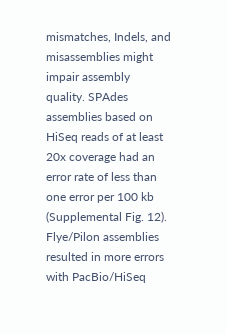mismatches, Indels, and misassemblies might impair assembly quality. SPAdes assemblies based on HiSeq reads of at least 20x coverage had an error rate of less than one error per 100 kb (Supplemental Fig. 12). Flye/Pilon assemblies resulted in more errors with PacBio/HiSeq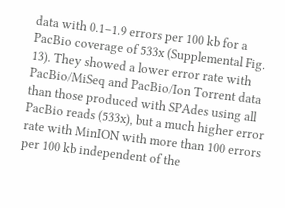data with 0.1–1.9 errors per 100 kb for a PacBio coverage of 533x (Supplemental Fig. 13). They showed a lower error rate with PacBio/MiSeq and PacBio/Ion Torrent data than those produced with SPAdes using all PacBio reads (533x), but a much higher error rate with MinION with more than 100 errors per 100 kb independent of the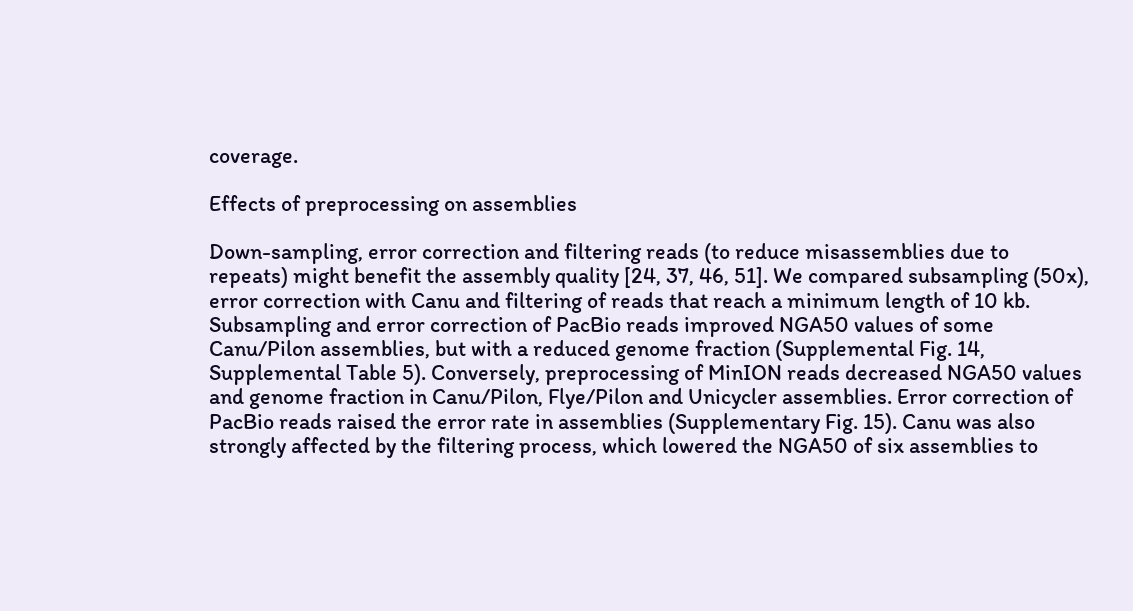coverage.

Effects of preprocessing on assemblies

Down-sampling, error correction and filtering reads (to reduce misassemblies due to repeats) might benefit the assembly quality [24, 37, 46, 51]. We compared subsampling (50x), error correction with Canu and filtering of reads that reach a minimum length of 10 kb. Subsampling and error correction of PacBio reads improved NGA50 values of some Canu/Pilon assemblies, but with a reduced genome fraction (Supplemental Fig. 14, Supplemental Table 5). Conversely, preprocessing of MinION reads decreased NGA50 values and genome fraction in Canu/Pilon, Flye/Pilon and Unicycler assemblies. Error correction of PacBio reads raised the error rate in assemblies (Supplementary Fig. 15). Canu was also strongly affected by the filtering process, which lowered the NGA50 of six assemblies to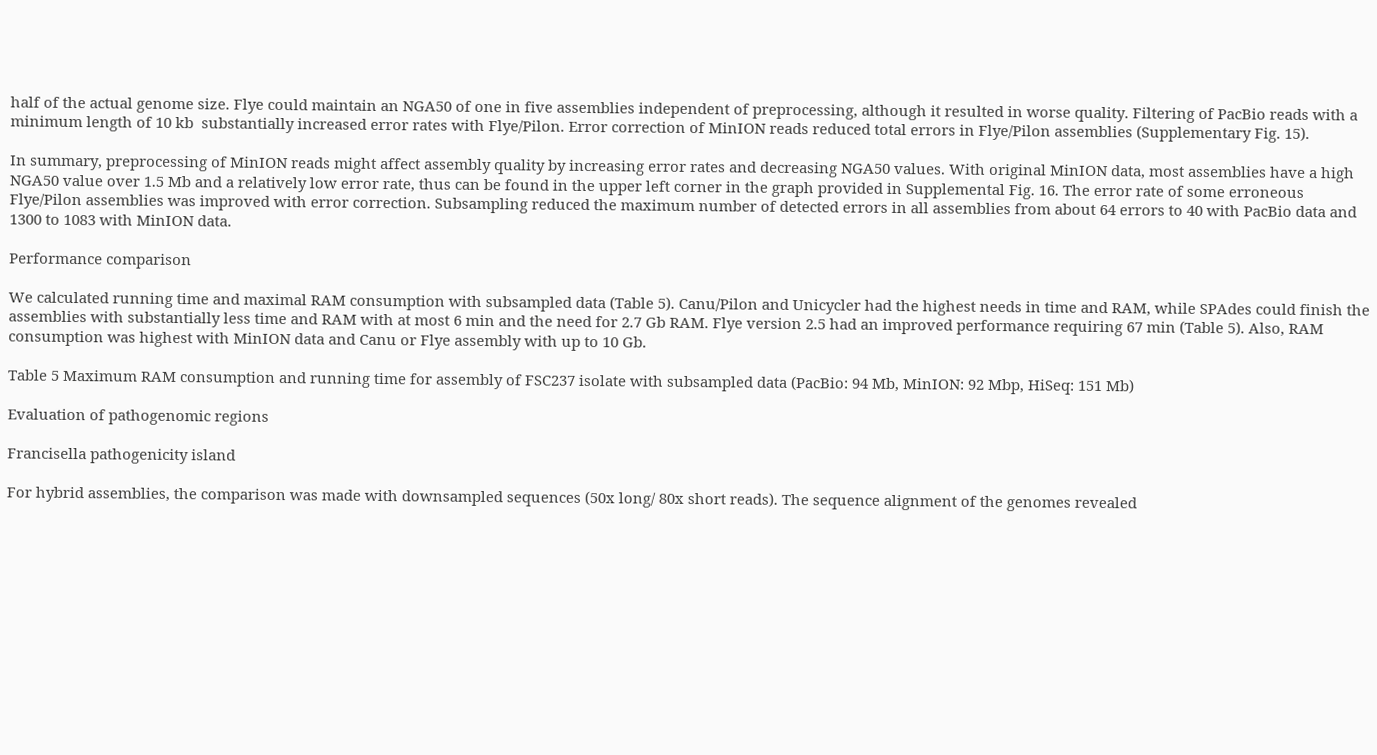half of the actual genome size. Flye could maintain an NGA50 of one in five assemblies independent of preprocessing, although it resulted in worse quality. Filtering of PacBio reads with a minimum length of 10 kb  substantially increased error rates with Flye/Pilon. Error correction of MinION reads reduced total errors in Flye/Pilon assemblies (Supplementary Fig. 15).

In summary, preprocessing of MinION reads might affect assembly quality by increasing error rates and decreasing NGA50 values. With original MinION data, most assemblies have a high NGA50 value over 1.5 Mb and a relatively low error rate, thus can be found in the upper left corner in the graph provided in Supplemental Fig. 16. The error rate of some erroneous Flye/Pilon assemblies was improved with error correction. Subsampling reduced the maximum number of detected errors in all assemblies from about 64 errors to 40 with PacBio data and 1300 to 1083 with MinION data.

Performance comparison

We calculated running time and maximal RAM consumption with subsampled data (Table 5). Canu/Pilon and Unicycler had the highest needs in time and RAM, while SPAdes could finish the assemblies with substantially less time and RAM with at most 6 min and the need for 2.7 Gb RAM. Flye version 2.5 had an improved performance requiring 67 min (Table 5). Also, RAM consumption was highest with MinION data and Canu or Flye assembly with up to 10 Gb.

Table 5 Maximum RAM consumption and running time for assembly of FSC237 isolate with subsampled data (PacBio: 94 Mb, MinION: 92 Mbp, HiSeq: 151 Mb)

Evaluation of pathogenomic regions

Francisella pathogenicity island

For hybrid assemblies, the comparison was made with downsampled sequences (50x long/ 80x short reads). The sequence alignment of the genomes revealed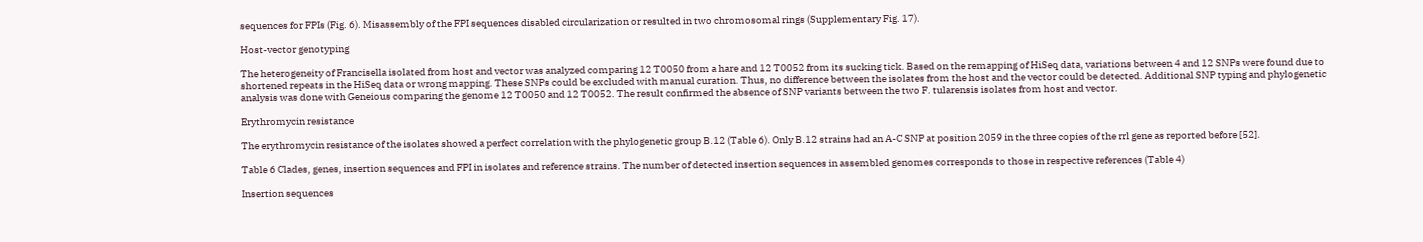sequences for FPIs (Fig. 6). Misassembly of the FPI sequences disabled circularization or resulted in two chromosomal rings (Supplementary Fig. 17).

Host-vector genotyping

The heterogeneity of Francisella isolated from host and vector was analyzed comparing 12 T0050 from a hare and 12 T0052 from its sucking tick. Based on the remapping of HiSeq data, variations between 4 and 12 SNPs were found due to shortened repeats in the HiSeq data or wrong mapping. These SNPs could be excluded with manual curation. Thus, no difference between the isolates from the host and the vector could be detected. Additional SNP typing and phylogenetic analysis was done with Geneious comparing the genome 12 T0050 and 12 T0052. The result confirmed the absence of SNP variants between the two F. tularensis isolates from host and vector.

Erythromycin resistance

The erythromycin resistance of the isolates showed a perfect correlation with the phylogenetic group B.12 (Table 6). Only B.12 strains had an A-C SNP at position 2059 in the three copies of the rrl gene as reported before [52].

Table 6 Clades, genes, insertion sequences and FPI in isolates and reference strains. The number of detected insertion sequences in assembled genomes corresponds to those in respective references (Table 4)

Insertion sequences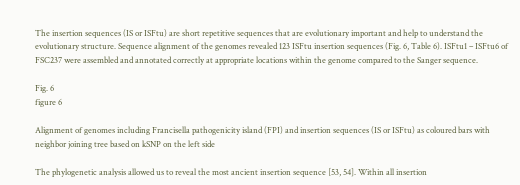The insertion sequences (IS or ISFtu) are short repetitive sequences that are evolutionary important and help to understand the evolutionary structure. Sequence alignment of the genomes revealed 123 ISFtu insertion sequences (Fig. 6, Table 6). ISFtu1 – ISFtu6 of FSC237 were assembled and annotated correctly at appropriate locations within the genome compared to the Sanger sequence.

Fig. 6
figure 6

Alignment of genomes including Francisella pathogenicity island (FPI) and insertion sequences (IS or ISFtu) as coloured bars with neighbor joining tree based on kSNP on the left side

The phylogenetic analysis allowed us to reveal the most ancient insertion sequence [53, 54]. Within all insertion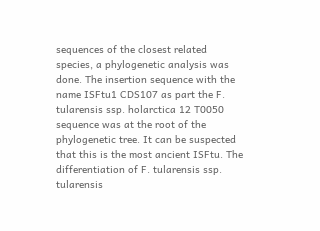sequences of the closest related species, a phylogenetic analysis was done. The insertion sequence with the name ISFtu1 CDS107 as part the F. tularensis ssp. holarctica 12 T0050 sequence was at the root of the phylogenetic tree. It can be suspected that this is the most ancient ISFtu. The differentiation of F. tularensis ssp. tularensis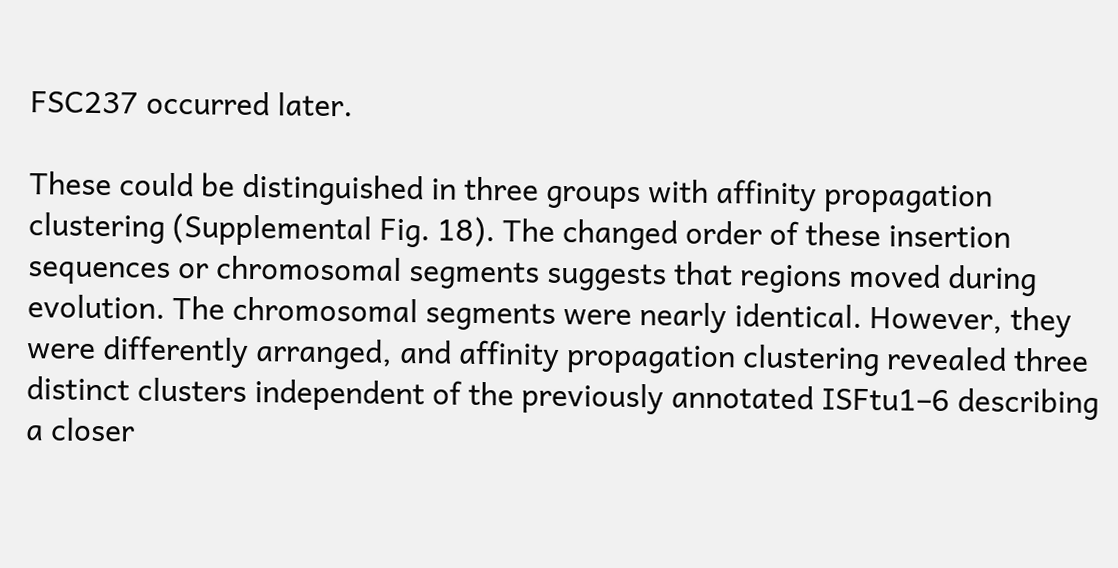FSC237 occurred later.

These could be distinguished in three groups with affinity propagation clustering (Supplemental Fig. 18). The changed order of these insertion sequences or chromosomal segments suggests that regions moved during evolution. The chromosomal segments were nearly identical. However, they were differently arranged, and affinity propagation clustering revealed three distinct clusters independent of the previously annotated ISFtu1–6 describing a closer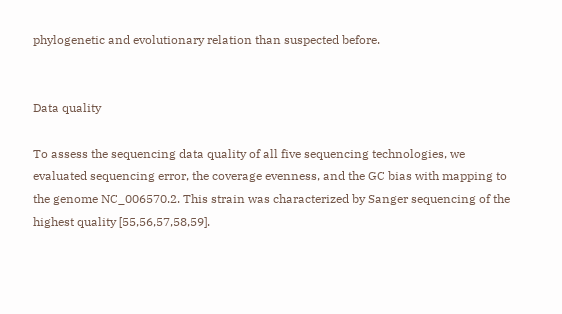phylogenetic and evolutionary relation than suspected before.


Data quality

To assess the sequencing data quality of all five sequencing technologies, we evaluated sequencing error, the coverage evenness, and the GC bias with mapping to the genome NC_006570.2. This strain was characterized by Sanger sequencing of the highest quality [55,56,57,58,59].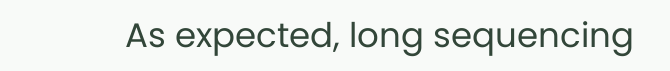As expected, long sequencing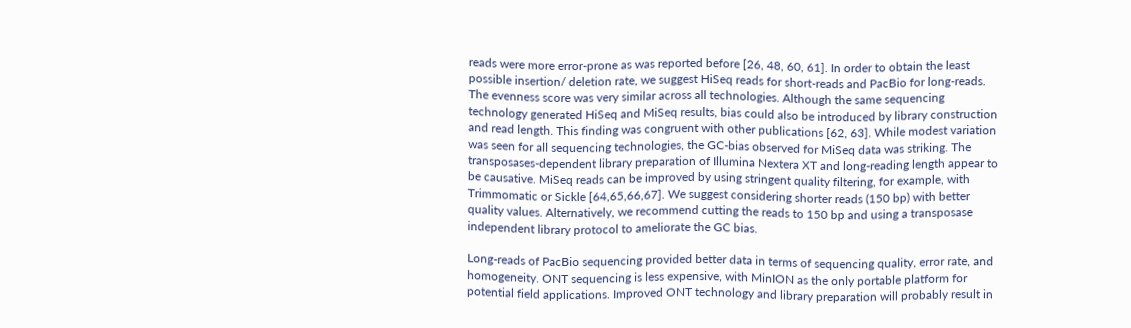reads were more error-prone as was reported before [26, 48, 60, 61]. In order to obtain the least possible insertion/ deletion rate, we suggest HiSeq reads for short-reads and PacBio for long-reads. The evenness score was very similar across all technologies. Although the same sequencing technology generated HiSeq and MiSeq results, bias could also be introduced by library construction and read length. This finding was congruent with other publications [62, 63]. While modest variation was seen for all sequencing technologies, the GC-bias observed for MiSeq data was striking. The transposases-dependent library preparation of Illumina Nextera XT and long-reading length appear to be causative. MiSeq reads can be improved by using stringent quality filtering, for example, with Trimmomatic or Sickle [64,65,66,67]. We suggest considering shorter reads (150 bp) with better quality values. Alternatively, we recommend cutting the reads to 150 bp and using a transposase independent library protocol to ameliorate the GC bias.

Long-reads of PacBio sequencing provided better data in terms of sequencing quality, error rate, and homogeneity. ONT sequencing is less expensive, with MinION as the only portable platform for potential field applications. Improved ONT technology and library preparation will probably result in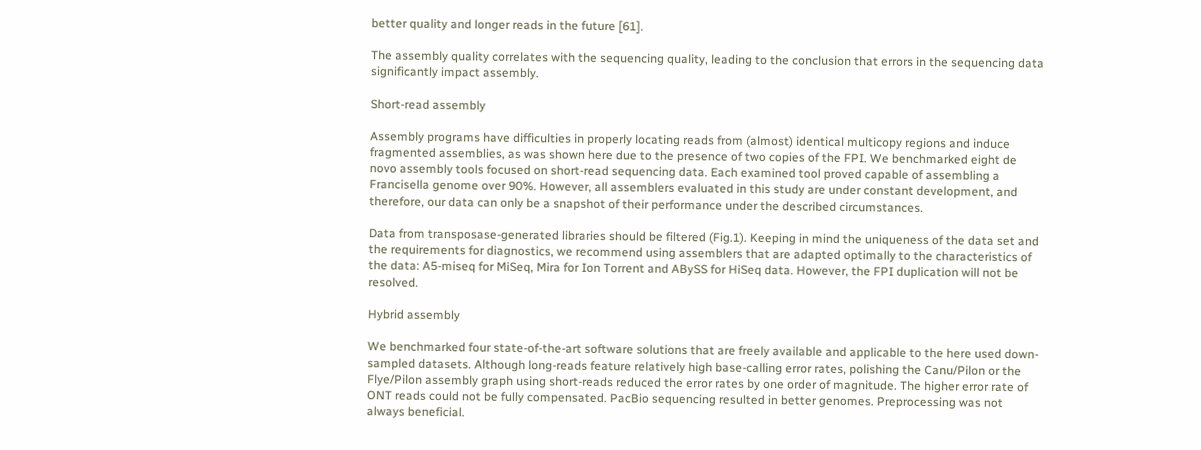better quality and longer reads in the future [61].

The assembly quality correlates with the sequencing quality, leading to the conclusion that errors in the sequencing data significantly impact assembly.

Short-read assembly

Assembly programs have difficulties in properly locating reads from (almost) identical multicopy regions and induce fragmented assemblies, as was shown here due to the presence of two copies of the FPI. We benchmarked eight de novo assembly tools focused on short-read sequencing data. Each examined tool proved capable of assembling a Francisella genome over 90%. However, all assemblers evaluated in this study are under constant development, and therefore, our data can only be a snapshot of their performance under the described circumstances.

Data from transposase-generated libraries should be filtered (Fig.1). Keeping in mind the uniqueness of the data set and the requirements for diagnostics, we recommend using assemblers that are adapted optimally to the characteristics of the data: A5-miseq for MiSeq, Mira for Ion Torrent and ABySS for HiSeq data. However, the FPI duplication will not be resolved.

Hybrid assembly

We benchmarked four state-of-the-art software solutions that are freely available and applicable to the here used down-sampled datasets. Although long-reads feature relatively high base-calling error rates, polishing the Canu/Pilon or the Flye/Pilon assembly graph using short-reads reduced the error rates by one order of magnitude. The higher error rate of ONT reads could not be fully compensated. PacBio sequencing resulted in better genomes. Preprocessing was not always beneficial.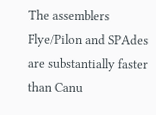The assemblers Flye/Pilon and SPAdes are substantially faster than Canu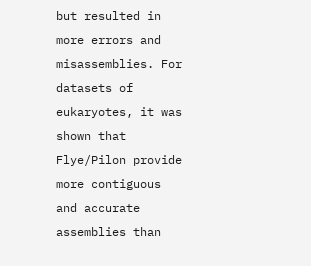but resulted in more errors and misassemblies. For datasets of eukaryotes, it was shown that Flye/Pilon provide more contiguous and accurate assemblies than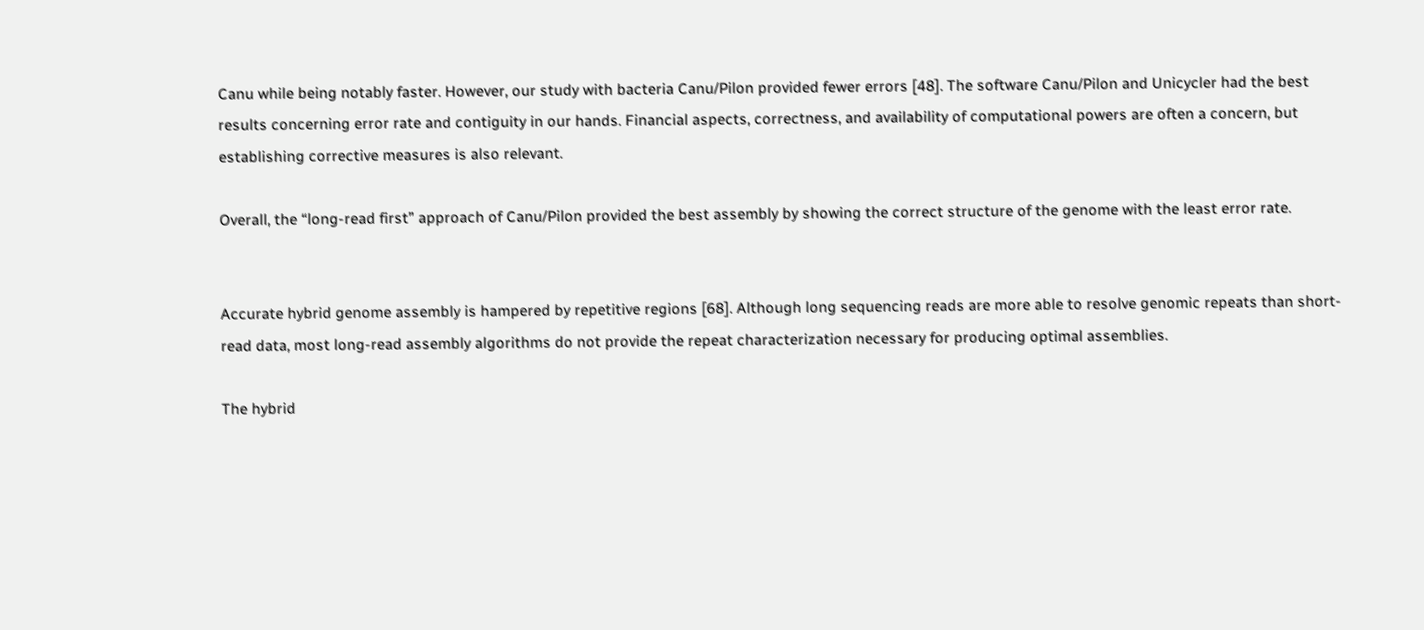Canu while being notably faster. However, our study with bacteria Canu/Pilon provided fewer errors [48]. The software Canu/Pilon and Unicycler had the best results concerning error rate and contiguity in our hands. Financial aspects, correctness, and availability of computational powers are often a concern, but establishing corrective measures is also relevant.

Overall, the “long-read first” approach of Canu/Pilon provided the best assembly by showing the correct structure of the genome with the least error rate.


Accurate hybrid genome assembly is hampered by repetitive regions [68]. Although long sequencing reads are more able to resolve genomic repeats than short-read data, most long-read assembly algorithms do not provide the repeat characterization necessary for producing optimal assemblies.

The hybrid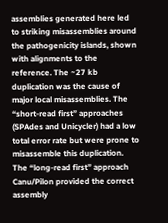assemblies generated here led to striking misassemblies around the pathogenicity islands, shown with alignments to the reference. The ~27 kb duplication was the cause of major local misassemblies. The “short-read first” approaches (SPAdes and Unicycler) had a low total error rate but were prone to misassemble this duplication. The “long-read first” approach Canu/Pilon provided the correct assembly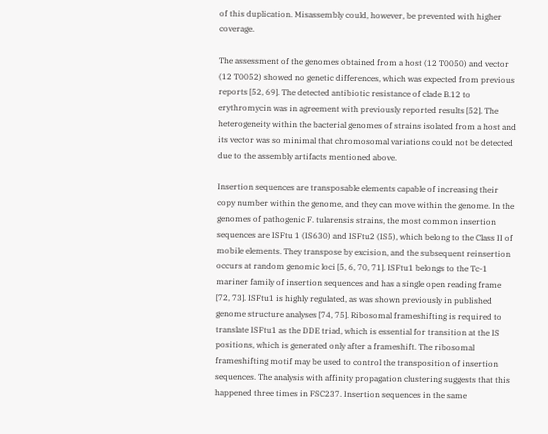of this duplication. Misassembly could, however, be prevented with higher coverage.

The assessment of the genomes obtained from a host (12 T0050) and vector (12 T0052) showed no genetic differences, which was expected from previous reports [52, 69]. The detected antibiotic resistance of clade B.12 to erythromycin was in agreement with previously reported results [52]. The heterogeneity within the bacterial genomes of strains isolated from a host and its vector was so minimal that chromosomal variations could not be detected due to the assembly artifacts mentioned above.

Insertion sequences are transposable elements capable of increasing their copy number within the genome, and they can move within the genome. In the genomes of pathogenic F. tularensis strains, the most common insertion sequences are ISFtu 1 (IS630) and ISFtu2 (IS5), which belong to the Class II of mobile elements. They transpose by excision, and the subsequent reinsertion occurs at random genomic loci [5, 6, 70, 71]. ISFtu1 belongs to the Tc-1 mariner family of insertion sequences and has a single open reading frame [72, 73]. ISFtu1 is highly regulated, as was shown previously in published genome structure analyses [74, 75]. Ribosomal frameshifting is required to translate ISFtu1 as the DDE triad, which is essential for transition at the IS positions, which is generated only after a frameshift. The ribosomal frameshifting motif may be used to control the transposition of insertion sequences. The analysis with affinity propagation clustering suggests that this happened three times in FSC237. Insertion sequences in the same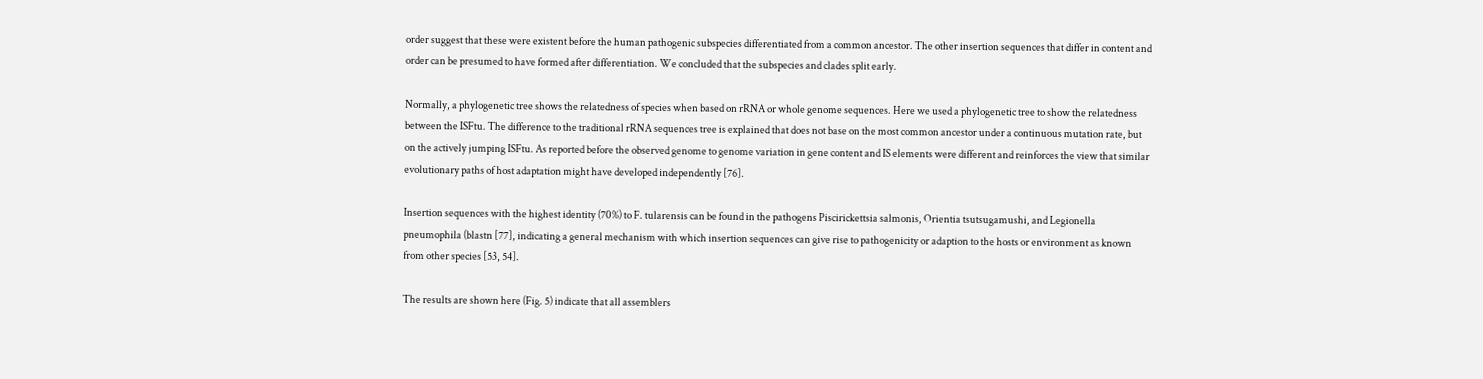order suggest that these were existent before the human pathogenic subspecies differentiated from a common ancestor. The other insertion sequences that differ in content and order can be presumed to have formed after differentiation. We concluded that the subspecies and clades split early.

Normally, a phylogenetic tree shows the relatedness of species when based on rRNA or whole genome sequences. Here we used a phylogenetic tree to show the relatedness between the ISFtu. The difference to the traditional rRNA sequences tree is explained that does not base on the most common ancestor under a continuous mutation rate, but on the actively jumping ISFtu. As reported before the observed genome to genome variation in gene content and IS elements were different and reinforces the view that similar evolutionary paths of host adaptation might have developed independently [76].

Insertion sequences with the highest identity (70%) to F. tularensis can be found in the pathogens Piscirickettsia salmonis, Orientia tsutsugamushi, and Legionella pneumophila (blastn [77], indicating a general mechanism with which insertion sequences can give rise to pathogenicity or adaption to the hosts or environment as known from other species [53, 54].

The results are shown here (Fig. 5) indicate that all assemblers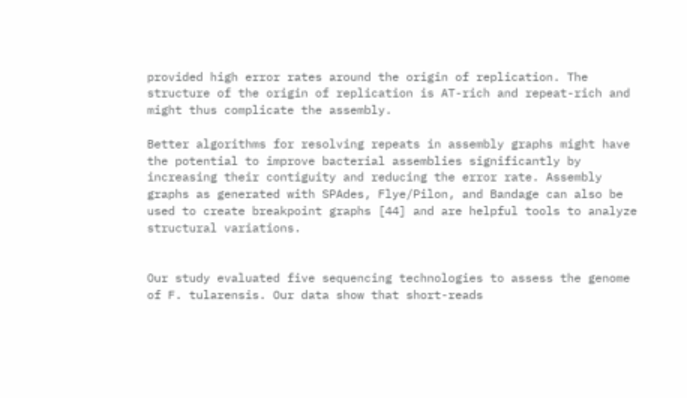provided high error rates around the origin of replication. The structure of the origin of replication is AT-rich and repeat-rich and might thus complicate the assembly.

Better algorithms for resolving repeats in assembly graphs might have the potential to improve bacterial assemblies significantly by increasing their contiguity and reducing the error rate. Assembly graphs as generated with SPAdes, Flye/Pilon, and Bandage can also be used to create breakpoint graphs [44] and are helpful tools to analyze structural variations.


Our study evaluated five sequencing technologies to assess the genome of F. tularensis. Our data show that short-reads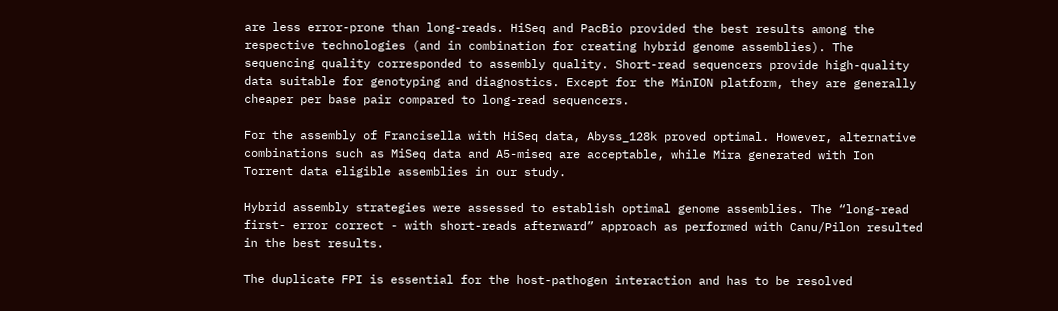are less error-prone than long-reads. HiSeq and PacBio provided the best results among the respective technologies (and in combination for creating hybrid genome assemblies). The sequencing quality corresponded to assembly quality. Short-read sequencers provide high-quality data suitable for genotyping and diagnostics. Except for the MinION platform, they are generally cheaper per base pair compared to long-read sequencers.

For the assembly of Francisella with HiSeq data, Abyss_128k proved optimal. However, alternative combinations such as MiSeq data and A5-miseq are acceptable, while Mira generated with Ion Torrent data eligible assemblies in our study.

Hybrid assembly strategies were assessed to establish optimal genome assemblies. The “long-read first- error correct - with short-reads afterward” approach as performed with Canu/Pilon resulted in the best results.

The duplicate FPI is essential for the host-pathogen interaction and has to be resolved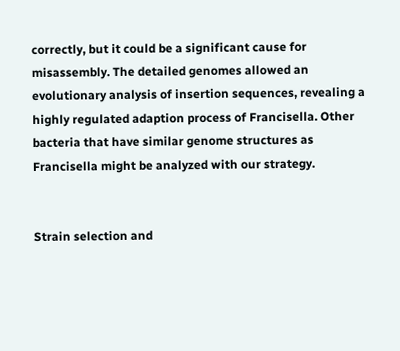correctly, but it could be a significant cause for misassembly. The detailed genomes allowed an evolutionary analysis of insertion sequences, revealing a highly regulated adaption process of Francisella. Other bacteria that have similar genome structures as Francisella might be analyzed with our strategy.


Strain selection and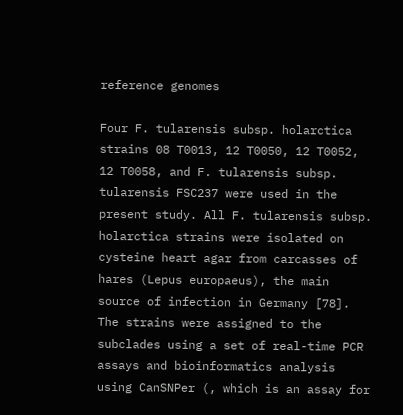reference genomes

Four F. tularensis subsp. holarctica strains 08 T0013, 12 T0050, 12 T0052, 12 T0058, and F. tularensis subsp. tularensis FSC237 were used in the present study. All F. tularensis subsp. holarctica strains were isolated on cysteine heart agar from carcasses of hares (Lepus europaeus), the main source of infection in Germany [78]. The strains were assigned to the subclades using a set of real-time PCR assays and bioinformatics analysis using CanSNPer (, which is an assay for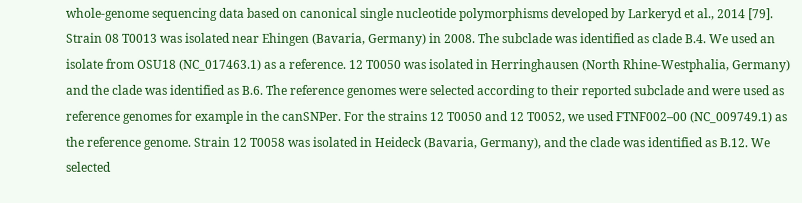whole-genome sequencing data based on canonical single nucleotide polymorphisms developed by Larkeryd et al., 2014 [79]. Strain 08 T0013 was isolated near Ehingen (Bavaria, Germany) in 2008. The subclade was identified as clade B.4. We used an isolate from OSU18 (NC_017463.1) as a reference. 12 T0050 was isolated in Herringhausen (North Rhine-Westphalia, Germany) and the clade was identified as B.6. The reference genomes were selected according to their reported subclade and were used as reference genomes for example in the canSNPer. For the strains 12 T0050 and 12 T0052, we used FTNF002–00 (NC_009749.1) as the reference genome. Strain 12 T0058 was isolated in Heideck (Bavaria, Germany), and the clade was identified as B.12. We selected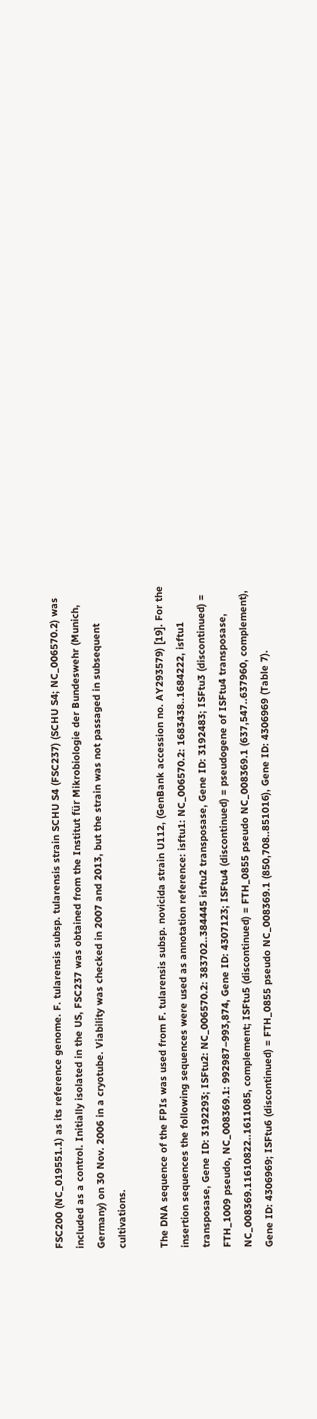FSC200 (NC_019551.1) as its reference genome. F. tularensis subsp. tularensis strain SCHU S4 (FSC237) (SCHU S4; NC_006570.2) was included as a control. Initially isolated in the US, FSC237 was obtained from the Institut für Mikrobiologie der Bundeswehr (Munich, Germany) on 30 Nov. 2006 in a cryotube. Viability was checked in 2007 and 2013, but the strain was not passaged in subsequent cultivations.

The DNA sequence of the FPIs was used from F. tularensis subsp. novicida strain U112, (GenBank accession no. AY293579) [19]. For the insertion sequences the following sequences were used as annotation reference: isftu1: NC_006570.2: 1683438..1684222, isftu1 transposase, Gene ID: 3192293; ISFtu2: NC_006570.2: 383702..384445 isftu2 transposase, Gene ID: 3192483; ISFtu3 (discontinued) = FTH_1009 pseudo, NC_008369.1: 992987–993,874, Gene ID: 4307123; ISFtu4 (discontinued) = pseudogene of ISFtu4 transposase, NC_008369.11610822..1611085, complement; ISFtu5 (discontinued) = FTH_0855 pseudo NC_008369.1 (637,547..637960, complement), Gene ID: 4306969; ISFtu6 (discontinued) = FTH_0855 pseudo NC_008369.1 (850,708..851016), Gene ID: 4306969 (Table 7).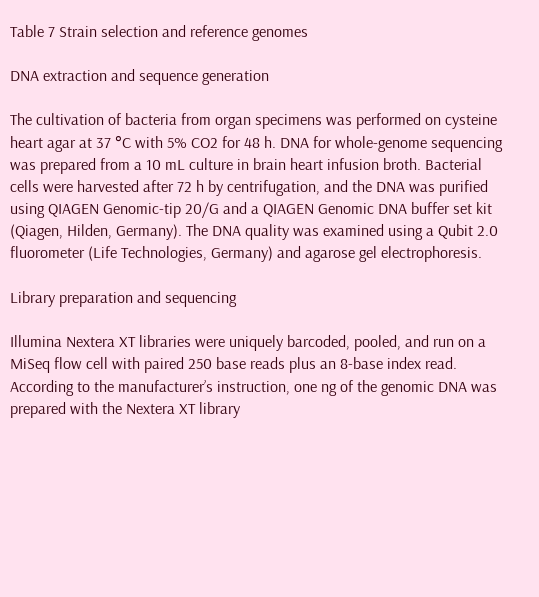Table 7 Strain selection and reference genomes

DNA extraction and sequence generation

The cultivation of bacteria from organ specimens was performed on cysteine heart agar at 37 °C with 5% CO2 for 48 h. DNA for whole-genome sequencing was prepared from a 10 mL culture in brain heart infusion broth. Bacterial cells were harvested after 72 h by centrifugation, and the DNA was purified using QIAGEN Genomic-tip 20/G and a QIAGEN Genomic DNA buffer set kit (Qiagen, Hilden, Germany). The DNA quality was examined using a Qubit 2.0 fluorometer (Life Technologies, Germany) and agarose gel electrophoresis.

Library preparation and sequencing

Illumina Nextera XT libraries were uniquely barcoded, pooled, and run on a MiSeq flow cell with paired 250 base reads plus an 8-base index read. According to the manufacturer’s instruction, one ng of the genomic DNA was prepared with the Nextera XT library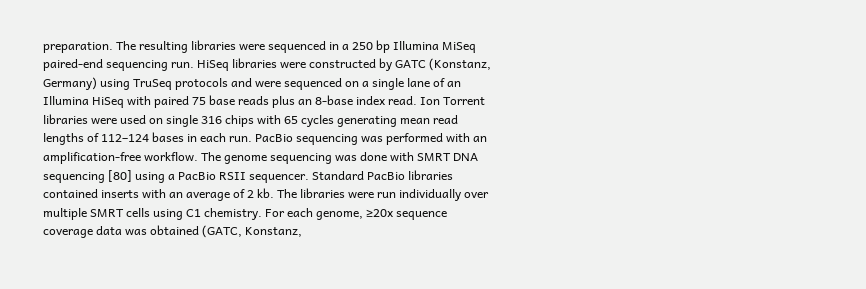preparation. The resulting libraries were sequenced in a 250 bp Illumina MiSeq paired-end sequencing run. HiSeq libraries were constructed by GATC (Konstanz, Germany) using TruSeq protocols and were sequenced on a single lane of an Illumina HiSeq with paired 75 base reads plus an 8-base index read. Ion Torrent libraries were used on single 316 chips with 65 cycles generating mean read lengths of 112–124 bases in each run. PacBio sequencing was performed with an amplification-free workflow. The genome sequencing was done with SMRT DNA sequencing [80] using a PacBio RSII sequencer. Standard PacBio libraries contained inserts with an average of 2 kb. The libraries were run individually over multiple SMRT cells using C1 chemistry. For each genome, ≥20x sequence coverage data was obtained (GATC, Konstanz,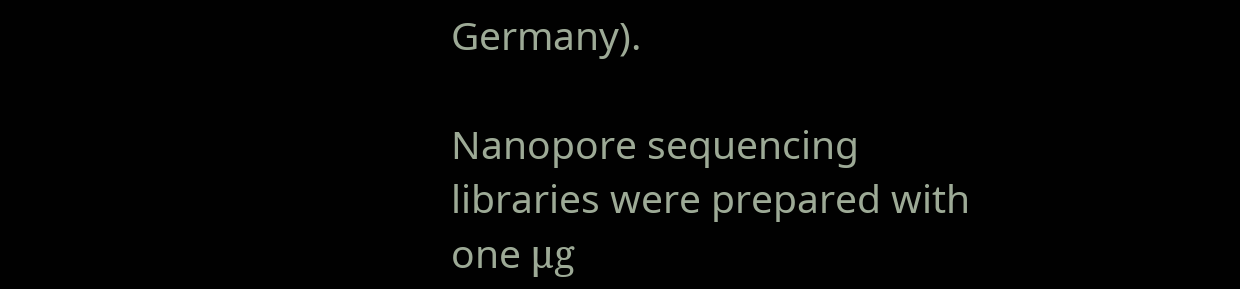Germany).

Nanopore sequencing libraries were prepared with one μg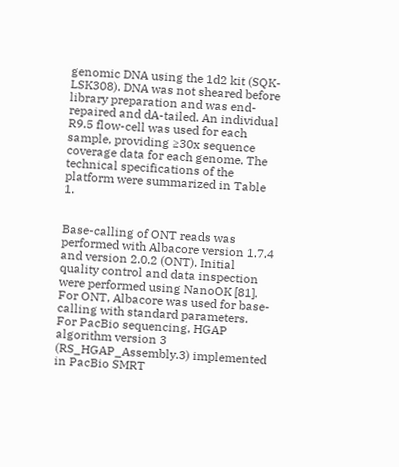genomic DNA using the 1d2 kit (SQK-LSK308). DNA was not sheared before library preparation and was end-repaired and dA-tailed. An individual R9.5 flow-cell was used for each sample, providing ≥30x sequence coverage data for each genome. The technical specifications of the platform were summarized in Table 1.


Base-calling of ONT reads was performed with Albacore version 1.7.4 and version 2.0.2 (ONT). Initial quality control and data inspection were performed using NanoOK [81]. For ONT, Albacore was used for base-calling with standard parameters. For PacBio sequencing, HGAP algorithm version 3 (RS_HGAP_Assembly.3) implemented in PacBio SMRT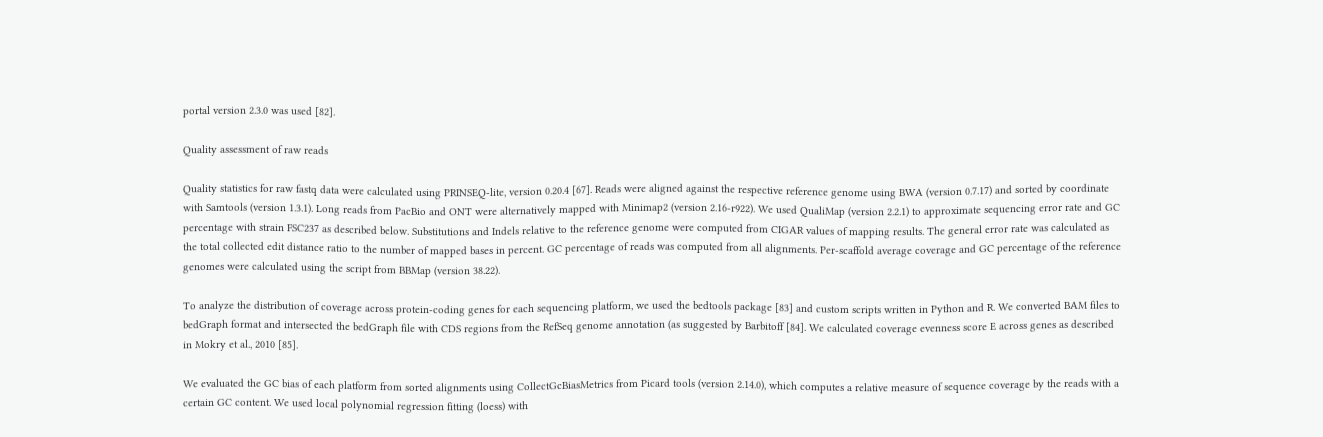portal version 2.3.0 was used [82].

Quality assessment of raw reads

Quality statistics for raw fastq data were calculated using PRINSEQ-lite, version 0.20.4 [67]. Reads were aligned against the respective reference genome using BWA (version 0.7.17) and sorted by coordinate with Samtools (version 1.3.1). Long reads from PacBio and ONT were alternatively mapped with Minimap2 (version 2.16-r922). We used QualiMap (version 2.2.1) to approximate sequencing error rate and GC percentage with strain FSC237 as described below. Substitutions and Indels relative to the reference genome were computed from CIGAR values of mapping results. The general error rate was calculated as the total collected edit distance ratio to the number of mapped bases in percent. GC percentage of reads was computed from all alignments. Per-scaffold average coverage and GC percentage of the reference genomes were calculated using the script from BBMap (version 38.22).

To analyze the distribution of coverage across protein-coding genes for each sequencing platform, we used the bedtools package [83] and custom scripts written in Python and R. We converted BAM files to bedGraph format and intersected the bedGraph file with CDS regions from the RefSeq genome annotation (as suggested by Barbitoff [84]. We calculated coverage evenness score E across genes as described in Mokry et al., 2010 [85].

We evaluated the GC bias of each platform from sorted alignments using CollectGcBiasMetrics from Picard tools (version 2.14.0), which computes a relative measure of sequence coverage by the reads with a certain GC content. We used local polynomial regression fitting (loess) with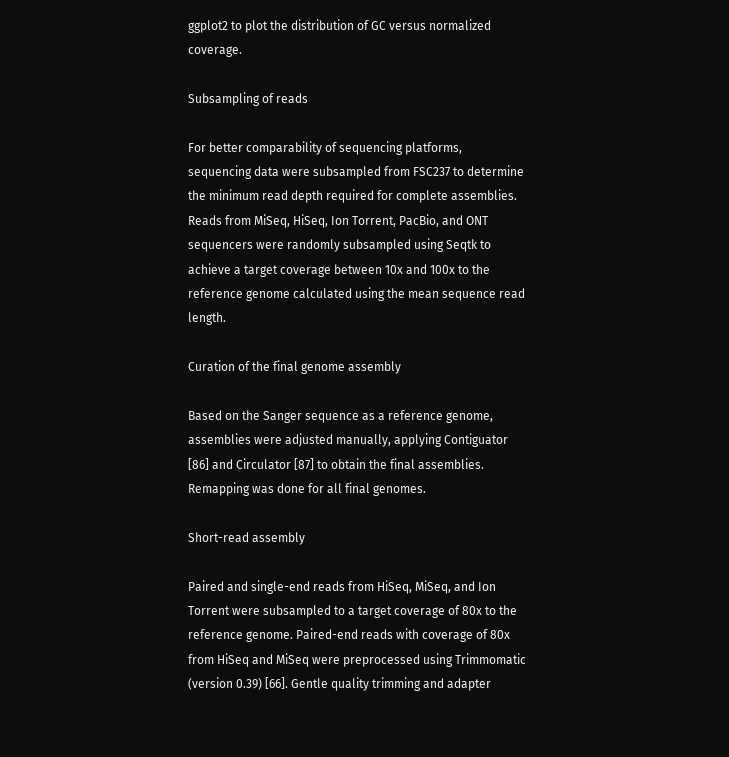ggplot2 to plot the distribution of GC versus normalized coverage.

Subsampling of reads

For better comparability of sequencing platforms, sequencing data were subsampled from FSC237 to determine the minimum read depth required for complete assemblies. Reads from MiSeq, HiSeq, Ion Torrent, PacBio, and ONT sequencers were randomly subsampled using Seqtk to achieve a target coverage between 10x and 100x to the reference genome calculated using the mean sequence read length.

Curation of the final genome assembly

Based on the Sanger sequence as a reference genome, assemblies were adjusted manually, applying Contiguator [86] and Circulator [87] to obtain the final assemblies. Remapping was done for all final genomes.

Short-read assembly

Paired and single-end reads from HiSeq, MiSeq, and Ion Torrent were subsampled to a target coverage of 80x to the reference genome. Paired-end reads with coverage of 80x from HiSeq and MiSeq were preprocessed using Trimmomatic (version 0.39) [66]. Gentle quality trimming and adapter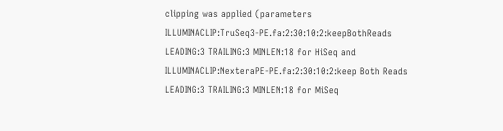clipping was applied (parameters ILLUMINACLIP:TruSeq3-PE.fa:2:30:10:2:keepBothReads LEADING:3 TRAILING:3 MINLEN:18 for HiSeq and ILLUMINACLIP:NexteraPE-PE.fa:2:30:10:2:keep Both Reads LEADING:3 TRAILING:3 MINLEN:18 for MiSeq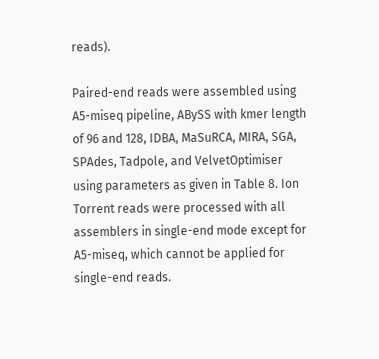reads).

Paired-end reads were assembled using A5-miseq pipeline, ABySS with kmer length of 96 and 128, IDBA, MaSuRCA, MIRA, SGA, SPAdes, Tadpole, and VelvetOptimiser using parameters as given in Table 8. Ion Torrent reads were processed with all assemblers in single-end mode except for A5-miseq, which cannot be applied for single-end reads.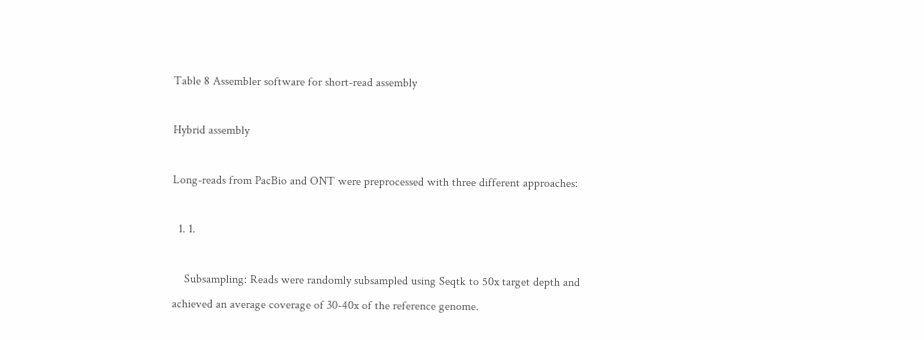Table 8 Assembler software for short-read assembly

Hybrid assembly

Long-reads from PacBio and ONT were preprocessed with three different approaches:

  1. 1.

    Subsampling: Reads were randomly subsampled using Seqtk to 50x target depth and achieved an average coverage of 30-40x of the reference genome.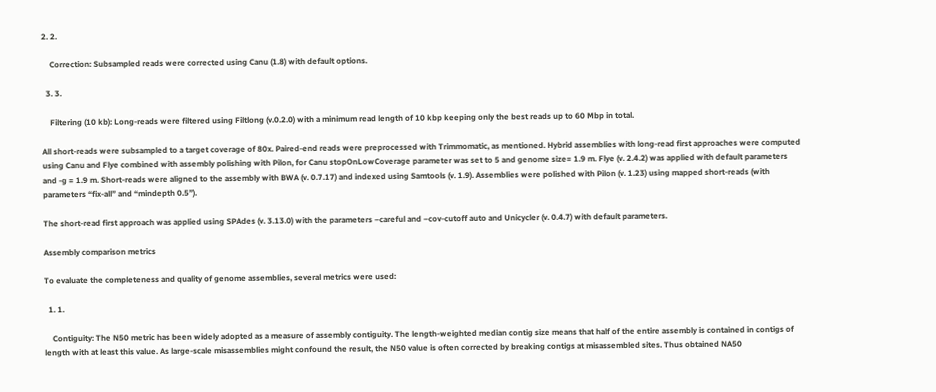2. 2.

    Correction: Subsampled reads were corrected using Canu (1.8) with default options.

  3. 3.

    Filtering (10 kb): Long-reads were filtered using Filtlong (v.0.2.0) with a minimum read length of 10 kbp keeping only the best reads up to 60 Mbp in total.

All short-reads were subsampled to a target coverage of 80x. Paired-end reads were preprocessed with Trimmomatic, as mentioned. Hybrid assemblies with long-read first approaches were computed using Canu and Flye combined with assembly polishing with Pilon, for Canu stopOnLowCoverage parameter was set to 5 and genome size= 1.9 m. Flye (v. 2.4.2) was applied with default parameters and -g = 1.9 m. Short-reads were aligned to the assembly with BWA (v. 0.7.17) and indexed using Samtools (v. 1.9). Assemblies were polished with Pilon (v. 1.23) using mapped short-reads (with parameters “fix-all” and “mindepth 0.5”).

The short-read first approach was applied using SPAdes (v. 3.13.0) with the parameters –careful and –cov-cutoff auto and Unicycler (v. 0.4.7) with default parameters.

Assembly comparison metrics

To evaluate the completeness and quality of genome assemblies, several metrics were used:

  1. 1.

    Contiguity: The N50 metric has been widely adopted as a measure of assembly contiguity. The length-weighted median contig size means that half of the entire assembly is contained in contigs of length with at least this value. As large-scale misassemblies might confound the result, the N50 value is often corrected by breaking contigs at misassembled sites. Thus obtained NA50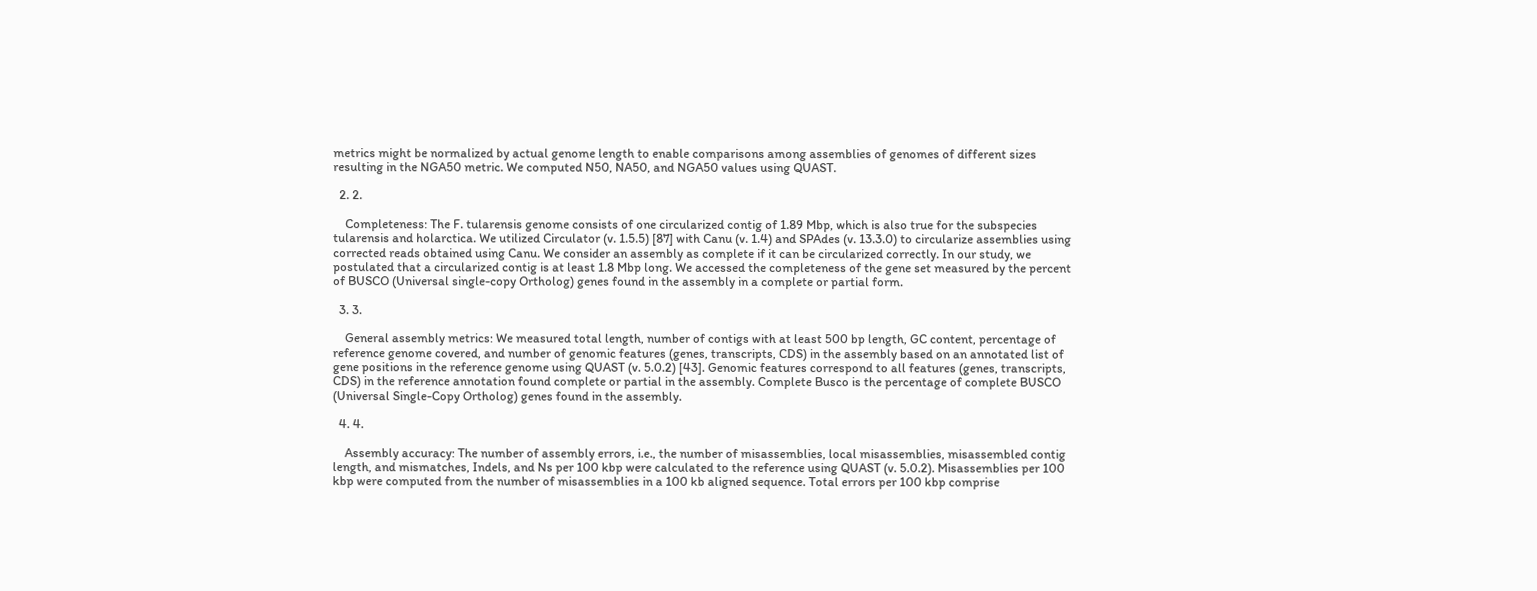metrics might be normalized by actual genome length to enable comparisons among assemblies of genomes of different sizes resulting in the NGA50 metric. We computed N50, NA50, and NGA50 values using QUAST.

  2. 2.

    Completeness: The F. tularensis genome consists of one circularized contig of 1.89 Mbp, which is also true for the subspecies tularensis and holarctica. We utilized Circulator (v. 1.5.5) [87] with Canu (v. 1.4) and SPAdes (v. 13.3.0) to circularize assemblies using corrected reads obtained using Canu. We consider an assembly as complete if it can be circularized correctly. In our study, we postulated that a circularized contig is at least 1.8 Mbp long. We accessed the completeness of the gene set measured by the percent of BUSCO (Universal single-copy Ortholog) genes found in the assembly in a complete or partial form.

  3. 3.

    General assembly metrics: We measured total length, number of contigs with at least 500 bp length, GC content, percentage of reference genome covered, and number of genomic features (genes, transcripts, CDS) in the assembly based on an annotated list of gene positions in the reference genome using QUAST (v. 5.0.2) [43]. Genomic features correspond to all features (genes, transcripts, CDS) in the reference annotation found complete or partial in the assembly. Complete Busco is the percentage of complete BUSCO (Universal Single-Copy Ortholog) genes found in the assembly.

  4. 4.

    Assembly accuracy: The number of assembly errors, i.e., the number of misassemblies, local misassemblies, misassembled contig length, and mismatches, Indels, and Ns per 100 kbp were calculated to the reference using QUAST (v. 5.0.2). Misassemblies per 100 kbp were computed from the number of misassemblies in a 100 kb aligned sequence. Total errors per 100 kbp comprise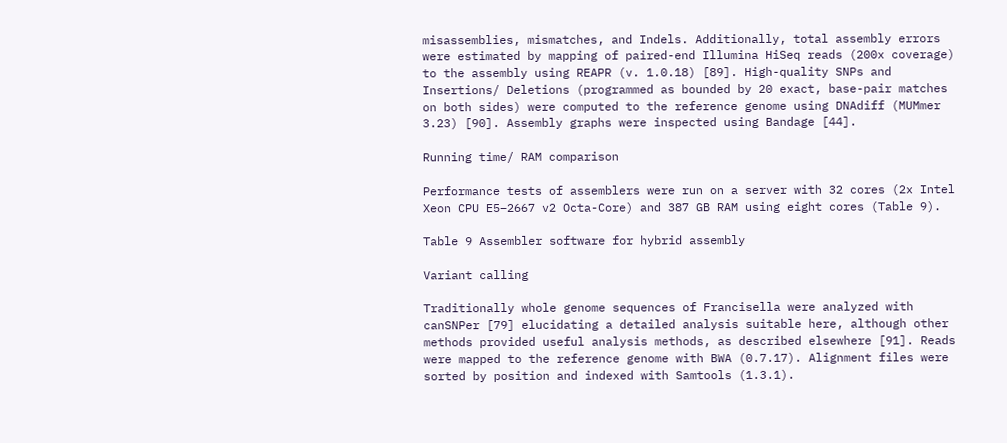misassemblies, mismatches, and Indels. Additionally, total assembly errors were estimated by mapping of paired-end Illumina HiSeq reads (200x coverage) to the assembly using REAPR (v. 1.0.18) [89]. High-quality SNPs and Insertions/ Deletions (programmed as bounded by 20 exact, base-pair matches on both sides) were computed to the reference genome using DNAdiff (MUMmer 3.23) [90]. Assembly graphs were inspected using Bandage [44].

Running time/ RAM comparison

Performance tests of assemblers were run on a server with 32 cores (2x Intel Xeon CPU E5–2667 v2 Octa-Core) and 387 GB RAM using eight cores (Table 9).

Table 9 Assembler software for hybrid assembly

Variant calling

Traditionally whole genome sequences of Francisella were analyzed with canSNPer [79] elucidating a detailed analysis suitable here, although other methods provided useful analysis methods, as described elsewhere [91]. Reads were mapped to the reference genome with BWA (0.7.17). Alignment files were sorted by position and indexed with Samtools (1.3.1).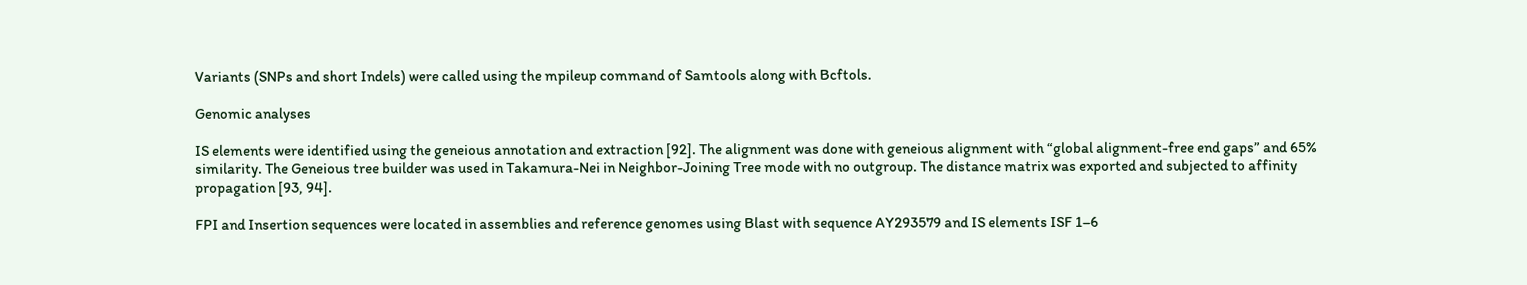Variants (SNPs and short Indels) were called using the mpileup command of Samtools along with Bcftols.

Genomic analyses

IS elements were identified using the geneious annotation and extraction [92]. The alignment was done with geneious alignment with “global alignment-free end gaps” and 65% similarity. The Geneious tree builder was used in Takamura-Nei in Neighbor-Joining Tree mode with no outgroup. The distance matrix was exported and subjected to affinity propagation [93, 94].

FPI and Insertion sequences were located in assemblies and reference genomes using Blast with sequence AY293579 and IS elements ISF 1–6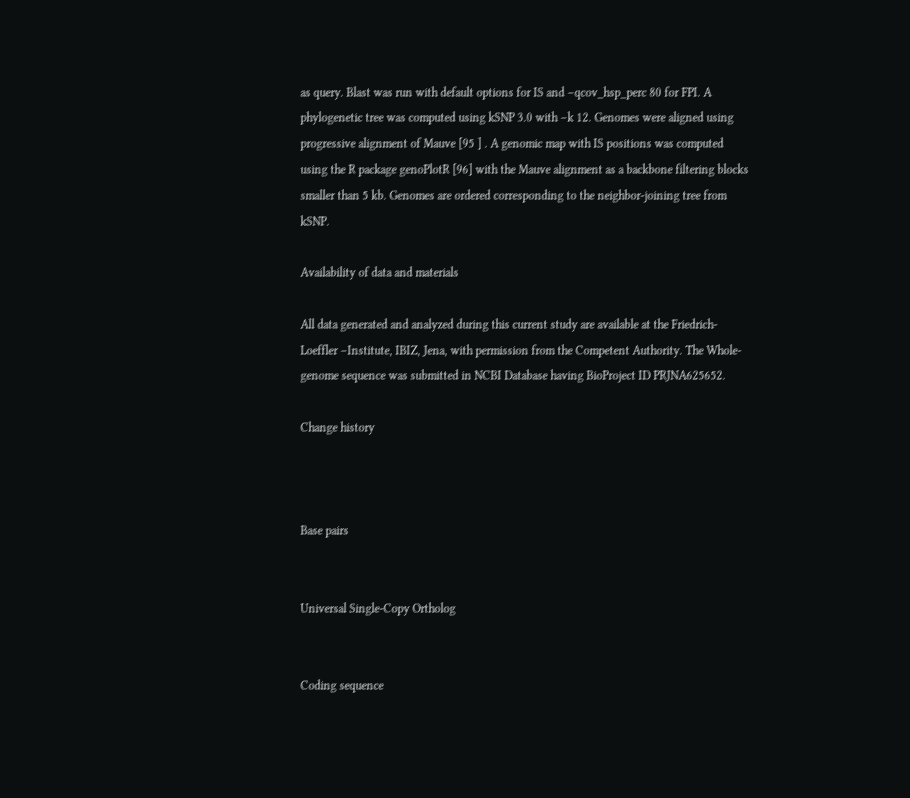as query. Blast was run with default options for IS and –qcov_hsp_perc 80 for FPI. A phylogenetic tree was computed using kSNP 3.0 with –k 12. Genomes were aligned using progressive alignment of Mauve [95 ] . A genomic map with IS positions was computed using the R package genoPlotR [96] with the Mauve alignment as a backbone filtering blocks smaller than 5 kb. Genomes are ordered corresponding to the neighbor-joining tree from kSNP.

Availability of data and materials

All data generated and analyzed during this current study are available at the Friedrich-Loeffler –Institute, IBIZ, Jena, with permission from the Competent Authority. The Whole-genome sequence was submitted in NCBI Database having BioProject ID PRJNA625652.

Change history



Base pairs


Universal Single-Copy Ortholog


Coding sequence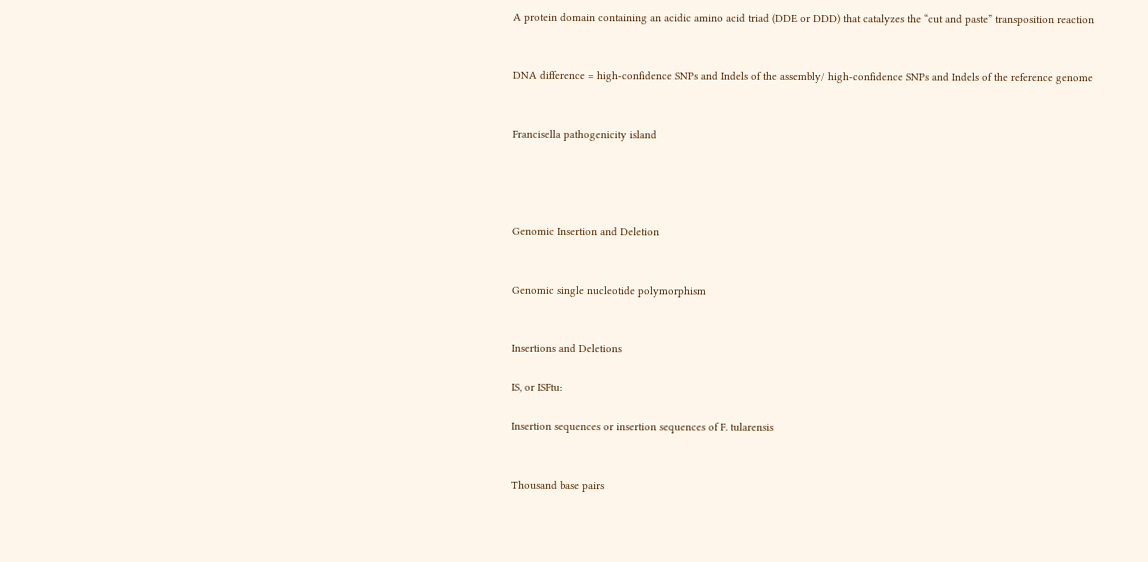A protein domain containing an acidic amino acid triad (DDE or DDD) that catalyzes the “cut and paste” transposition reaction


DNA difference = high-confidence SNPs and Indels of the assembly/ high-confidence SNPs and Indels of the reference genome


Francisella pathogenicity island




Genomic Insertion and Deletion


Genomic single nucleotide polymorphism


Insertions and Deletions

IS, or ISFtu:

Insertion sequences or insertion sequences of F. tularensis


Thousand base pairs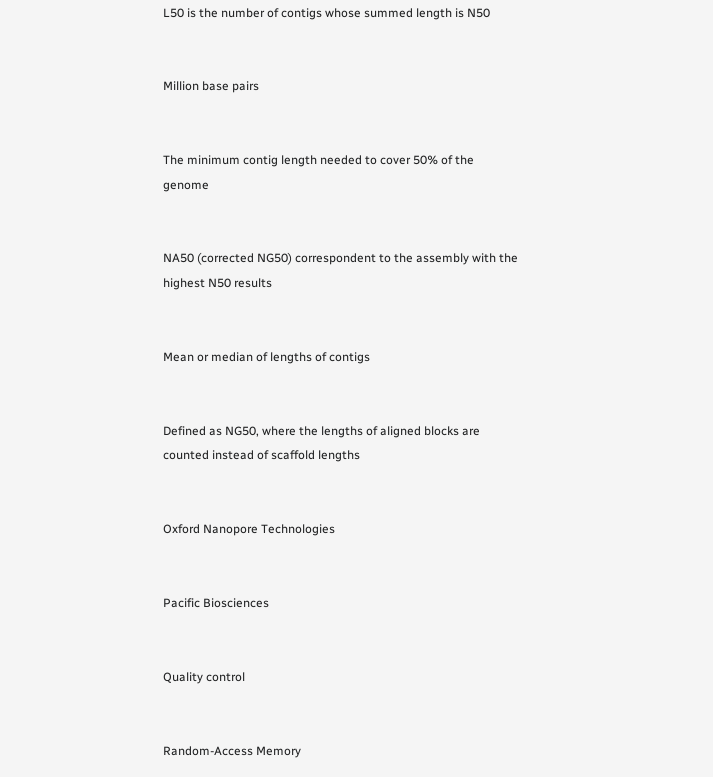L50 is the number of contigs whose summed length is N50


Million base pairs


The minimum contig length needed to cover 50% of the genome


NA50 (corrected NG50) correspondent to the assembly with the highest N50 results


Mean or median of lengths of contigs


Defined as NG50, where the lengths of aligned blocks are counted instead of scaffold lengths


Oxford Nanopore Technologies


Pacific Biosciences


Quality control


Random-Access Memory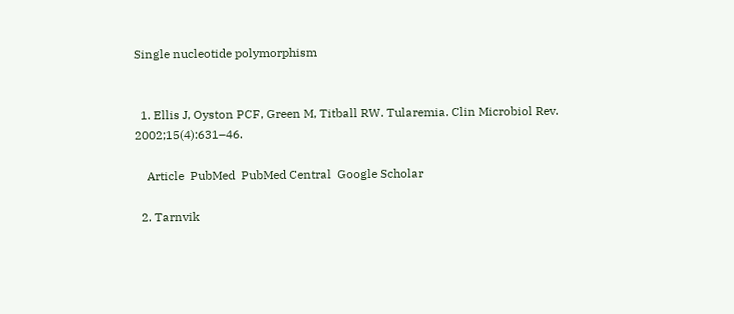Single nucleotide polymorphism


  1. Ellis J, Oyston PCF, Green M, Titball RW. Tularemia. Clin Microbiol Rev. 2002;15(4):631–46.

    Article  PubMed  PubMed Central  Google Scholar

  2. Tarnvik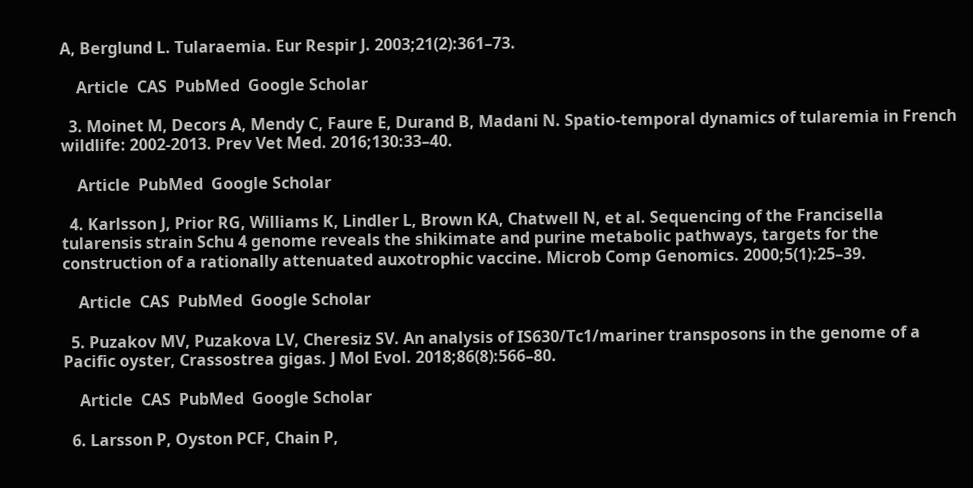A, Berglund L. Tularaemia. Eur Respir J. 2003;21(2):361–73.

    Article  CAS  PubMed  Google Scholar

  3. Moinet M, Decors A, Mendy C, Faure E, Durand B, Madani N. Spatio-temporal dynamics of tularemia in French wildlife: 2002-2013. Prev Vet Med. 2016;130:33–40.

    Article  PubMed  Google Scholar

  4. Karlsson J, Prior RG, Williams K, Lindler L, Brown KA, Chatwell N, et al. Sequencing of the Francisella tularensis strain Schu 4 genome reveals the shikimate and purine metabolic pathways, targets for the construction of a rationally attenuated auxotrophic vaccine. Microb Comp Genomics. 2000;5(1):25–39.

    Article  CAS  PubMed  Google Scholar

  5. Puzakov MV, Puzakova LV, Cheresiz SV. An analysis of IS630/Tc1/mariner transposons in the genome of a Pacific oyster, Crassostrea gigas. J Mol Evol. 2018;86(8):566–80.

    Article  CAS  PubMed  Google Scholar

  6. Larsson P, Oyston PCF, Chain P,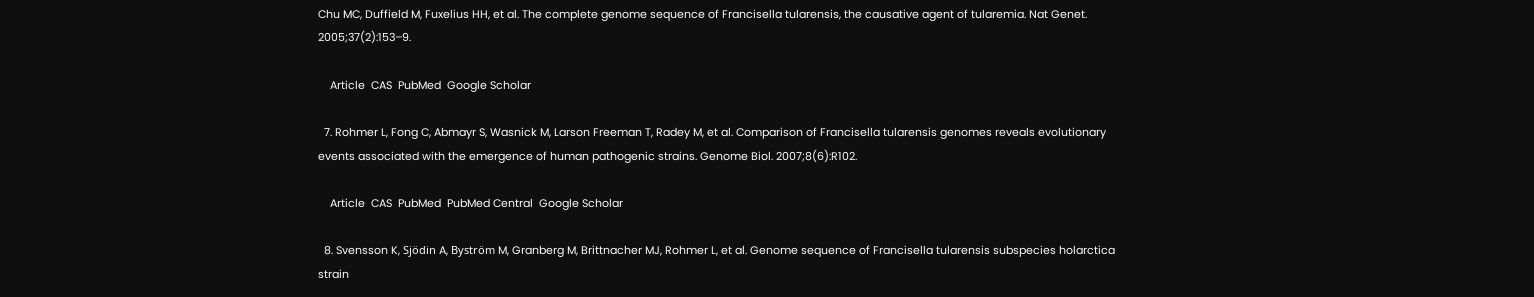Chu MC, Duffield M, Fuxelius HH, et al. The complete genome sequence of Francisella tularensis, the causative agent of tularemia. Nat Genet. 2005;37(2):153–9.

    Article  CAS  PubMed  Google Scholar

  7. Rohmer L, Fong C, Abmayr S, Wasnick M, Larson Freeman T, Radey M, et al. Comparison of Francisella tularensis genomes reveals evolutionary events associated with the emergence of human pathogenic strains. Genome Biol. 2007;8(6):R102.

    Article  CAS  PubMed  PubMed Central  Google Scholar

  8. Svensson K, Sjödin A, Byström M, Granberg M, Brittnacher MJ, Rohmer L, et al. Genome sequence of Francisella tularensis subspecies holarctica strain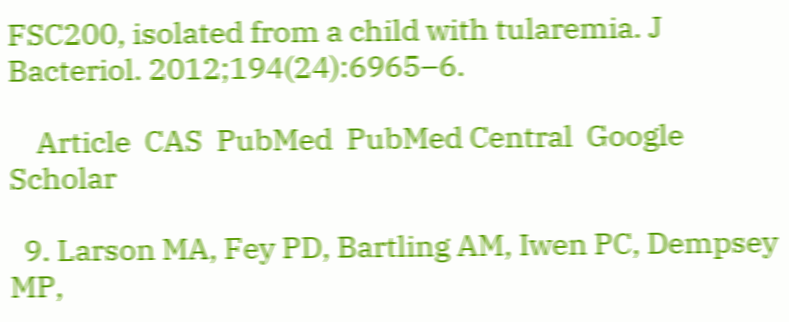FSC200, isolated from a child with tularemia. J Bacteriol. 2012;194(24):6965–6.

    Article  CAS  PubMed  PubMed Central  Google Scholar

  9. Larson MA, Fey PD, Bartling AM, Iwen PC, Dempsey MP,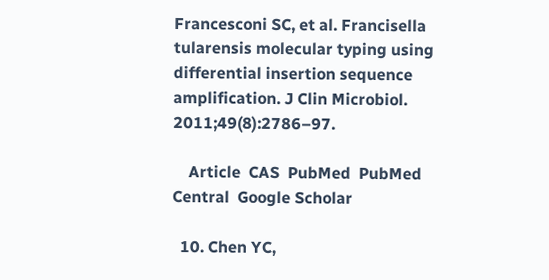Francesconi SC, et al. Francisella tularensis molecular typing using differential insertion sequence amplification. J Clin Microbiol. 2011;49(8):2786–97.

    Article  CAS  PubMed  PubMed Central  Google Scholar

  10. Chen YC,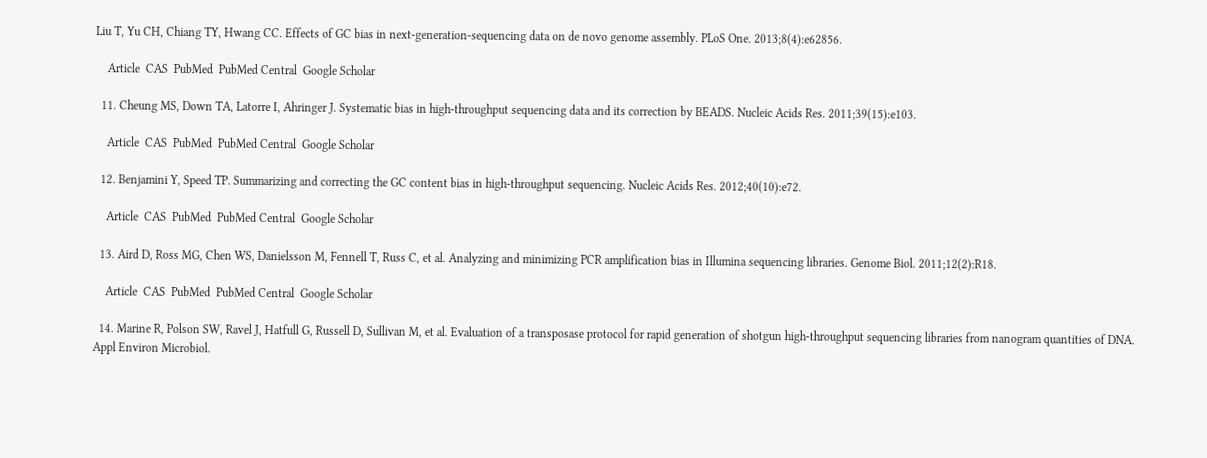Liu T, Yu CH, Chiang TY, Hwang CC. Effects of GC bias in next-generation-sequencing data on de novo genome assembly. PLoS One. 2013;8(4):e62856.

    Article  CAS  PubMed  PubMed Central  Google Scholar

  11. Cheung MS, Down TA, Latorre I, Ahringer J. Systematic bias in high-throughput sequencing data and its correction by BEADS. Nucleic Acids Res. 2011;39(15):e103.

    Article  CAS  PubMed  PubMed Central  Google Scholar

  12. Benjamini Y, Speed TP. Summarizing and correcting the GC content bias in high-throughput sequencing. Nucleic Acids Res. 2012;40(10):e72.

    Article  CAS  PubMed  PubMed Central  Google Scholar

  13. Aird D, Ross MG, Chen WS, Danielsson M, Fennell T, Russ C, et al. Analyzing and minimizing PCR amplification bias in Illumina sequencing libraries. Genome Biol. 2011;12(2):R18.

    Article  CAS  PubMed  PubMed Central  Google Scholar

  14. Marine R, Polson SW, Ravel J, Hatfull G, Russell D, Sullivan M, et al. Evaluation of a transposase protocol for rapid generation of shotgun high-throughput sequencing libraries from nanogram quantities of DNA. Appl Environ Microbiol.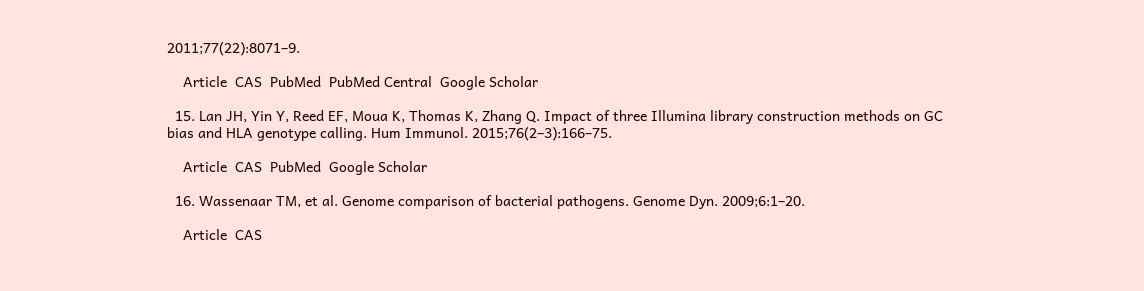2011;77(22):8071–9.

    Article  CAS  PubMed  PubMed Central  Google Scholar

  15. Lan JH, Yin Y, Reed EF, Moua K, Thomas K, Zhang Q. Impact of three Illumina library construction methods on GC bias and HLA genotype calling. Hum Immunol. 2015;76(2–3):166–75.

    Article  CAS  PubMed  Google Scholar

  16. Wassenaar TM, et al. Genome comparison of bacterial pathogens. Genome Dyn. 2009;6:1–20.

    Article  CAS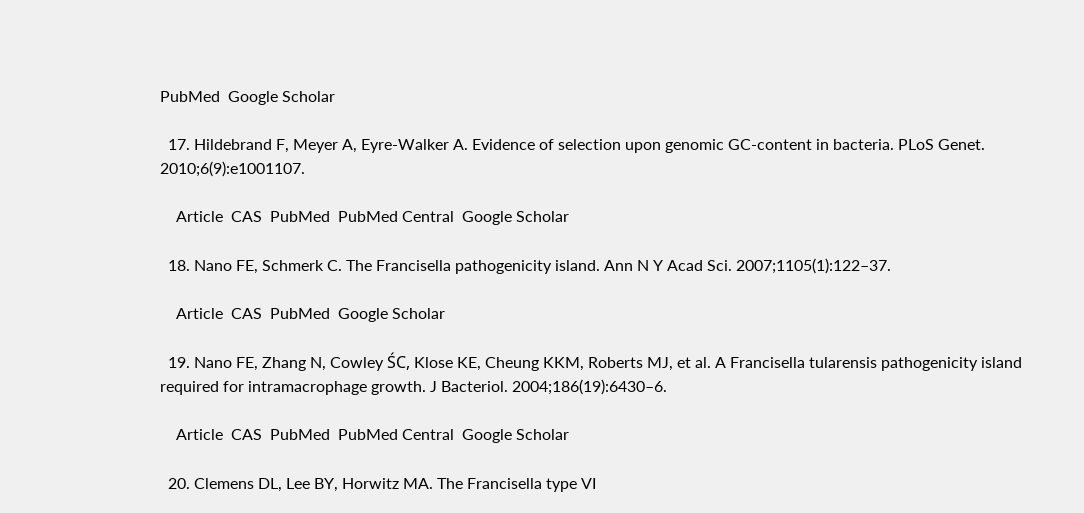PubMed  Google Scholar

  17. Hildebrand F, Meyer A, Eyre-Walker A. Evidence of selection upon genomic GC-content in bacteria. PLoS Genet. 2010;6(9):e1001107.

    Article  CAS  PubMed  PubMed Central  Google Scholar

  18. Nano FE, Schmerk C. The Francisella pathogenicity island. Ann N Y Acad Sci. 2007;1105(1):122–37.

    Article  CAS  PubMed  Google Scholar

  19. Nano FE, Zhang N, Cowley ŚC, Klose KE, Cheung KKM, Roberts MJ, et al. A Francisella tularensis pathogenicity island required for intramacrophage growth. J Bacteriol. 2004;186(19):6430–6.

    Article  CAS  PubMed  PubMed Central  Google Scholar

  20. Clemens DL, Lee BY, Horwitz MA. The Francisella type VI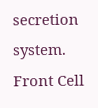secretion system. Front Cell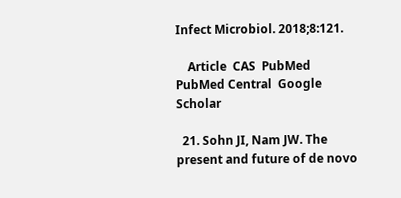Infect Microbiol. 2018;8:121.

    Article  CAS  PubMed  PubMed Central  Google Scholar

  21. Sohn JI, Nam JW. The present and future of de novo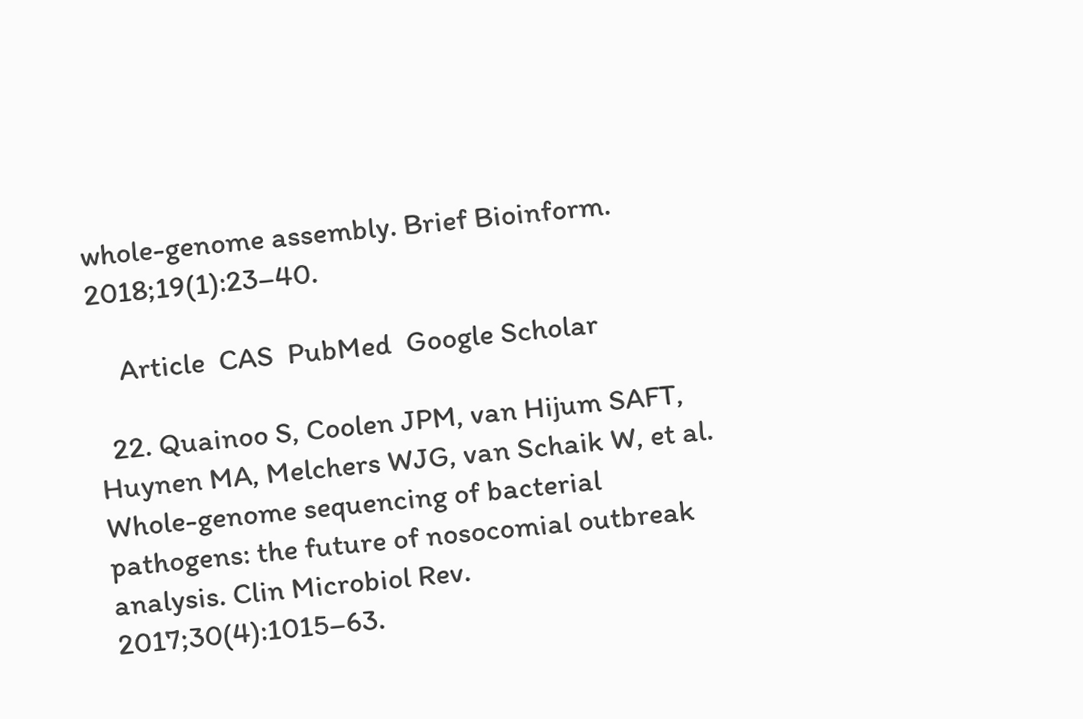whole-genome assembly. Brief Bioinform. 2018;19(1):23–40.

    Article  CAS  PubMed  Google Scholar

  22. Quainoo S, Coolen JPM, van Hijum SAFT, Huynen MA, Melchers WJG, van Schaik W, et al. Whole-genome sequencing of bacterial pathogens: the future of nosocomial outbreak analysis. Clin Microbiol Rev. 2017;30(4):1015–63.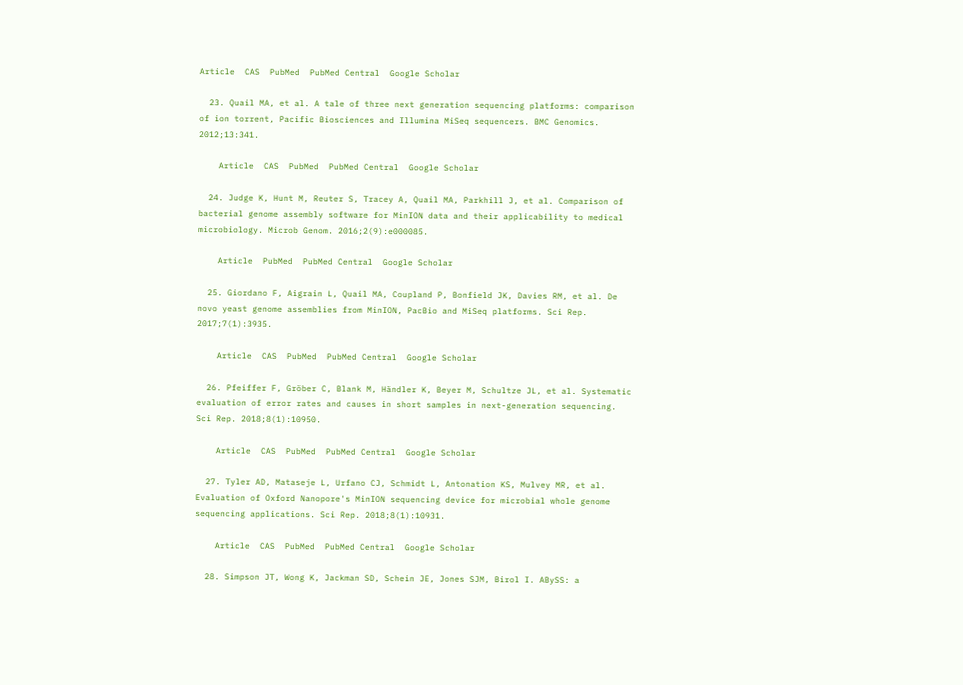Article  CAS  PubMed  PubMed Central  Google Scholar

  23. Quail MA, et al. A tale of three next generation sequencing platforms: comparison of ion torrent, Pacific Biosciences and Illumina MiSeq sequencers. BMC Genomics. 2012;13:341.

    Article  CAS  PubMed  PubMed Central  Google Scholar

  24. Judge K, Hunt M, Reuter S, Tracey A, Quail MA, Parkhill J, et al. Comparison of bacterial genome assembly software for MinION data and their applicability to medical microbiology. Microb Genom. 2016;2(9):e000085.

    Article  PubMed  PubMed Central  Google Scholar

  25. Giordano F, Aigrain L, Quail MA, Coupland P, Bonfield JK, Davies RM, et al. De novo yeast genome assemblies from MinION, PacBio and MiSeq platforms. Sci Rep. 2017;7(1):3935.

    Article  CAS  PubMed  PubMed Central  Google Scholar

  26. Pfeiffer F, Gröber C, Blank M, Händler K, Beyer M, Schultze JL, et al. Systematic evaluation of error rates and causes in short samples in next-generation sequencing. Sci Rep. 2018;8(1):10950.

    Article  CAS  PubMed  PubMed Central  Google Scholar

  27. Tyler AD, Mataseje L, Urfano CJ, Schmidt L, Antonation KS, Mulvey MR, et al. Evaluation of Oxford Nanopore's MinION sequencing device for microbial whole genome sequencing applications. Sci Rep. 2018;8(1):10931.

    Article  CAS  PubMed  PubMed Central  Google Scholar

  28. Simpson JT, Wong K, Jackman SD, Schein JE, Jones SJM, Birol I. ABySS: a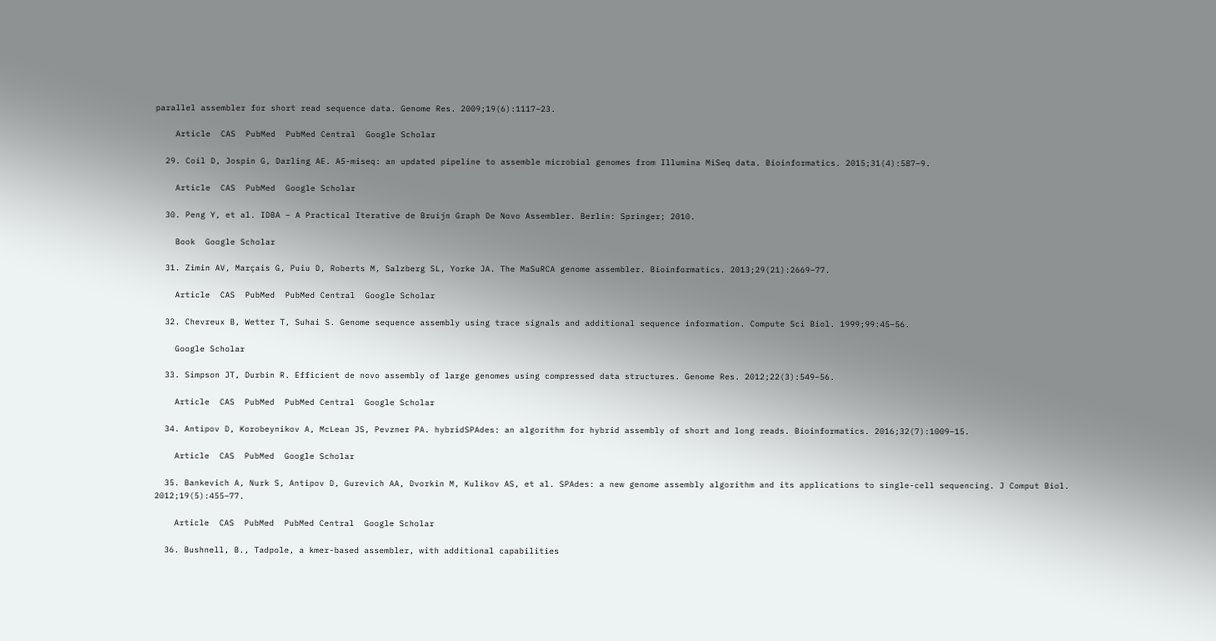parallel assembler for short read sequence data. Genome Res. 2009;19(6):1117–23.

    Article  CAS  PubMed  PubMed Central  Google Scholar

  29. Coil D, Jospin G, Darling AE. A5-miseq: an updated pipeline to assemble microbial genomes from Illumina MiSeq data. Bioinformatics. 2015;31(4):587–9.

    Article  CAS  PubMed  Google Scholar

  30. Peng Y, et al. IDBA – A Practical Iterative de Bruijn Graph De Novo Assembler. Berlin: Springer; 2010.

    Book  Google Scholar

  31. Zimin AV, Marçais G, Puiu D, Roberts M, Salzberg SL, Yorke JA. The MaSuRCA genome assembler. Bioinformatics. 2013;29(21):2669–77.

    Article  CAS  PubMed  PubMed Central  Google Scholar

  32. Chevreux B, Wetter T, Suhai S. Genome sequence assembly using trace signals and additional sequence information. Compute Sci Biol. 1999;99:45–56.

    Google Scholar

  33. Simpson JT, Durbin R. Efficient de novo assembly of large genomes using compressed data structures. Genome Res. 2012;22(3):549–56.

    Article  CAS  PubMed  PubMed Central  Google Scholar

  34. Antipov D, Korobeynikov A, McLean JS, Pevzner PA. hybridSPAdes: an algorithm for hybrid assembly of short and long reads. Bioinformatics. 2016;32(7):1009–15.

    Article  CAS  PubMed  Google Scholar

  35. Bankevich A, Nurk S, Antipov D, Gurevich AA, Dvorkin M, Kulikov AS, et al. SPAdes: a new genome assembly algorithm and its applications to single-cell sequencing. J Comput Biol. 2012;19(5):455–77.

    Article  CAS  PubMed  PubMed Central  Google Scholar

  36. Bushnell, B., Tadpole, a kmer-based assembler, with additional capabilities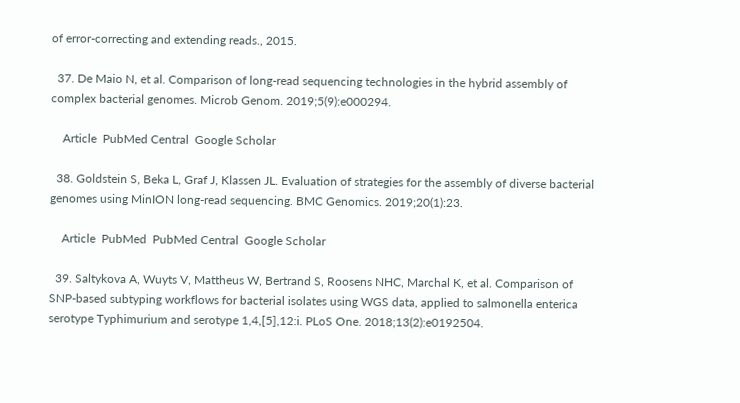of error-correcting and extending reads., 2015.

  37. De Maio N, et al. Comparison of long-read sequencing technologies in the hybrid assembly of complex bacterial genomes. Microb Genom. 2019;5(9):e000294.

    Article  PubMed Central  Google Scholar

  38. Goldstein S, Beka L, Graf J, Klassen JL. Evaluation of strategies for the assembly of diverse bacterial genomes using MinION long-read sequencing. BMC Genomics. 2019;20(1):23.

    Article  PubMed  PubMed Central  Google Scholar

  39. Saltykova A, Wuyts V, Mattheus W, Bertrand S, Roosens NHC, Marchal K, et al. Comparison of SNP-based subtyping workflows for bacterial isolates using WGS data, applied to salmonella enterica serotype Typhimurium and serotype 1,4,[5],12:i. PLoS One. 2018;13(2):e0192504.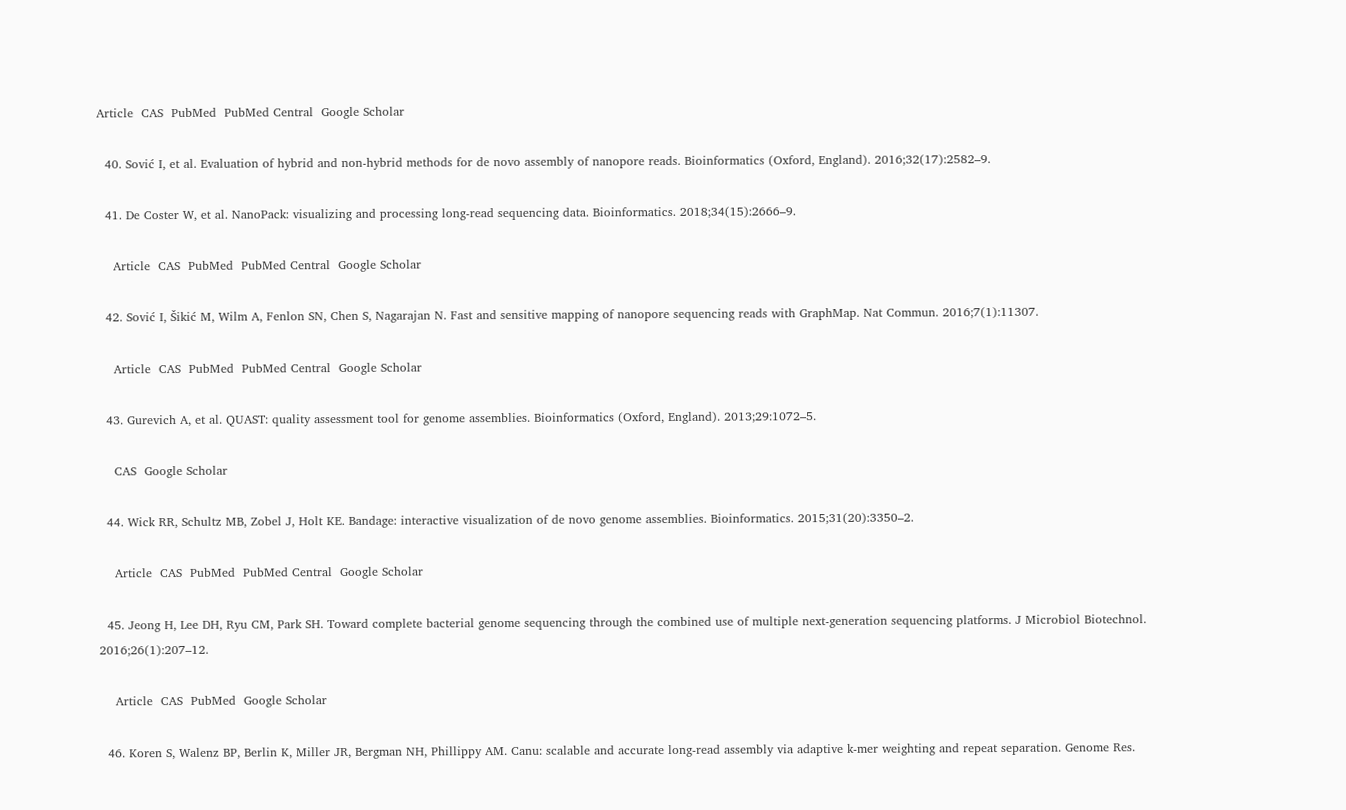Article  CAS  PubMed  PubMed Central  Google Scholar

  40. Sović I, et al. Evaluation of hybrid and non-hybrid methods for de novo assembly of nanopore reads. Bioinformatics (Oxford, England). 2016;32(17):2582–9.

  41. De Coster W, et al. NanoPack: visualizing and processing long-read sequencing data. Bioinformatics. 2018;34(15):2666–9.

    Article  CAS  PubMed  PubMed Central  Google Scholar

  42. Sović I, Šikić M, Wilm A, Fenlon SN, Chen S, Nagarajan N. Fast and sensitive mapping of nanopore sequencing reads with GraphMap. Nat Commun. 2016;7(1):11307.

    Article  CAS  PubMed  PubMed Central  Google Scholar

  43. Gurevich A, et al. QUAST: quality assessment tool for genome assemblies. Bioinformatics (Oxford, England). 2013;29:1072–5.

    CAS  Google Scholar

  44. Wick RR, Schultz MB, Zobel J, Holt KE. Bandage: interactive visualization of de novo genome assemblies. Bioinformatics. 2015;31(20):3350–2.

    Article  CAS  PubMed  PubMed Central  Google Scholar

  45. Jeong H, Lee DH, Ryu CM, Park SH. Toward complete bacterial genome sequencing through the combined use of multiple next-generation sequencing platforms. J Microbiol Biotechnol. 2016;26(1):207–12.

    Article  CAS  PubMed  Google Scholar

  46. Koren S, Walenz BP, Berlin K, Miller JR, Bergman NH, Phillippy AM. Canu: scalable and accurate long-read assembly via adaptive k-mer weighting and repeat separation. Genome Res.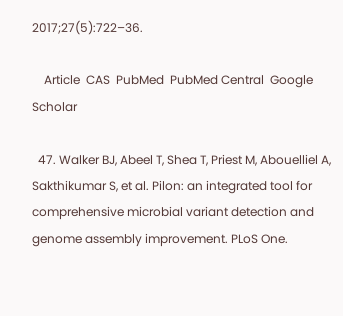2017;27(5):722–36.

    Article  CAS  PubMed  PubMed Central  Google Scholar

  47. Walker BJ, Abeel T, Shea T, Priest M, Abouelliel A, Sakthikumar S, et al. Pilon: an integrated tool for comprehensive microbial variant detection and genome assembly improvement. PLoS One.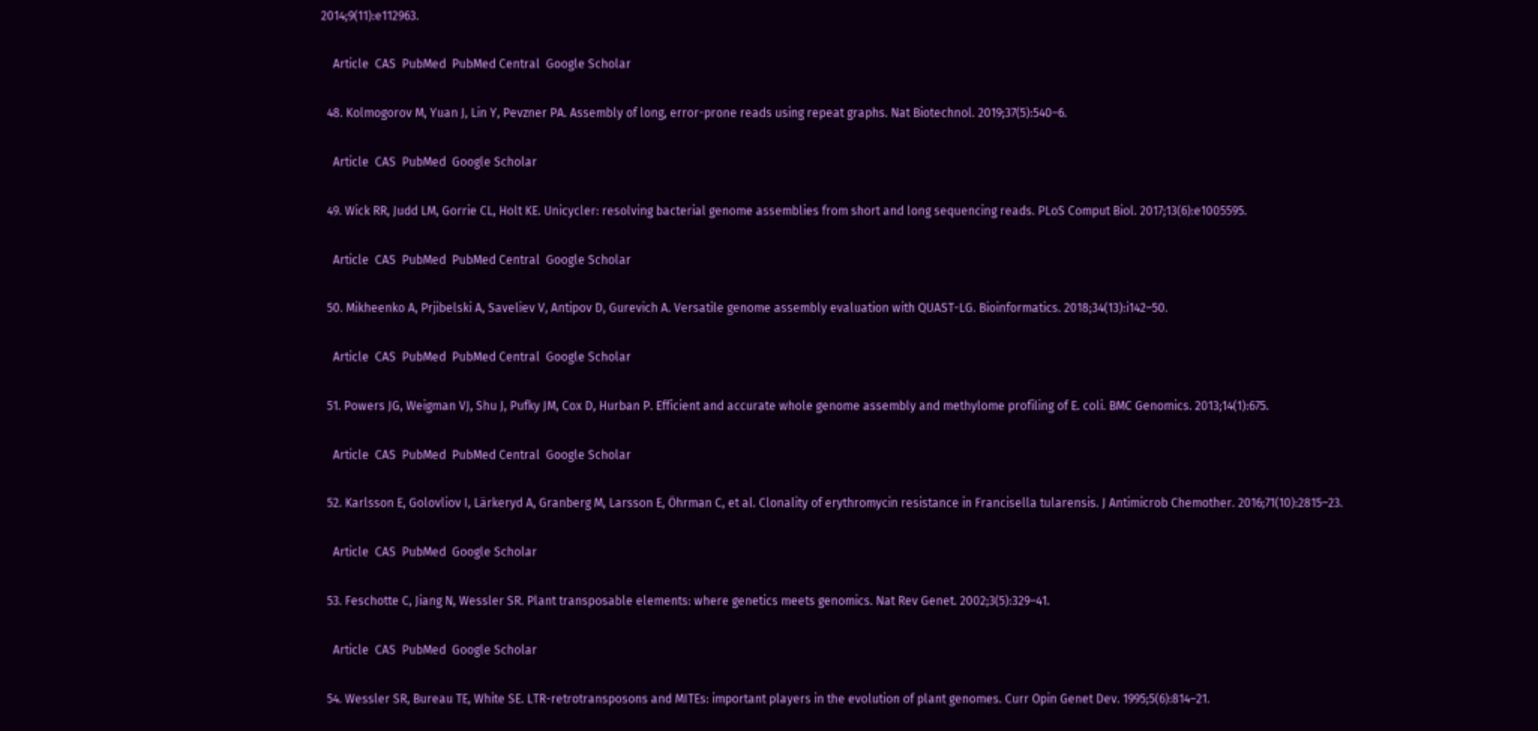2014;9(11):e112963.

    Article  CAS  PubMed  PubMed Central  Google Scholar

  48. Kolmogorov M, Yuan J, Lin Y, Pevzner PA. Assembly of long, error-prone reads using repeat graphs. Nat Biotechnol. 2019;37(5):540–6.

    Article  CAS  PubMed  Google Scholar

  49. Wick RR, Judd LM, Gorrie CL, Holt KE. Unicycler: resolving bacterial genome assemblies from short and long sequencing reads. PLoS Comput Biol. 2017;13(6):e1005595.

    Article  CAS  PubMed  PubMed Central  Google Scholar

  50. Mikheenko A, Prjibelski A, Saveliev V, Antipov D, Gurevich A. Versatile genome assembly evaluation with QUAST-LG. Bioinformatics. 2018;34(13):i142–50.

    Article  CAS  PubMed  PubMed Central  Google Scholar

  51. Powers JG, Weigman VJ, Shu J, Pufky JM, Cox D, Hurban P. Efficient and accurate whole genome assembly and methylome profiling of E. coli. BMC Genomics. 2013;14(1):675.

    Article  CAS  PubMed  PubMed Central  Google Scholar

  52. Karlsson E, Golovliov I, Lärkeryd A, Granberg M, Larsson E, Öhrman C, et al. Clonality of erythromycin resistance in Francisella tularensis. J Antimicrob Chemother. 2016;71(10):2815–23.

    Article  CAS  PubMed  Google Scholar

  53. Feschotte C, Jiang N, Wessler SR. Plant transposable elements: where genetics meets genomics. Nat Rev Genet. 2002;3(5):329–41.

    Article  CAS  PubMed  Google Scholar

  54. Wessler SR, Bureau TE, White SE. LTR-retrotransposons and MITEs: important players in the evolution of plant genomes. Curr Opin Genet Dev. 1995;5(6):814–21.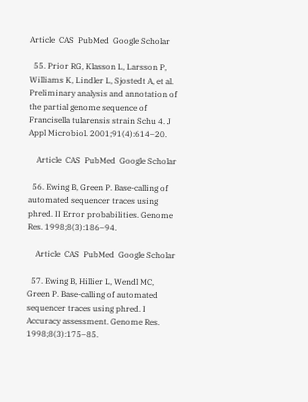Article  CAS  PubMed  Google Scholar

  55. Prior RG, Klasson L, Larsson P, Williams K, Lindler L, Sjostedt A, et al. Preliminary analysis and annotation of the partial genome sequence of Francisella tularensis strain Schu 4. J Appl Microbiol. 2001;91(4):614–20.

    Article  CAS  PubMed  Google Scholar

  56. Ewing B, Green P. Base-calling of automated sequencer traces using phred. II Error probabilities. Genome Res. 1998;8(3):186–94.

    Article  CAS  PubMed  Google Scholar

  57. Ewing B, Hillier L, Wendl MC, Green P. Base-calling of automated sequencer traces using phred. I Accuracy assessment. Genome Res. 1998;8(3):175–85.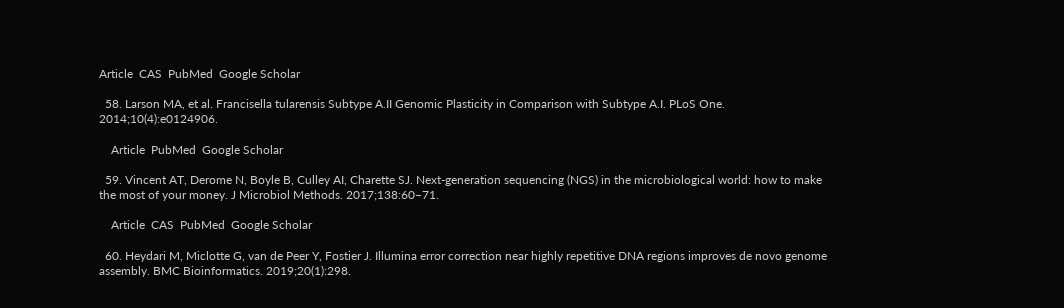Article  CAS  PubMed  Google Scholar

  58. Larson MA, et al. Francisella tularensis Subtype A.II Genomic Plasticity in Comparison with Subtype A.I. PLoS One. 2014;10(4):e0124906.

    Article  PubMed  Google Scholar

  59. Vincent AT, Derome N, Boyle B, Culley AI, Charette SJ. Next-generation sequencing (NGS) in the microbiological world: how to make the most of your money. J Microbiol Methods. 2017;138:60–71.

    Article  CAS  PubMed  Google Scholar

  60. Heydari M, Miclotte G, van de Peer Y, Fostier J. Illumina error correction near highly repetitive DNA regions improves de novo genome assembly. BMC Bioinformatics. 2019;20(1):298.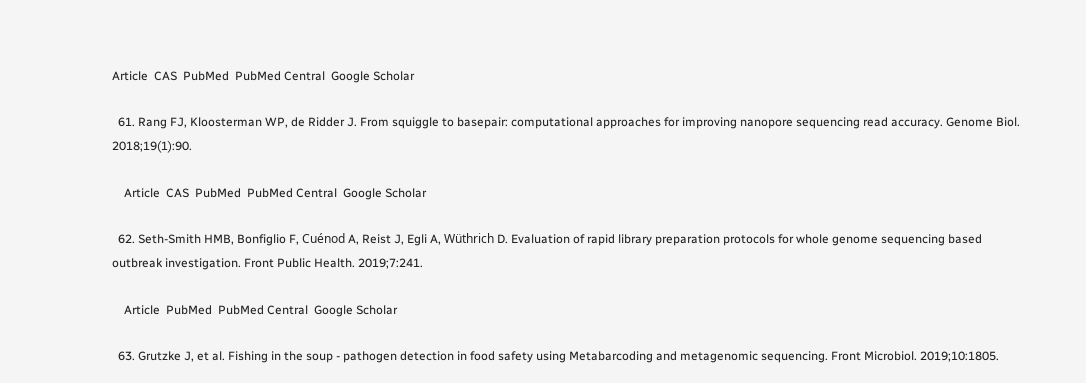Article  CAS  PubMed  PubMed Central  Google Scholar

  61. Rang FJ, Kloosterman WP, de Ridder J. From squiggle to basepair: computational approaches for improving nanopore sequencing read accuracy. Genome Biol. 2018;19(1):90.

    Article  CAS  PubMed  PubMed Central  Google Scholar

  62. Seth-Smith HMB, Bonfiglio F, Cuénod A, Reist J, Egli A, Wüthrich D. Evaluation of rapid library preparation protocols for whole genome sequencing based outbreak investigation. Front Public Health. 2019;7:241.

    Article  PubMed  PubMed Central  Google Scholar

  63. Grutzke J, et al. Fishing in the soup - pathogen detection in food safety using Metabarcoding and metagenomic sequencing. Front Microbiol. 2019;10:1805.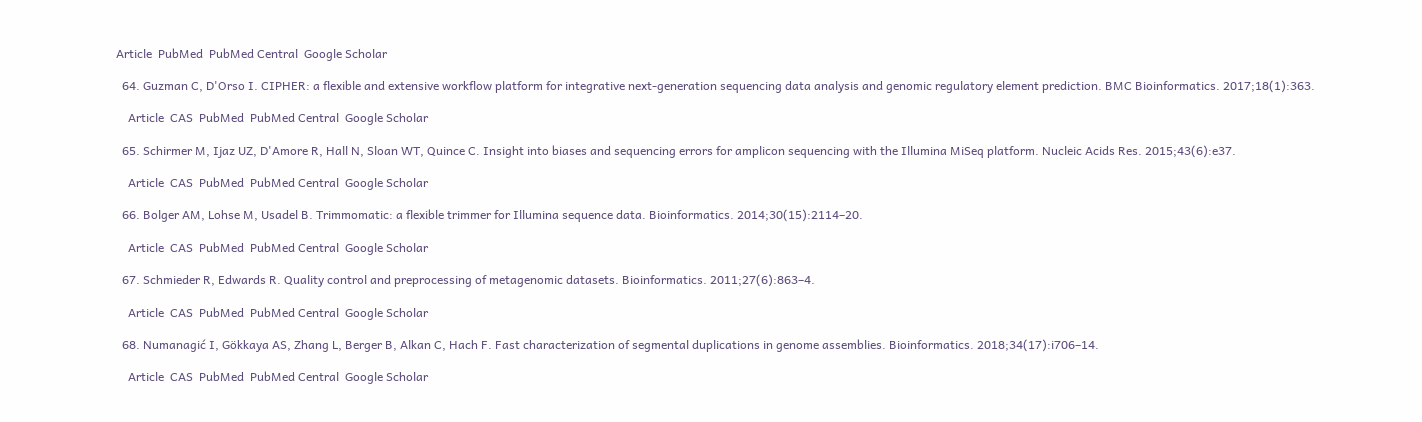Article  PubMed  PubMed Central  Google Scholar

  64. Guzman C, D'Orso I. CIPHER: a flexible and extensive workflow platform for integrative next-generation sequencing data analysis and genomic regulatory element prediction. BMC Bioinformatics. 2017;18(1):363.

    Article  CAS  PubMed  PubMed Central  Google Scholar

  65. Schirmer M, Ijaz UZ, D'Amore R, Hall N, Sloan WT, Quince C. Insight into biases and sequencing errors for amplicon sequencing with the Illumina MiSeq platform. Nucleic Acids Res. 2015;43(6):e37.

    Article  CAS  PubMed  PubMed Central  Google Scholar

  66. Bolger AM, Lohse M, Usadel B. Trimmomatic: a flexible trimmer for Illumina sequence data. Bioinformatics. 2014;30(15):2114–20.

    Article  CAS  PubMed  PubMed Central  Google Scholar

  67. Schmieder R, Edwards R. Quality control and preprocessing of metagenomic datasets. Bioinformatics. 2011;27(6):863–4.

    Article  CAS  PubMed  PubMed Central  Google Scholar

  68. Numanagić I, Gökkaya AS, Zhang L, Berger B, Alkan C, Hach F. Fast characterization of segmental duplications in genome assemblies. Bioinformatics. 2018;34(17):i706–14.

    Article  CAS  PubMed  PubMed Central  Google Scholar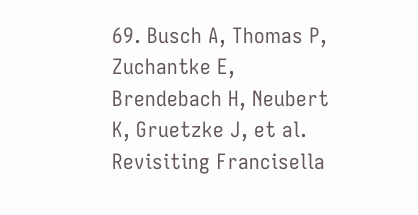69. Busch A, Thomas P, Zuchantke E, Brendebach H, Neubert K, Gruetzke J, et al. Revisiting Francisella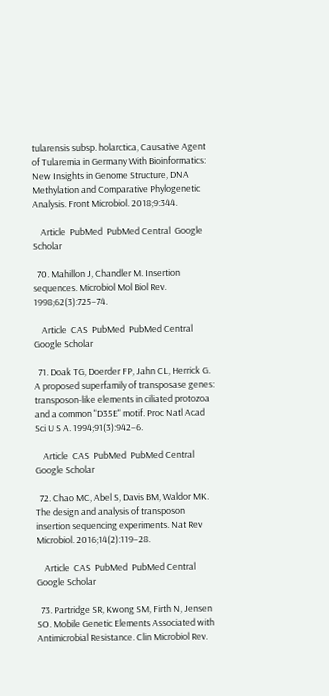tularensis subsp. holarctica, Causative Agent of Tularemia in Germany With Bioinformatics: New Insights in Genome Structure, DNA Methylation and Comparative Phylogenetic Analysis. Front Microbiol. 2018;9:344.

    Article  PubMed  PubMed Central  Google Scholar

  70. Mahillon J, Chandler M. Insertion sequences. Microbiol Mol Biol Rev. 1998;62(3):725–74.

    Article  CAS  PubMed  PubMed Central  Google Scholar

  71. Doak TG, Doerder FP, Jahn CL, Herrick G. A proposed superfamily of transposase genes: transposon-like elements in ciliated protozoa and a common "D35E" motif. Proc Natl Acad Sci U S A. 1994;91(3):942–6.

    Article  CAS  PubMed  PubMed Central  Google Scholar

  72. Chao MC, Abel S, Davis BM, Waldor MK. The design and analysis of transposon insertion sequencing experiments. Nat Rev Microbiol. 2016;14(2):119–28.

    Article  CAS  PubMed  PubMed Central  Google Scholar

  73. Partridge SR, Kwong SM, Firth N, Jensen SO. Mobile Genetic Elements Associated with Antimicrobial Resistance. Clin Microbiol Rev.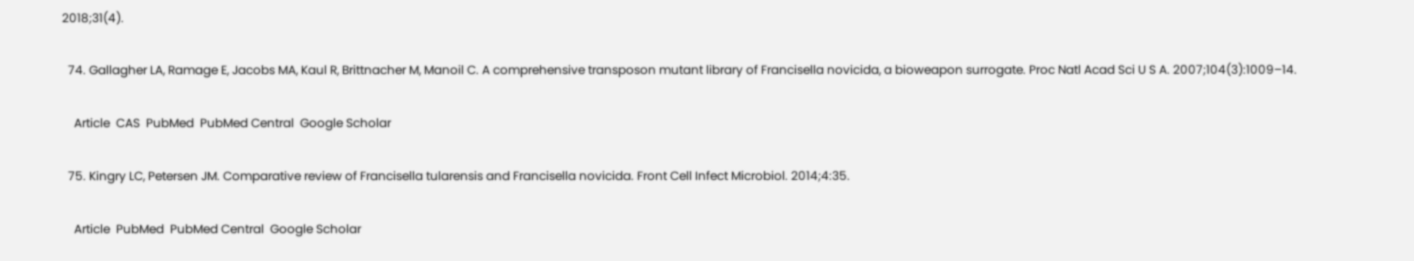2018;31(4).

  74. Gallagher LA, Ramage E, Jacobs MA, Kaul R, Brittnacher M, Manoil C. A comprehensive transposon mutant library of Francisella novicida, a bioweapon surrogate. Proc Natl Acad Sci U S A. 2007;104(3):1009–14.

    Article  CAS  PubMed  PubMed Central  Google Scholar

  75. Kingry LC, Petersen JM. Comparative review of Francisella tularensis and Francisella novicida. Front Cell Infect Microbiol. 2014;4:35.

    Article  PubMed  PubMed Central  Google Scholar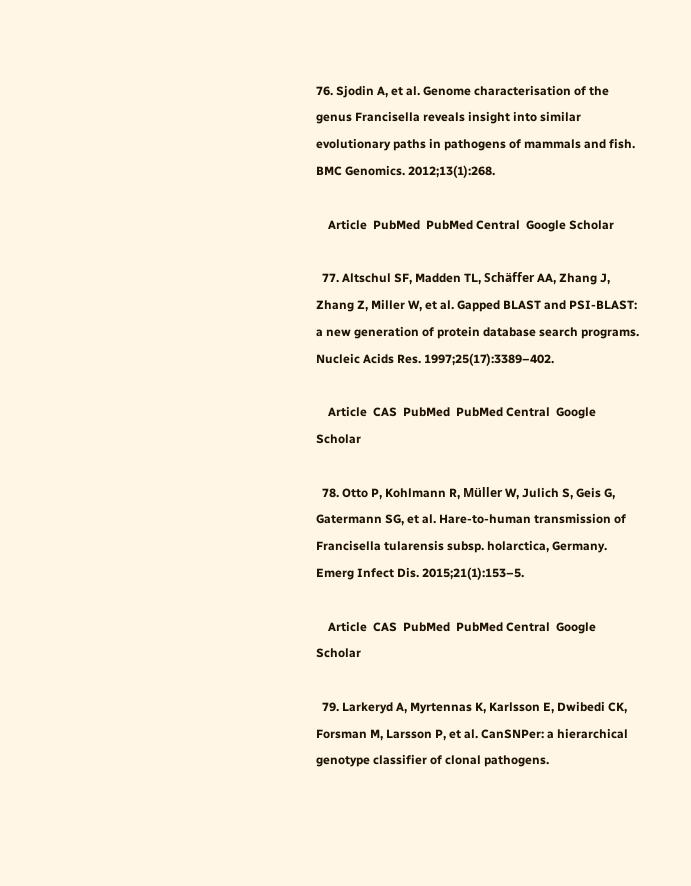76. Sjodin A, et al. Genome characterisation of the genus Francisella reveals insight into similar evolutionary paths in pathogens of mammals and fish. BMC Genomics. 2012;13(1):268.

    Article  PubMed  PubMed Central  Google Scholar

  77. Altschul SF, Madden TL, Schäffer AA, Zhang J, Zhang Z, Miller W, et al. Gapped BLAST and PSI-BLAST: a new generation of protein database search programs. Nucleic Acids Res. 1997;25(17):3389–402.

    Article  CAS  PubMed  PubMed Central  Google Scholar

  78. Otto P, Kohlmann R, Müller W, Julich S, Geis G, Gatermann SG, et al. Hare-to-human transmission of Francisella tularensis subsp. holarctica, Germany. Emerg Infect Dis. 2015;21(1):153–5.

    Article  CAS  PubMed  PubMed Central  Google Scholar

  79. Larkeryd A, Myrtennas K, Karlsson E, Dwibedi CK, Forsman M, Larsson P, et al. CanSNPer: a hierarchical genotype classifier of clonal pathogens.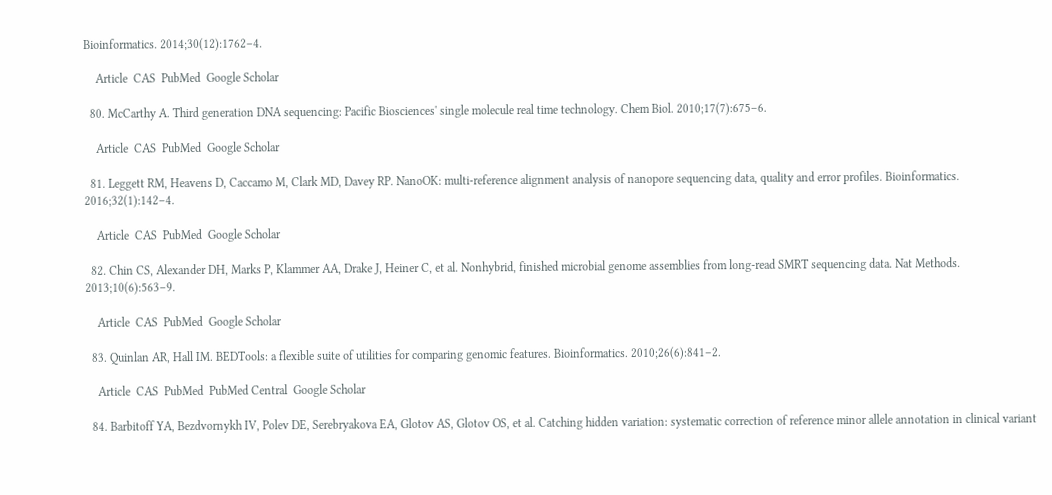Bioinformatics. 2014;30(12):1762–4.

    Article  CAS  PubMed  Google Scholar

  80. McCarthy A. Third generation DNA sequencing: Pacific Biosciences' single molecule real time technology. Chem Biol. 2010;17(7):675–6.

    Article  CAS  PubMed  Google Scholar

  81. Leggett RM, Heavens D, Caccamo M, Clark MD, Davey RP. NanoOK: multi-reference alignment analysis of nanopore sequencing data, quality and error profiles. Bioinformatics. 2016;32(1):142–4.

    Article  CAS  PubMed  Google Scholar

  82. Chin CS, Alexander DH, Marks P, Klammer AA, Drake J, Heiner C, et al. Nonhybrid, finished microbial genome assemblies from long-read SMRT sequencing data. Nat Methods. 2013;10(6):563–9.

    Article  CAS  PubMed  Google Scholar

  83. Quinlan AR, Hall IM. BEDTools: a flexible suite of utilities for comparing genomic features. Bioinformatics. 2010;26(6):841–2.

    Article  CAS  PubMed  PubMed Central  Google Scholar

  84. Barbitoff YA, Bezdvornykh IV, Polev DE, Serebryakova EA, Glotov AS, Glotov OS, et al. Catching hidden variation: systematic correction of reference minor allele annotation in clinical variant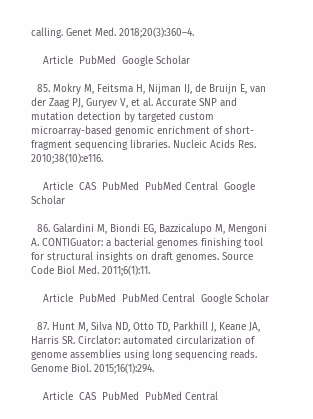calling. Genet Med. 2018;20(3):360–4.

    Article  PubMed  Google Scholar

  85. Mokry M, Feitsma H, Nijman IJ, de Bruijn E, van der Zaag PJ, Guryev V, et al. Accurate SNP and mutation detection by targeted custom microarray-based genomic enrichment of short-fragment sequencing libraries. Nucleic Acids Res. 2010;38(10):e116.

    Article  CAS  PubMed  PubMed Central  Google Scholar

  86. Galardini M, Biondi EG, Bazzicalupo M, Mengoni A. CONTIGuator: a bacterial genomes finishing tool for structural insights on draft genomes. Source Code Biol Med. 2011;6(1):11.

    Article  PubMed  PubMed Central  Google Scholar

  87. Hunt M, Silva ND, Otto TD, Parkhill J, Keane JA, Harris SR. Circlator: automated circularization of genome assemblies using long sequencing reads. Genome Biol. 2015;16(1):294.

    Article  CAS  PubMed  PubMed Central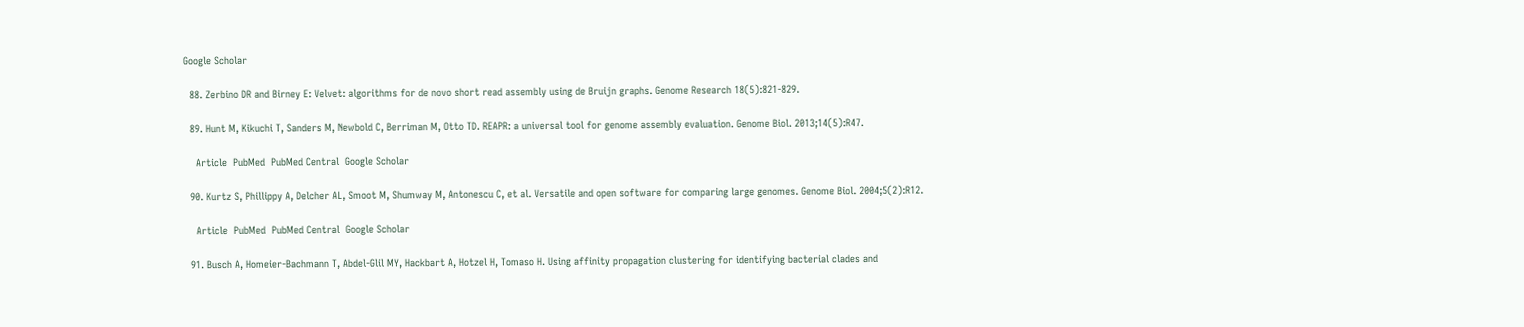Google Scholar

  88. Zerbino DR and Birney E: Velvet: algorithms for de novo short read assembly using de Bruijn graphs. Genome Research 18(5):821-829.

  89. Hunt M, Kikuchi T, Sanders M, Newbold C, Berriman M, Otto TD. REAPR: a universal tool for genome assembly evaluation. Genome Biol. 2013;14(5):R47.

    Article  PubMed  PubMed Central  Google Scholar

  90. Kurtz S, Phillippy A, Delcher AL, Smoot M, Shumway M, Antonescu C, et al. Versatile and open software for comparing large genomes. Genome Biol. 2004;5(2):R12.

    Article  PubMed  PubMed Central  Google Scholar

  91. Busch A, Homeier-Bachmann T, Abdel-Glil MY, Hackbart A, Hotzel H, Tomaso H. Using affinity propagation clustering for identifying bacterial clades and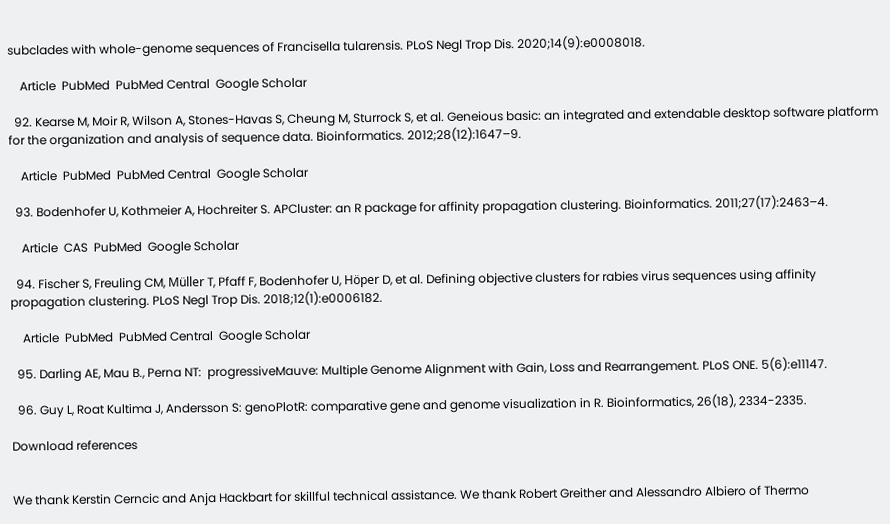subclades with whole-genome sequences of Francisella tularensis. PLoS Negl Trop Dis. 2020;14(9):e0008018.

    Article  PubMed  PubMed Central  Google Scholar

  92. Kearse M, Moir R, Wilson A, Stones-Havas S, Cheung M, Sturrock S, et al. Geneious basic: an integrated and extendable desktop software platform for the organization and analysis of sequence data. Bioinformatics. 2012;28(12):1647–9.

    Article  PubMed  PubMed Central  Google Scholar

  93. Bodenhofer U, Kothmeier A, Hochreiter S. APCluster: an R package for affinity propagation clustering. Bioinformatics. 2011;27(17):2463–4.

    Article  CAS  PubMed  Google Scholar

  94. Fischer S, Freuling CM, Müller T, Pfaff F, Bodenhofer U, Höper D, et al. Defining objective clusters for rabies virus sequences using affinity propagation clustering. PLoS Negl Trop Dis. 2018;12(1):e0006182.

    Article  PubMed  PubMed Central  Google Scholar

  95. Darling AE, Mau B., Perna NT:  progressiveMauve: Multiple Genome Alignment with Gain, Loss and Rearrangement. PLoS ONE. 5(6):e11147.

  96. Guy L, Roat Kultima J, Andersson S: genoPlotR: comparative gene and genome visualization in R. Bioinformatics, 26(18), 2334-2335.

Download references


We thank Kerstin Cerncic and Anja Hackbart for skillful technical assistance. We thank Robert Greither and Alessandro Albiero of Thermo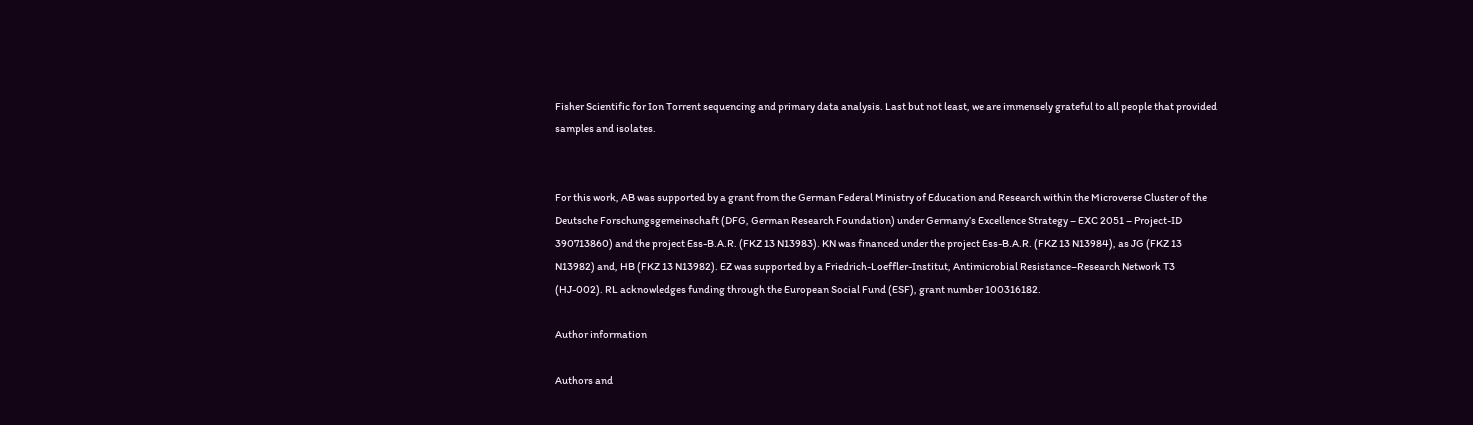Fisher Scientific for Ion Torrent sequencing and primary data analysis. Last but not least, we are immensely grateful to all people that provided samples and isolates.


For this work, AB was supported by a grant from the German Federal Ministry of Education and Research within the Microverse Cluster of the Deutsche Forschungsgemeinschaft (DFG, German Research Foundation) under Germany’s Excellence Strategy – EXC 2051 – Project-ID 390713860) and the project Ess-B.A.R. (FKZ 13 N13983). KN was financed under the project Ess-B.A.R. (FKZ 13 N13984), as JG (FKZ 13 N13982) and, HB (FKZ 13 N13982). EZ was supported by a Friedrich-Loeffler-Institut, Antimicrobial Resistance–Research Network T3 (HJ-002). RL acknowledges funding through the European Social Fund (ESF), grant number 100316182.

Author information

Authors and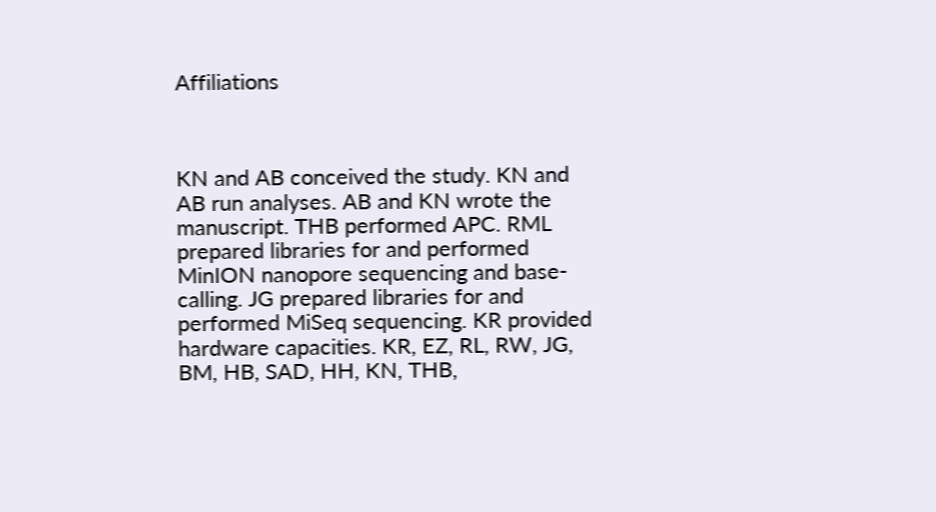Affiliations



KN and AB conceived the study. KN and AB run analyses. AB and KN wrote the manuscript. THB performed APC. RML prepared libraries for and performed MinION nanopore sequencing and base-calling. JG prepared libraries for and performed MiSeq sequencing. KR provided hardware capacities. KR, EZ, RL, RW, JG, BM, HB, SAD, HH, KN, THB,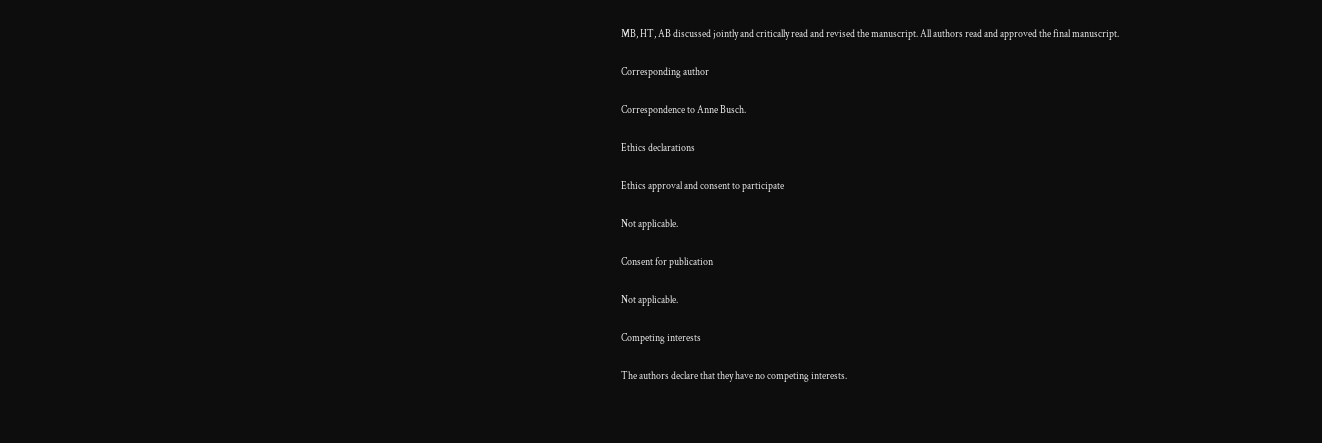MB, HT, AB discussed jointly and critically read and revised the manuscript. All authors read and approved the final manuscript.

Corresponding author

Correspondence to Anne Busch.

Ethics declarations

Ethics approval and consent to participate

Not applicable.

Consent for publication

Not applicable.

Competing interests

The authors declare that they have no competing interests.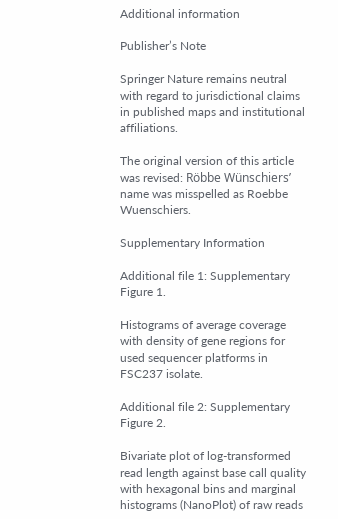Additional information

Publisher’s Note

Springer Nature remains neutral with regard to jurisdictional claims in published maps and institutional affiliations.

The original version of this article was revised: Röbbe Wünschiers’ name was misspelled as Roebbe Wuenschiers.

Supplementary Information

Additional file 1: Supplementary Figure 1.

Histograms of average coverage with density of gene regions for used sequencer platforms in FSC237 isolate.

Additional file 2: Supplementary Figure 2.

Bivariate plot of log-transformed read length against base call quality with hexagonal bins and marginal histograms (NanoPlot) of raw reads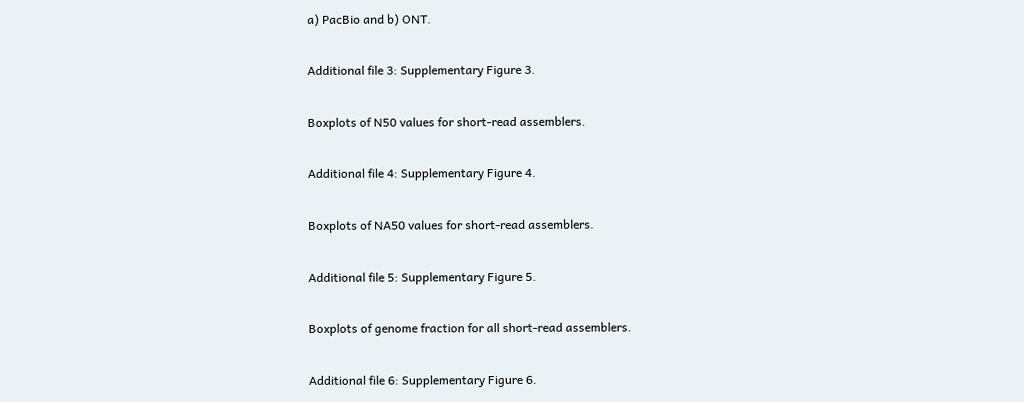a) PacBio and b) ONT.

Additional file 3: Supplementary Figure 3.

Boxplots of N50 values for short-read assemblers.

Additional file 4: Supplementary Figure 4.

Boxplots of NA50 values for short-read assemblers.

Additional file 5: Supplementary Figure 5.

Boxplots of genome fraction for all short-read assemblers.

Additional file 6: Supplementary Figure 6.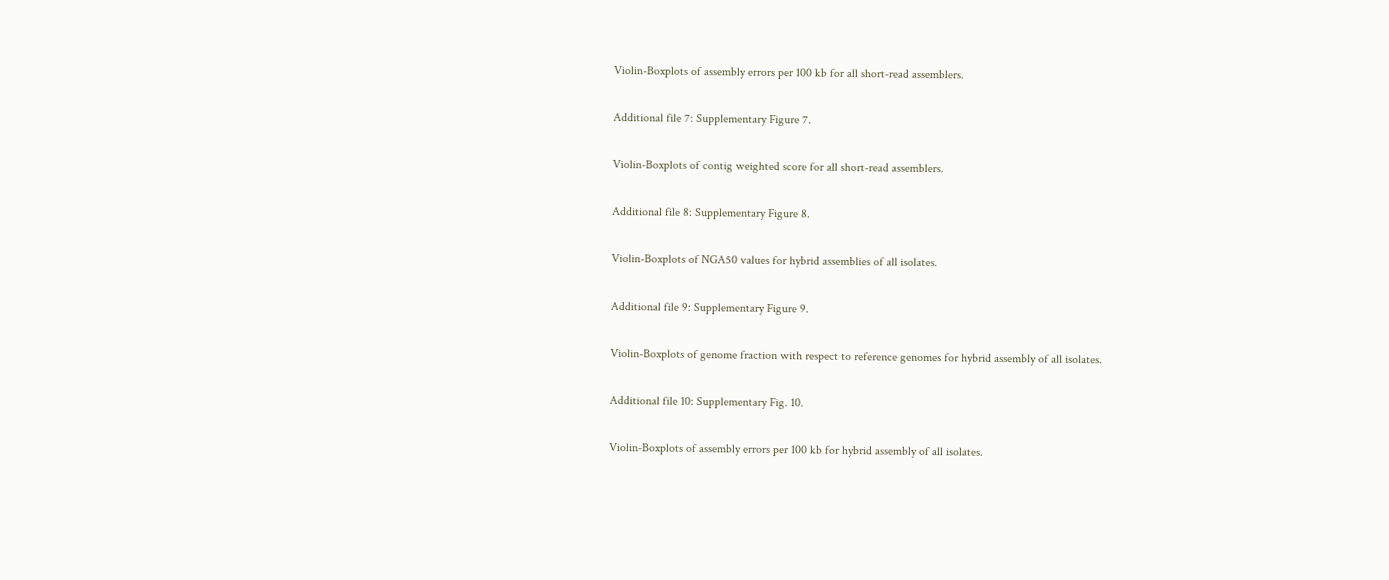Violin-Boxplots of assembly errors per 100 kb for all short-read assemblers.

Additional file 7: Supplementary Figure 7.

Violin-Boxplots of contig weighted score for all short-read assemblers.

Additional file 8: Supplementary Figure 8.

Violin-Boxplots of NGA50 values for hybrid assemblies of all isolates.

Additional file 9: Supplementary Figure 9.

Violin-Boxplots of genome fraction with respect to reference genomes for hybrid assembly of all isolates.

Additional file 10: Supplementary Fig. 10.

Violin-Boxplots of assembly errors per 100 kb for hybrid assembly of all isolates.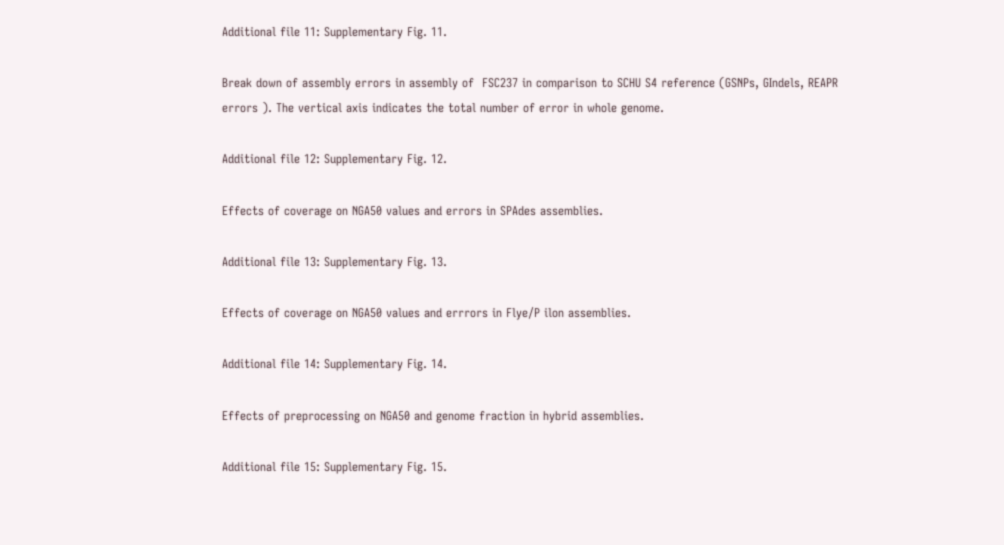Additional file 11: Supplementary Fig. 11.

Break down of assembly errors in assembly of  FSC237 in comparison to SCHU S4 reference (GSNPs, GIndels, REAPR errors ). The vertical axis indicates the total number of error in whole genome.

Additional file 12: Supplementary Fig. 12.

Effects of coverage on NGA50 values and errors in SPAdes assemblies.

Additional file 13: Supplementary Fig. 13.

Effects of coverage on NGA50 values and errrors in Flye/P ilon assemblies.

Additional file 14: Supplementary Fig. 14.

Effects of preprocessing on NGA50 and genome fraction in hybrid assemblies.

Additional file 15: Supplementary Fig. 15.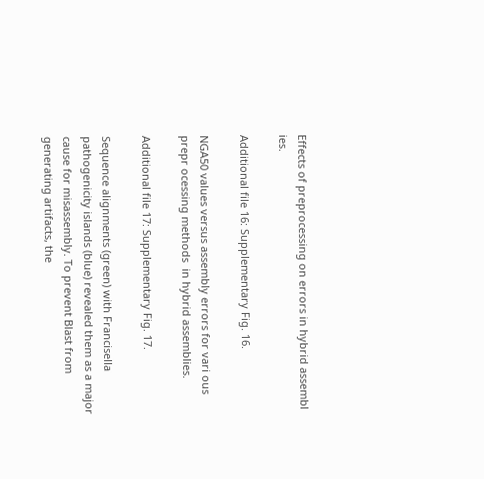Effects of preprocessing on errors in hybrid assembl ies.

Additional file 16: Supplementary Fig. 16.

NGA50 values versus assembly errors for vari ous prepr ocessing methods  in hybrid assemblies.

Additional file 17: Supplementary Fig. 17.

Sequence alignments (green) with Francisella pathogenicity islands (blue) revealed them as a major cause for misassembly. To prevent Blast from generating artifacts, the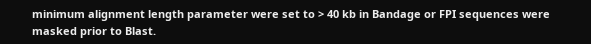minimum alignment length parameter were set to > 40 kb in Bandage or FPI sequences were masked prior to Blast.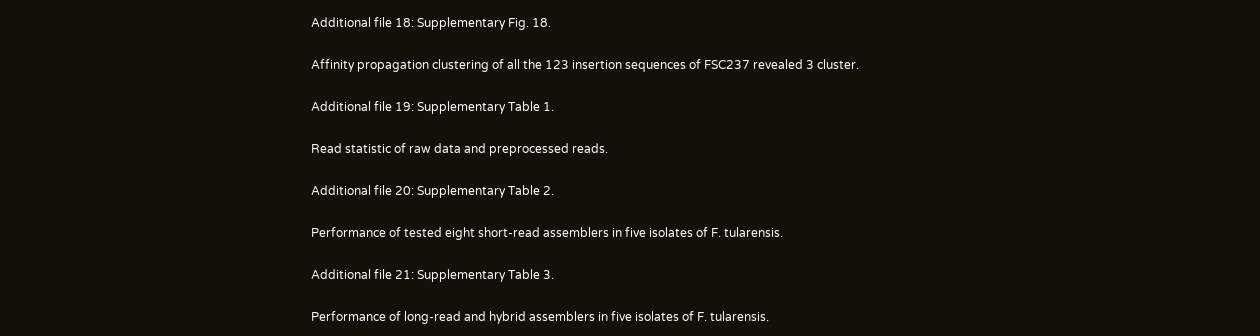Additional file 18: Supplementary Fig. 18.

Affinity propagation clustering of all the 123 insertion sequences of FSC237 revealed 3 cluster.

Additional file 19: Supplementary Table 1.

Read statistic of raw data and preprocessed reads.

Additional file 20: Supplementary Table 2.

Performance of tested eight short-read assemblers in five isolates of F. tularensis.

Additional file 21: Supplementary Table 3.

Performance of long-read and hybrid assemblers in five isolates of F. tularensis.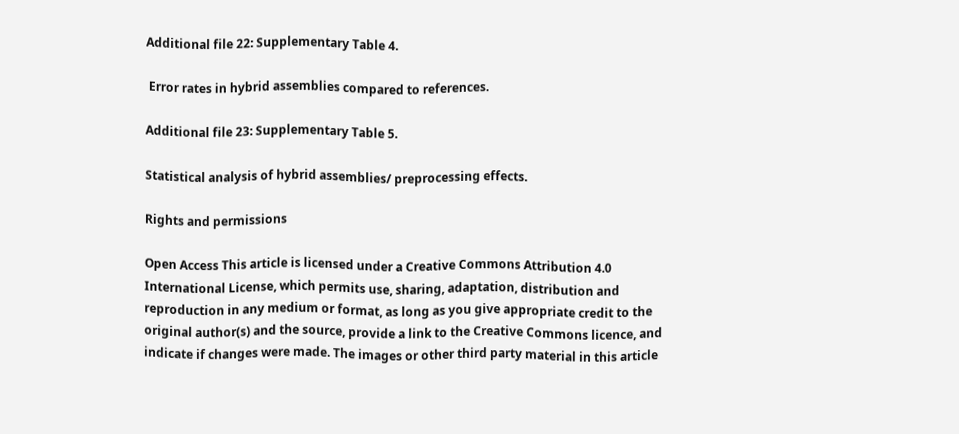Additional file 22: Supplementary Table 4.

 Error rates in hybrid assemblies compared to references.

Additional file 23: Supplementary Table 5.

Statistical analysis of hybrid assemblies/ preprocessing effects.

Rights and permissions

Open Access This article is licensed under a Creative Commons Attribution 4.0 International License, which permits use, sharing, adaptation, distribution and reproduction in any medium or format, as long as you give appropriate credit to the original author(s) and the source, provide a link to the Creative Commons licence, and indicate if changes were made. The images or other third party material in this article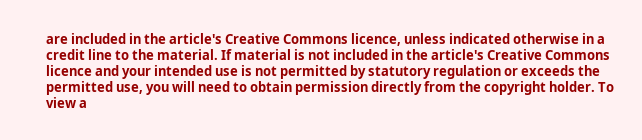are included in the article's Creative Commons licence, unless indicated otherwise in a credit line to the material. If material is not included in the article's Creative Commons licence and your intended use is not permitted by statutory regulation or exceeds the permitted use, you will need to obtain permission directly from the copyright holder. To view a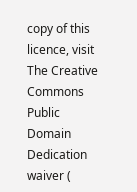copy of this licence, visit The Creative Commons Public Domain Dedication waiver (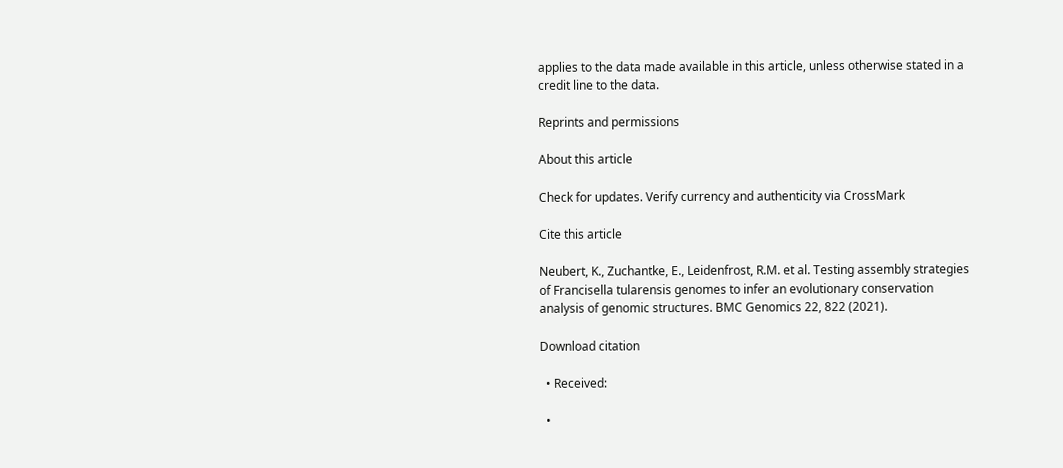applies to the data made available in this article, unless otherwise stated in a credit line to the data.

Reprints and permissions

About this article

Check for updates. Verify currency and authenticity via CrossMark

Cite this article

Neubert, K., Zuchantke, E., Leidenfrost, R.M. et al. Testing assembly strategies of Francisella tularensis genomes to infer an evolutionary conservation analysis of genomic structures. BMC Genomics 22, 822 (2021).

Download citation

  • Received:

  •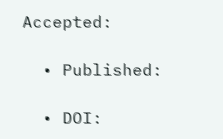Accepted:

  • Published:

  • DOI: